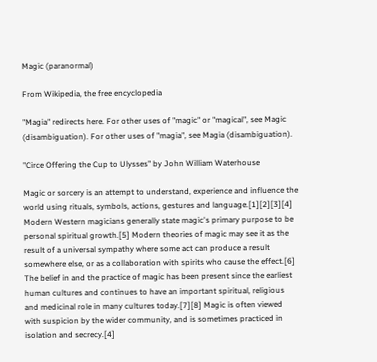Magic (paranormal)

From Wikipedia, the free encyclopedia

"Magia" redirects here. For other uses of "magic" or "magical", see Magic (disambiguation). For other uses of "magia", see Magia (disambiguation).

"Circe Offering the Cup to Ulysses" by John William Waterhouse

Magic or sorcery is an attempt to understand, experience and influence the world using rituals, symbols, actions, gestures and language.[1][2][3][4] Modern Western magicians generally state magic's primary purpose to be personal spiritual growth.[5] Modern theories of magic may see it as the result of a universal sympathy where some act can produce a result somewhere else, or as a collaboration with spirits who cause the effect.[6] The belief in and the practice of magic has been present since the earliest human cultures and continues to have an important spiritual, religious and medicinal role in many cultures today.[7][8] Magic is often viewed with suspicion by the wider community, and is sometimes practiced in isolation and secrecy.[4]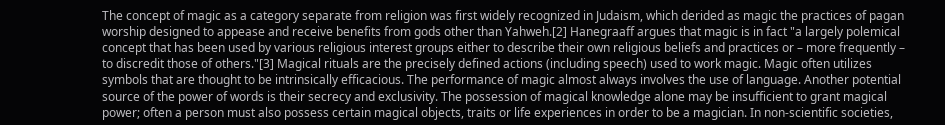The concept of magic as a category separate from religion was first widely recognized in Judaism, which derided as magic the practices of pagan worship designed to appease and receive benefits from gods other than Yahweh.[2] Hanegraaff argues that magic is in fact "a largely polemical concept that has been used by various religious interest groups either to describe their own religious beliefs and practices or – more frequently – to discredit those of others."[3] Magical rituals are the precisely defined actions (including speech) used to work magic. Magic often utilizes symbols that are thought to be intrinsically efficacious. The performance of magic almost always involves the use of language. Another potential source of the power of words is their secrecy and exclusivity. The possession of magical knowledge alone may be insufficient to grant magical power; often a person must also possess certain magical objects, traits or life experiences in order to be a magician. In non-scientific societies,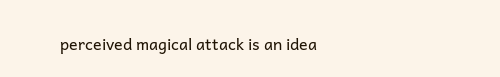perceived magical attack is an idea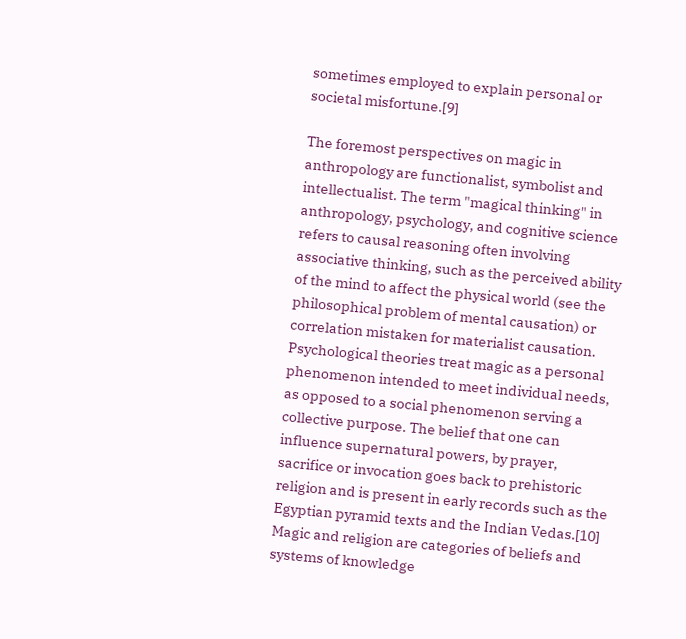sometimes employed to explain personal or societal misfortune.[9]

The foremost perspectives on magic in anthropology are functionalist, symbolist and intellectualist. The term "magical thinking" in anthropology, psychology, and cognitive science refers to causal reasoning often involving associative thinking, such as the perceived ability of the mind to affect the physical world (see the philosophical problem of mental causation) or correlation mistaken for materialist causation. Psychological theories treat magic as a personal phenomenon intended to meet individual needs, as opposed to a social phenomenon serving a collective purpose. The belief that one can influence supernatural powers, by prayer, sacrifice or invocation goes back to prehistoric religion and is present in early records such as the Egyptian pyramid texts and the Indian Vedas.[10] Magic and religion are categories of beliefs and systems of knowledge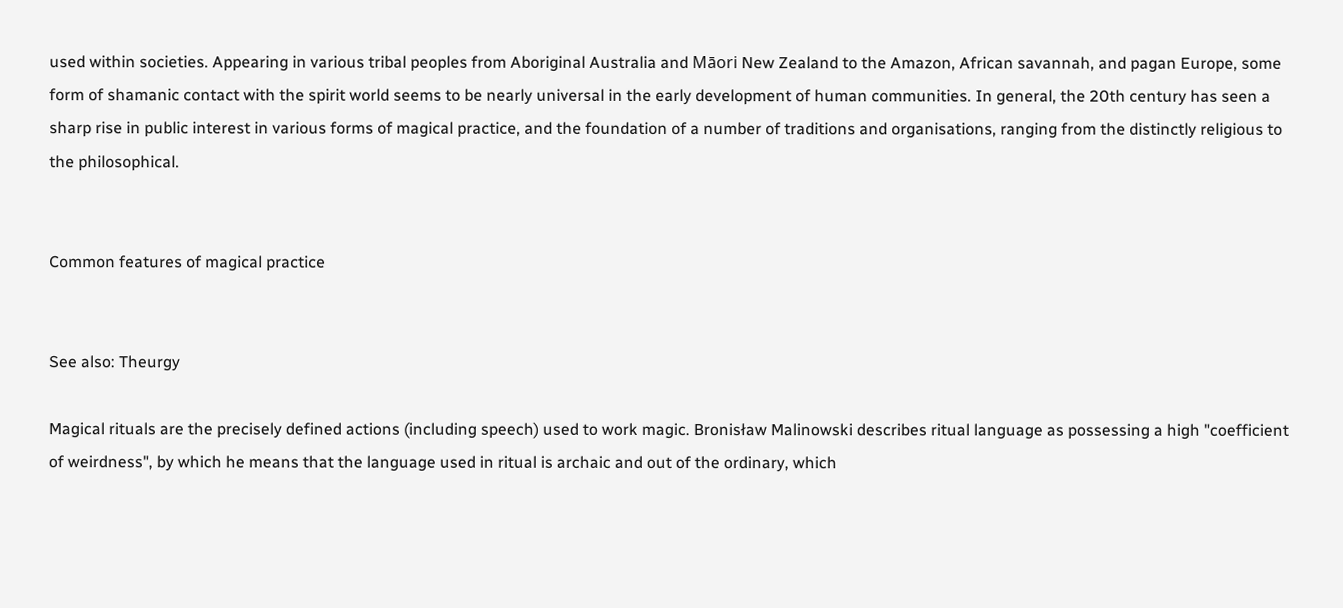used within societies. Appearing in various tribal peoples from Aboriginal Australia and Māori New Zealand to the Amazon, African savannah, and pagan Europe, some form of shamanic contact with the spirit world seems to be nearly universal in the early development of human communities. In general, the 20th century has seen a sharp rise in public interest in various forms of magical practice, and the foundation of a number of traditions and organisations, ranging from the distinctly religious to the philosophical.


Common features of magical practice


See also: Theurgy

Magical rituals are the precisely defined actions (including speech) used to work magic. Bronisław Malinowski describes ritual language as possessing a high "coefficient of weirdness", by which he means that the language used in ritual is archaic and out of the ordinary, which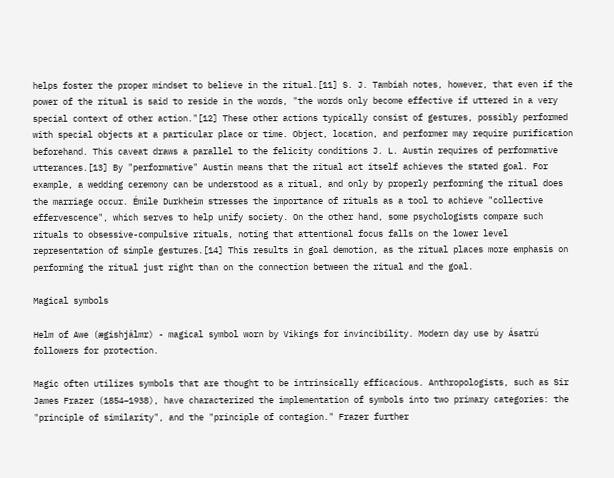helps foster the proper mindset to believe in the ritual.[11] S. J. Tambiah notes, however, that even if the power of the ritual is said to reside in the words, "the words only become effective if uttered in a very special context of other action."[12] These other actions typically consist of gestures, possibly performed with special objects at a particular place or time. Object, location, and performer may require purification beforehand. This caveat draws a parallel to the felicity conditions J. L. Austin requires of performative utterances.[13] By "performative" Austin means that the ritual act itself achieves the stated goal. For example, a wedding ceremony can be understood as a ritual, and only by properly performing the ritual does the marriage occur. Émile Durkheim stresses the importance of rituals as a tool to achieve "collective effervescence", which serves to help unify society. On the other hand, some psychologists compare such rituals to obsessive-compulsive rituals, noting that attentional focus falls on the lower level representation of simple gestures.[14] This results in goal demotion, as the ritual places more emphasis on performing the ritual just right than on the connection between the ritual and the goal.

Magical symbols

Helm of Awe (ægishjálmr) - magical symbol worn by Vikings for invincibility. Modern day use by Ásatrú followers for protection.

Magic often utilizes symbols that are thought to be intrinsically efficacious. Anthropologists, such as Sir James Frazer (1854–1938), have characterized the implementation of symbols into two primary categories: the "principle of similarity", and the "principle of contagion." Frazer further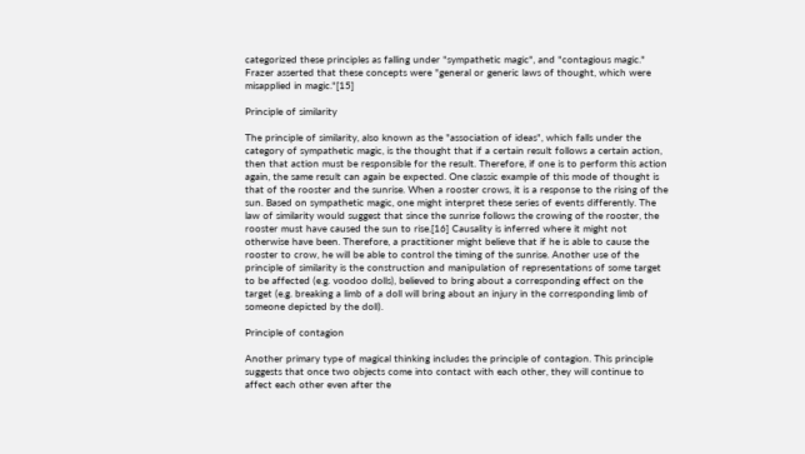categorized these principles as falling under "sympathetic magic", and "contagious magic." Frazer asserted that these concepts were "general or generic laws of thought, which were misapplied in magic."[15]

Principle of similarity

The principle of similarity, also known as the "association of ideas", which falls under the category of sympathetic magic, is the thought that if a certain result follows a certain action, then that action must be responsible for the result. Therefore, if one is to perform this action again, the same result can again be expected. One classic example of this mode of thought is that of the rooster and the sunrise. When a rooster crows, it is a response to the rising of the sun. Based on sympathetic magic, one might interpret these series of events differently. The law of similarity would suggest that since the sunrise follows the crowing of the rooster, the rooster must have caused the sun to rise.[16] Causality is inferred where it might not otherwise have been. Therefore, a practitioner might believe that if he is able to cause the rooster to crow, he will be able to control the timing of the sunrise. Another use of the principle of similarity is the construction and manipulation of representations of some target to be affected (e.g. voodoo dolls), believed to bring about a corresponding effect on the target (e.g. breaking a limb of a doll will bring about an injury in the corresponding limb of someone depicted by the doll).

Principle of contagion

Another primary type of magical thinking includes the principle of contagion. This principle suggests that once two objects come into contact with each other, they will continue to affect each other even after the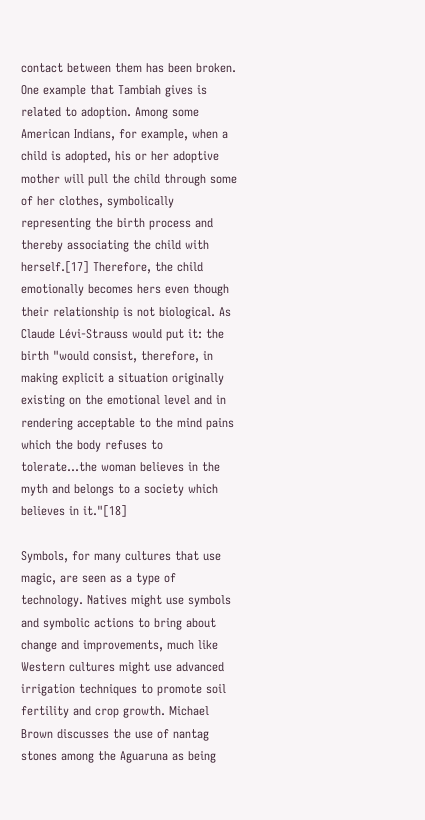contact between them has been broken. One example that Tambiah gives is related to adoption. Among some American Indians, for example, when a child is adopted, his or her adoptive mother will pull the child through some of her clothes, symbolically representing the birth process and thereby associating the child with herself.[17] Therefore, the child emotionally becomes hers even though their relationship is not biological. As Claude Lévi-Strauss would put it: the birth "would consist, therefore, in making explicit a situation originally existing on the emotional level and in rendering acceptable to the mind pains which the body refuses to tolerate...the woman believes in the myth and belongs to a society which believes in it."[18]

Symbols, for many cultures that use magic, are seen as a type of technology. Natives might use symbols and symbolic actions to bring about change and improvements, much like Western cultures might use advanced irrigation techniques to promote soil fertility and crop growth. Michael Brown discusses the use of nantag stones among the Aguaruna as being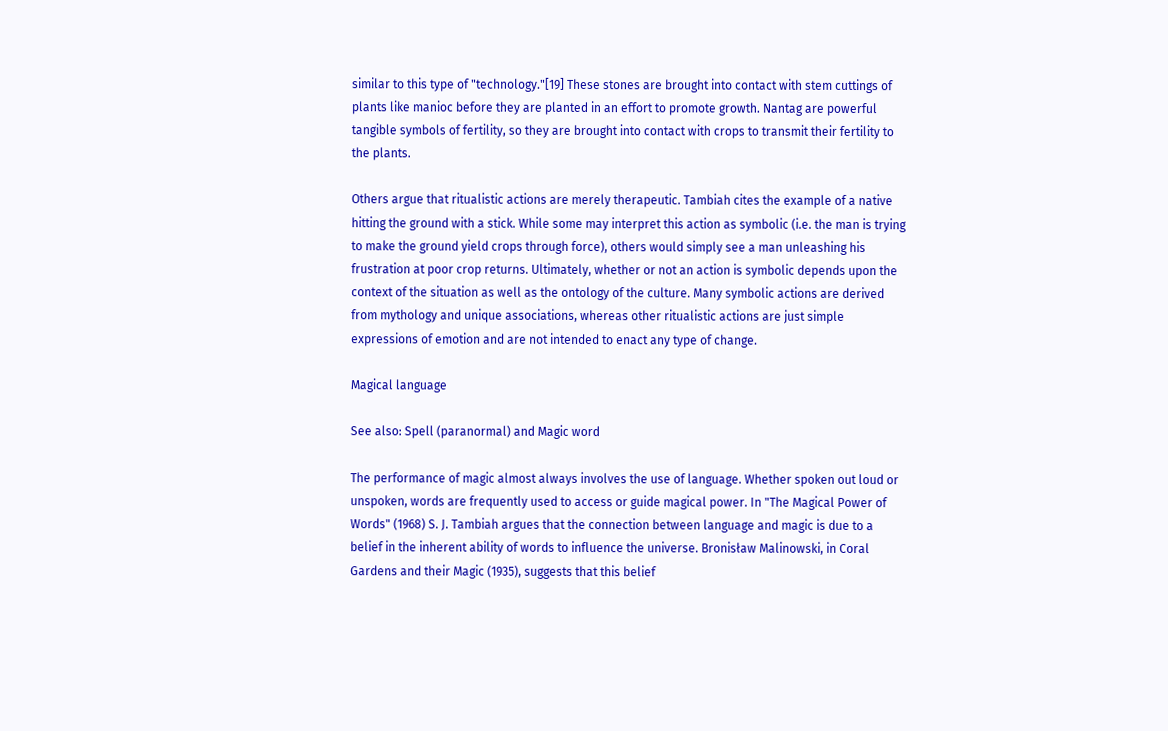similar to this type of "technology."[19] These stones are brought into contact with stem cuttings of plants like manioc before they are planted in an effort to promote growth. Nantag are powerful tangible symbols of fertility, so they are brought into contact with crops to transmit their fertility to the plants.

Others argue that ritualistic actions are merely therapeutic. Tambiah cites the example of a native hitting the ground with a stick. While some may interpret this action as symbolic (i.e. the man is trying to make the ground yield crops through force), others would simply see a man unleashing his frustration at poor crop returns. Ultimately, whether or not an action is symbolic depends upon the context of the situation as well as the ontology of the culture. Many symbolic actions are derived from mythology and unique associations, whereas other ritualistic actions are just simple expressions of emotion and are not intended to enact any type of change.

Magical language

See also: Spell (paranormal) and Magic word

The performance of magic almost always involves the use of language. Whether spoken out loud or unspoken, words are frequently used to access or guide magical power. In "The Magical Power of Words" (1968) S. J. Tambiah argues that the connection between language and magic is due to a belief in the inherent ability of words to influence the universe. Bronisław Malinowski, in Coral Gardens and their Magic (1935), suggests that this belief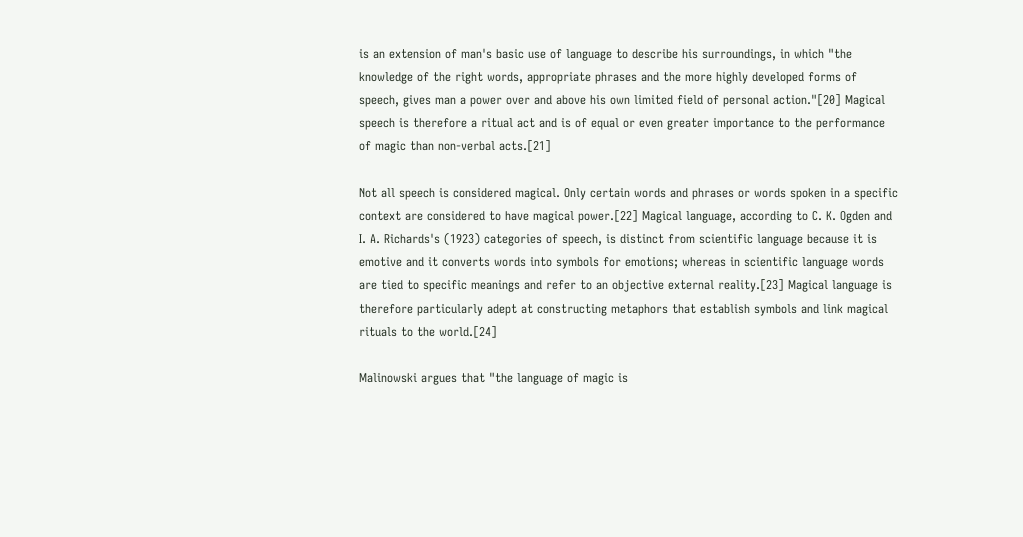is an extension of man's basic use of language to describe his surroundings, in which "the knowledge of the right words, appropriate phrases and the more highly developed forms of speech, gives man a power over and above his own limited field of personal action."[20] Magical speech is therefore a ritual act and is of equal or even greater importance to the performance of magic than non-verbal acts.[21]

Not all speech is considered magical. Only certain words and phrases or words spoken in a specific context are considered to have magical power.[22] Magical language, according to C. K. Ogden and I. A. Richards's (1923) categories of speech, is distinct from scientific language because it is emotive and it converts words into symbols for emotions; whereas in scientific language words are tied to specific meanings and refer to an objective external reality.[23] Magical language is therefore particularly adept at constructing metaphors that establish symbols and link magical rituals to the world.[24]

Malinowski argues that "the language of magic is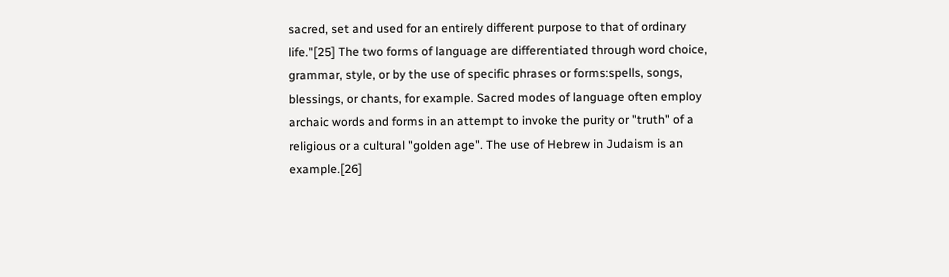sacred, set and used for an entirely different purpose to that of ordinary life."[25] The two forms of language are differentiated through word choice, grammar, style, or by the use of specific phrases or forms:spells, songs, blessings, or chants, for example. Sacred modes of language often employ archaic words and forms in an attempt to invoke the purity or "truth" of a religious or a cultural "golden age". The use of Hebrew in Judaism is an example.[26]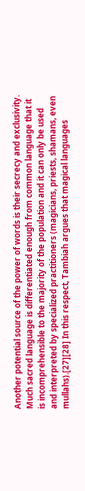Another potential source of the power of words is their secrecy and exclusivity. Much sacred language is differentiated enough from common language that it is incomprehensible to the majority of the population and it can only be used and interpreted by specialized practitioners (magicians, priests, shamans, even mullahs).[27][28] In this respect, Tambiah argues that magical languages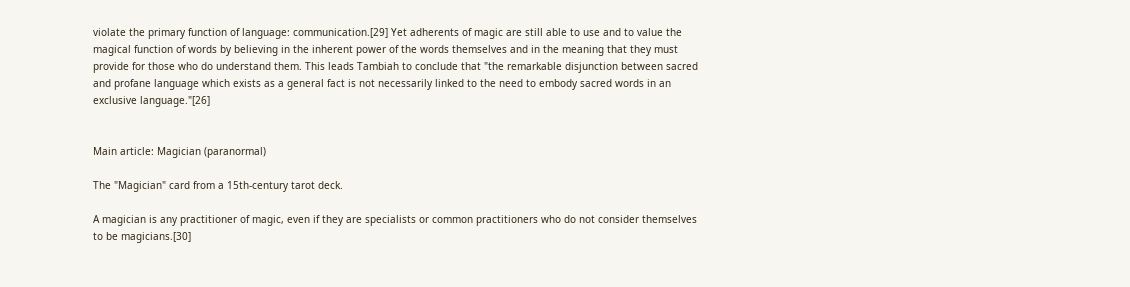violate the primary function of language: communication.[29] Yet adherents of magic are still able to use and to value the magical function of words by believing in the inherent power of the words themselves and in the meaning that they must provide for those who do understand them. This leads Tambiah to conclude that "the remarkable disjunction between sacred and profane language which exists as a general fact is not necessarily linked to the need to embody sacred words in an exclusive language."[26]


Main article: Magician (paranormal)

The "Magician" card from a 15th-century tarot deck.

A magician is any practitioner of magic, even if they are specialists or common practitioners who do not consider themselves to be magicians.[30]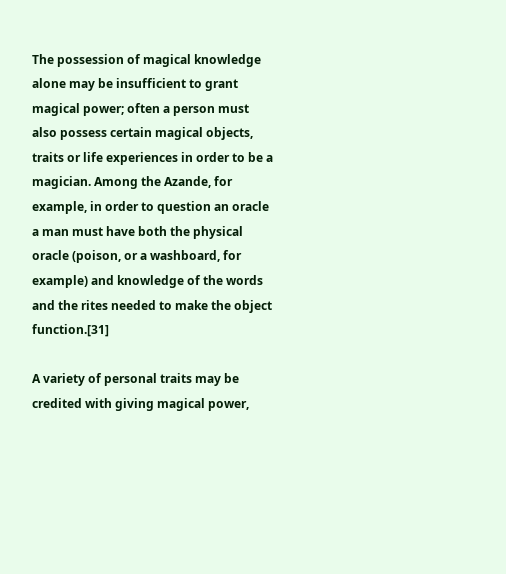The possession of magical knowledge alone may be insufficient to grant magical power; often a person must also possess certain magical objects, traits or life experiences in order to be a magician. Among the Azande, for example, in order to question an oracle a man must have both the physical oracle (poison, or a washboard, for example) and knowledge of the words and the rites needed to make the object function.[31]

A variety of personal traits may be credited with giving magical power,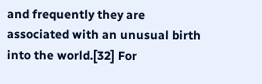and frequently they are associated with an unusual birth into the world.[32] For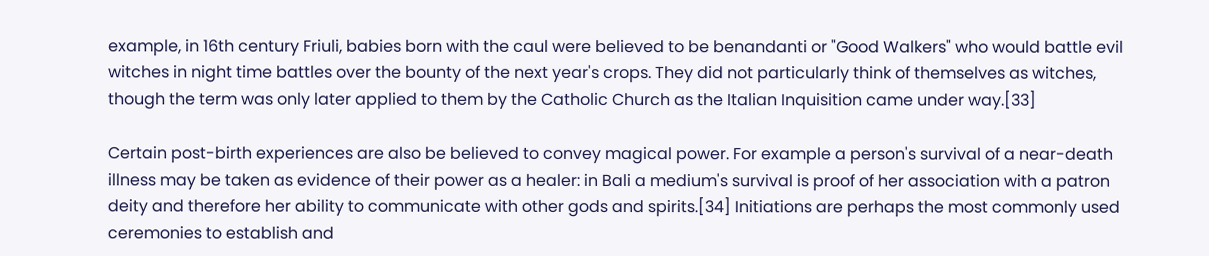example, in 16th century Friuli, babies born with the caul were believed to be benandanti or "Good Walkers" who would battle evil witches in night time battles over the bounty of the next year's crops. They did not particularly think of themselves as witches, though the term was only later applied to them by the Catholic Church as the Italian Inquisition came under way.[33]

Certain post-birth experiences are also be believed to convey magical power. For example a person's survival of a near-death illness may be taken as evidence of their power as a healer: in Bali a medium's survival is proof of her association with a patron deity and therefore her ability to communicate with other gods and spirits.[34] Initiations are perhaps the most commonly used ceremonies to establish and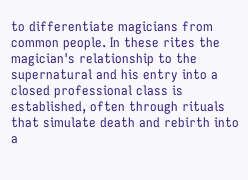to differentiate magicians from common people. In these rites the magician's relationship to the supernatural and his entry into a closed professional class is established, often through rituals that simulate death and rebirth into a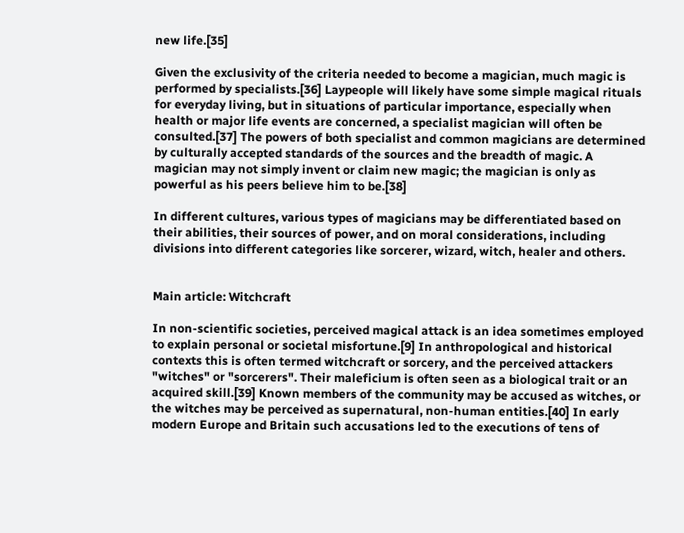new life.[35]

Given the exclusivity of the criteria needed to become a magician, much magic is performed by specialists.[36] Laypeople will likely have some simple magical rituals for everyday living, but in situations of particular importance, especially when health or major life events are concerned, a specialist magician will often be consulted.[37] The powers of both specialist and common magicians are determined by culturally accepted standards of the sources and the breadth of magic. A magician may not simply invent or claim new magic; the magician is only as powerful as his peers believe him to be.[38]

In different cultures, various types of magicians may be differentiated based on their abilities, their sources of power, and on moral considerations, including divisions into different categories like sorcerer, wizard, witch, healer and others.


Main article: Witchcraft

In non-scientific societies, perceived magical attack is an idea sometimes employed to explain personal or societal misfortune.[9] In anthropological and historical contexts this is often termed witchcraft or sorcery, and the perceived attackers "witches" or "sorcerers". Their maleficium is often seen as a biological trait or an acquired skill.[39] Known members of the community may be accused as witches, or the witches may be perceived as supernatural, non-human entities.[40] In early modern Europe and Britain such accusations led to the executions of tens of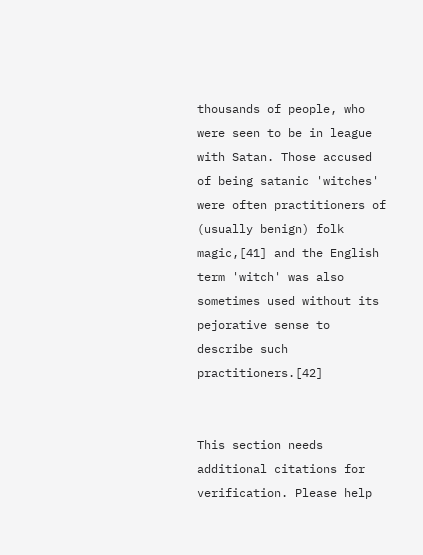thousands of people, who were seen to be in league with Satan. Those accused of being satanic 'witches' were often practitioners of (usually benign) folk magic,[41] and the English term 'witch' was also sometimes used without its pejorative sense to describe such practitioners.[42]


This section needs additional citations for verification. Please help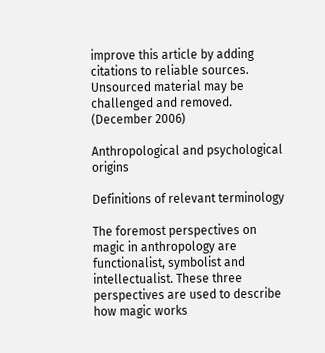improve this article by adding citations to reliable sources. Unsourced material may be challenged and removed. (December 2006)

Anthropological and psychological origins

Definitions of relevant terminology

The foremost perspectives on magic in anthropology are functionalist, symbolist and intellectualist. These three perspectives are used to describe how magic works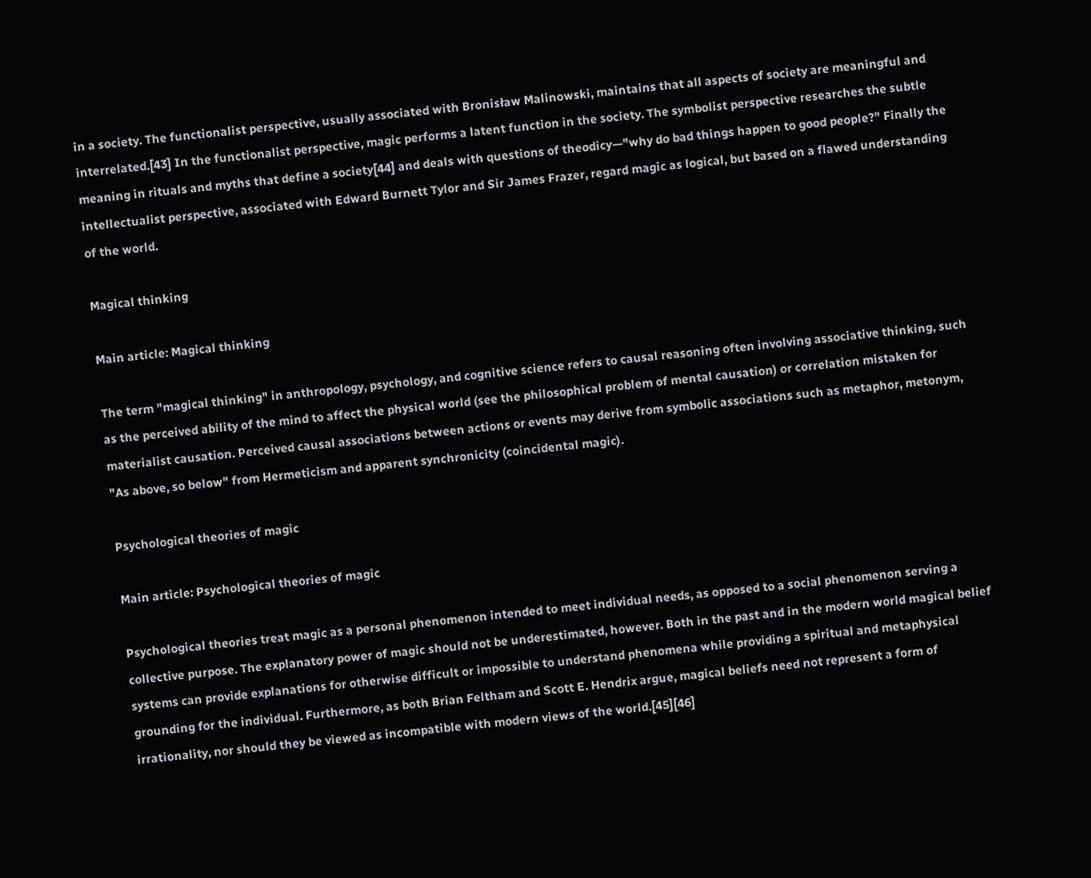in a society. The functionalist perspective, usually associated with Bronisław Malinowski, maintains that all aspects of society are meaningful and interrelated.[43] In the functionalist perspective, magic performs a latent function in the society. The symbolist perspective researches the subtle meaning in rituals and myths that define a society[44] and deals with questions of theodicy—"why do bad things happen to good people?" Finally the intellectualist perspective, associated with Edward Burnett Tylor and Sir James Frazer, regard magic as logical, but based on a flawed understanding of the world.

Magical thinking

Main article: Magical thinking

The term "magical thinking" in anthropology, psychology, and cognitive science refers to causal reasoning often involving associative thinking, such as the perceived ability of the mind to affect the physical world (see the philosophical problem of mental causation) or correlation mistaken for materialist causation. Perceived causal associations between actions or events may derive from symbolic associations such as metaphor, metonym, "As above, so below" from Hermeticism and apparent synchronicity (coincidental magic).

Psychological theories of magic

Main article: Psychological theories of magic

Psychological theories treat magic as a personal phenomenon intended to meet individual needs, as opposed to a social phenomenon serving a collective purpose. The explanatory power of magic should not be underestimated, however. Both in the past and in the modern world magical belief systems can provide explanations for otherwise difficult or impossible to understand phenomena while providing a spiritual and metaphysical grounding for the individual. Furthermore, as both Brian Feltham and Scott E. Hendrix argue, magical beliefs need not represent a form of irrationality, nor should they be viewed as incompatible with modern views of the world.[45][46]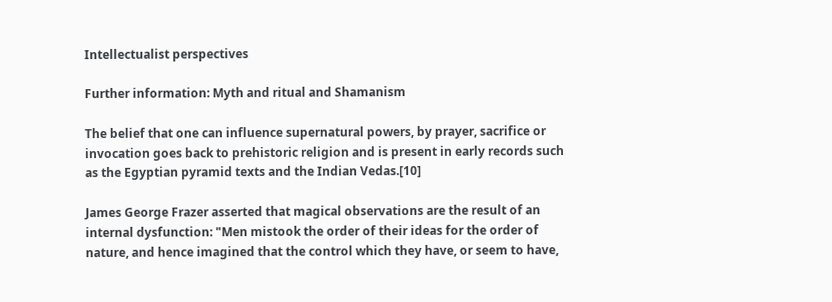Intellectualist perspectives

Further information: Myth and ritual and Shamanism

The belief that one can influence supernatural powers, by prayer, sacrifice or invocation goes back to prehistoric religion and is present in early records such as the Egyptian pyramid texts and the Indian Vedas.[10]

James George Frazer asserted that magical observations are the result of an internal dysfunction: "Men mistook the order of their ideas for the order of nature, and hence imagined that the control which they have, or seem to have,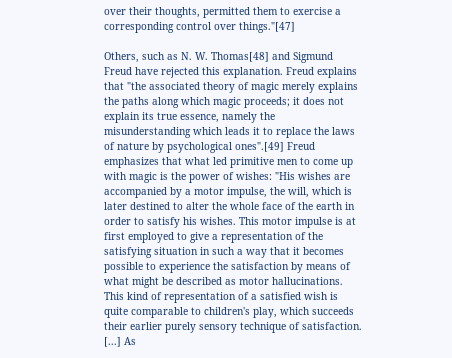over their thoughts, permitted them to exercise a corresponding control over things."[47]

Others, such as N. W. Thomas[48] and Sigmund Freud have rejected this explanation. Freud explains that "the associated theory of magic merely explains the paths along which magic proceeds; it does not explain its true essence, namely the misunderstanding which leads it to replace the laws of nature by psychological ones".[49] Freud emphasizes that what led primitive men to come up with magic is the power of wishes: "His wishes are accompanied by a motor impulse, the will, which is later destined to alter the whole face of the earth in order to satisfy his wishes. This motor impulse is at first employed to give a representation of the satisfying situation in such a way that it becomes possible to experience the satisfaction by means of what might be described as motor hallucinations. This kind of representation of a satisfied wish is quite comparable to children's play, which succeeds their earlier purely sensory technique of satisfaction. [...] As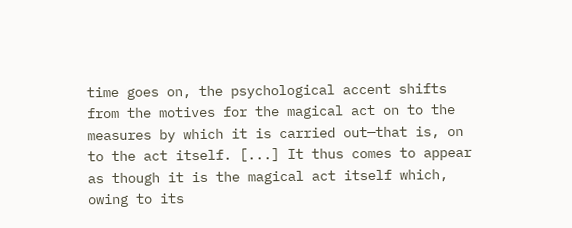time goes on, the psychological accent shifts from the motives for the magical act on to the measures by which it is carried out—that is, on to the act itself. [...] It thus comes to appear as though it is the magical act itself which, owing to its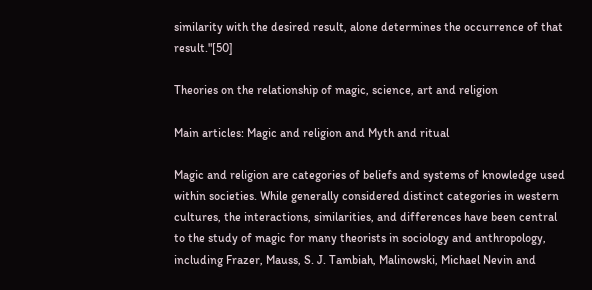similarity with the desired result, alone determines the occurrence of that result."[50]

Theories on the relationship of magic, science, art and religion

Main articles: Magic and religion and Myth and ritual

Magic and religion are categories of beliefs and systems of knowledge used within societies. While generally considered distinct categories in western cultures, the interactions, similarities, and differences have been central to the study of magic for many theorists in sociology and anthropology, including Frazer, Mauss, S. J. Tambiah, Malinowski, Michael Nevin and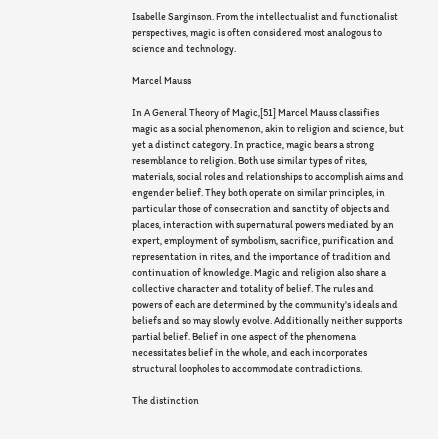Isabelle Sarginson. From the intellectualist and functionalist perspectives, magic is often considered most analogous to science and technology.

Marcel Mauss

In A General Theory of Magic,[51] Marcel Mauss classifies magic as a social phenomenon, akin to religion and science, but yet a distinct category. In practice, magic bears a strong resemblance to religion. Both use similar types of rites, materials, social roles and relationships to accomplish aims and engender belief. They both operate on similar principles, in particular those of consecration and sanctity of objects and places, interaction with supernatural powers mediated by an expert, employment of symbolism, sacrifice, purification and representation in rites, and the importance of tradition and continuation of knowledge. Magic and religion also share a collective character and totality of belief. The rules and powers of each are determined by the community's ideals and beliefs and so may slowly evolve. Additionally neither supports partial belief. Belief in one aspect of the phenomena necessitates belief in the whole, and each incorporates structural loopholes to accommodate contradictions.

The distinction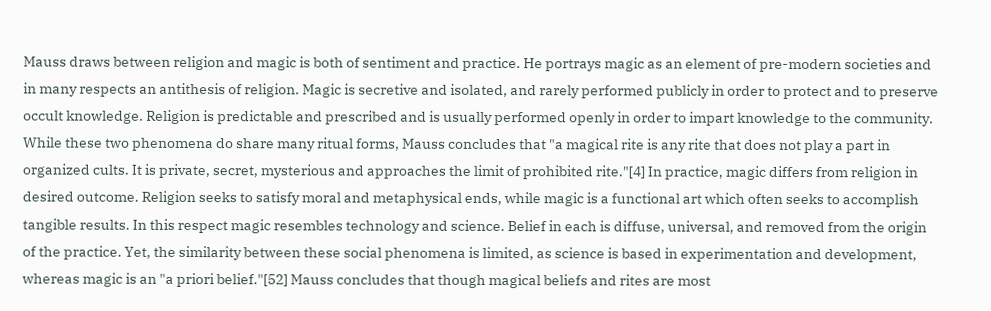Mauss draws between religion and magic is both of sentiment and practice. He portrays magic as an element of pre-modern societies and in many respects an antithesis of religion. Magic is secretive and isolated, and rarely performed publicly in order to protect and to preserve occult knowledge. Religion is predictable and prescribed and is usually performed openly in order to impart knowledge to the community. While these two phenomena do share many ritual forms, Mauss concludes that "a magical rite is any rite that does not play a part in organized cults. It is private, secret, mysterious and approaches the limit of prohibited rite."[4] In practice, magic differs from religion in desired outcome. Religion seeks to satisfy moral and metaphysical ends, while magic is a functional art which often seeks to accomplish tangible results. In this respect magic resembles technology and science. Belief in each is diffuse, universal, and removed from the origin of the practice. Yet, the similarity between these social phenomena is limited, as science is based in experimentation and development, whereas magic is an "a priori belief."[52] Mauss concludes that though magical beliefs and rites are most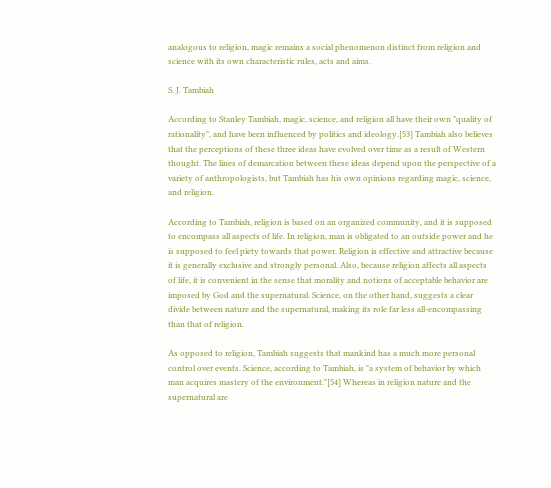analogous to religion, magic remains a social phenomenon distinct from religion and science with its own characteristic rules, acts and aims.

S. J. Tambiah

According to Stanley Tambiah, magic, science, and religion all have their own "quality of rationality", and have been influenced by politics and ideology.[53] Tambiah also believes that the perceptions of these three ideas have evolved over time as a result of Western thought. The lines of demarcation between these ideas depend upon the perspective of a variety of anthropologists, but Tambiah has his own opinions regarding magic, science, and religion.

According to Tambiah, religion is based on an organized community, and it is supposed to encompass all aspects of life. In religion, man is obligated to an outside power and he is supposed to feel piety towards that power. Religion is effective and attractive because it is generally exclusive and strongly personal. Also, because religion affects all aspects of life, it is convenient in the sense that morality and notions of acceptable behavior are imposed by God and the supernatural. Science, on the other hand, suggests a clear divide between nature and the supernatural, making its role far less all-encompassing than that of religion.

As opposed to religion, Tambiah suggests that mankind has a much more personal control over events. Science, according to Tambiah, is "a system of behavior by which man acquires mastery of the environment."[54] Whereas in religion nature and the supernatural are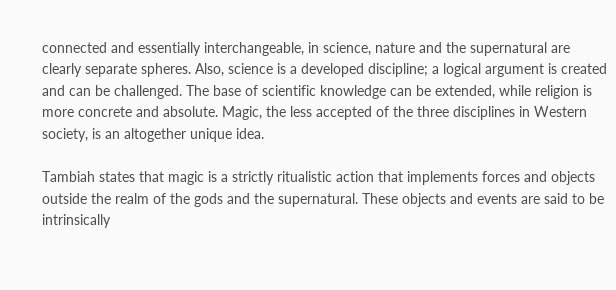connected and essentially interchangeable, in science, nature and the supernatural are clearly separate spheres. Also, science is a developed discipline; a logical argument is created and can be challenged. The base of scientific knowledge can be extended, while religion is more concrete and absolute. Magic, the less accepted of the three disciplines in Western society, is an altogether unique idea.

Tambiah states that magic is a strictly ritualistic action that implements forces and objects outside the realm of the gods and the supernatural. These objects and events are said to be intrinsically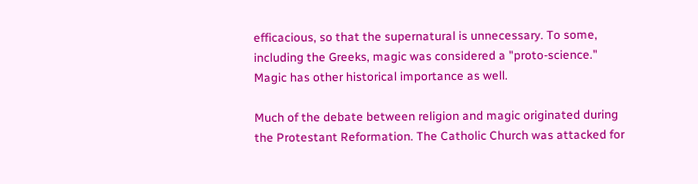efficacious, so that the supernatural is unnecessary. To some, including the Greeks, magic was considered a "proto-science." Magic has other historical importance as well.

Much of the debate between religion and magic originated during the Protestant Reformation. The Catholic Church was attacked for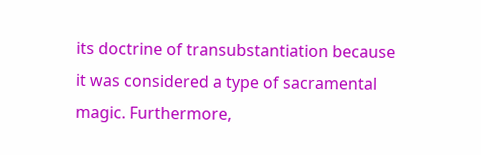its doctrine of transubstantiation because it was considered a type of sacramental magic. Furthermore,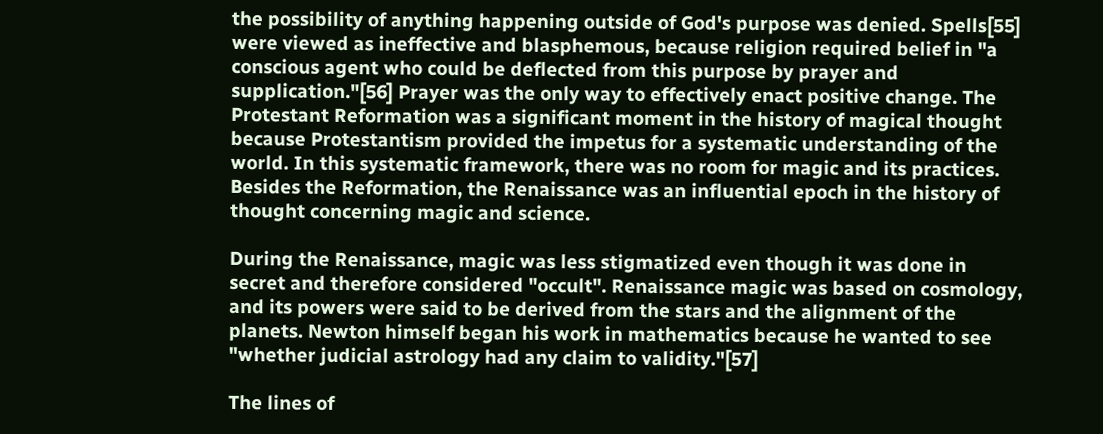the possibility of anything happening outside of God's purpose was denied. Spells[55] were viewed as ineffective and blasphemous, because religion required belief in "a conscious agent who could be deflected from this purpose by prayer and supplication."[56] Prayer was the only way to effectively enact positive change. The Protestant Reformation was a significant moment in the history of magical thought because Protestantism provided the impetus for a systematic understanding of the world. In this systematic framework, there was no room for magic and its practices. Besides the Reformation, the Renaissance was an influential epoch in the history of thought concerning magic and science.

During the Renaissance, magic was less stigmatized even though it was done in secret and therefore considered "occult". Renaissance magic was based on cosmology, and its powers were said to be derived from the stars and the alignment of the planets. Newton himself began his work in mathematics because he wanted to see "whether judicial astrology had any claim to validity."[57]

The lines of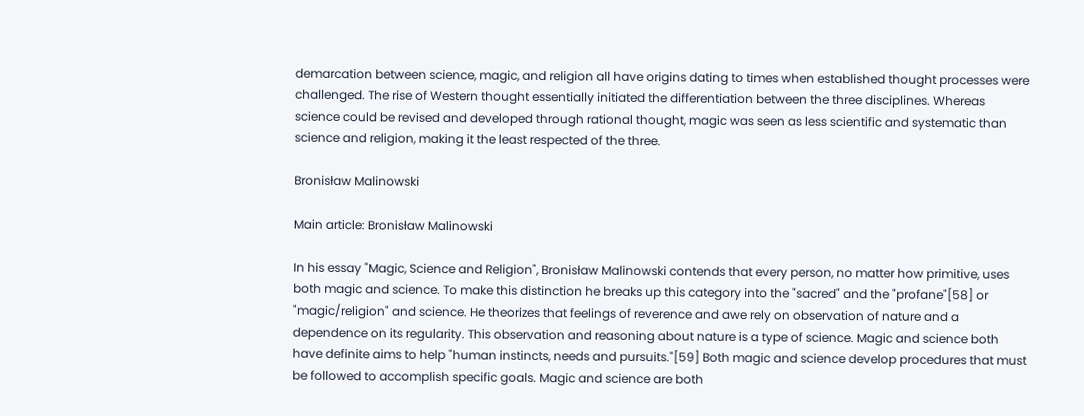demarcation between science, magic, and religion all have origins dating to times when established thought processes were challenged. The rise of Western thought essentially initiated the differentiation between the three disciplines. Whereas science could be revised and developed through rational thought, magic was seen as less scientific and systematic than science and religion, making it the least respected of the three.

Bronisław Malinowski

Main article: Bronisław Malinowski

In his essay "Magic, Science and Religion", Bronisław Malinowski contends that every person, no matter how primitive, uses both magic and science. To make this distinction he breaks up this category into the "sacred" and the "profane"[58] or "magic/religion" and science. He theorizes that feelings of reverence and awe rely on observation of nature and a dependence on its regularity. This observation and reasoning about nature is a type of science. Magic and science both have definite aims to help "human instincts, needs and pursuits."[59] Both magic and science develop procedures that must be followed to accomplish specific goals. Magic and science are both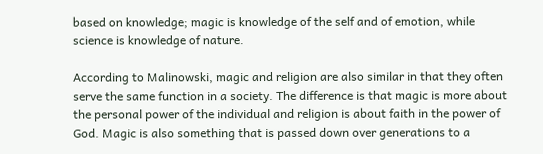based on knowledge; magic is knowledge of the self and of emotion, while science is knowledge of nature.

According to Malinowski, magic and religion are also similar in that they often serve the same function in a society. The difference is that magic is more about the personal power of the individual and religion is about faith in the power of God. Magic is also something that is passed down over generations to a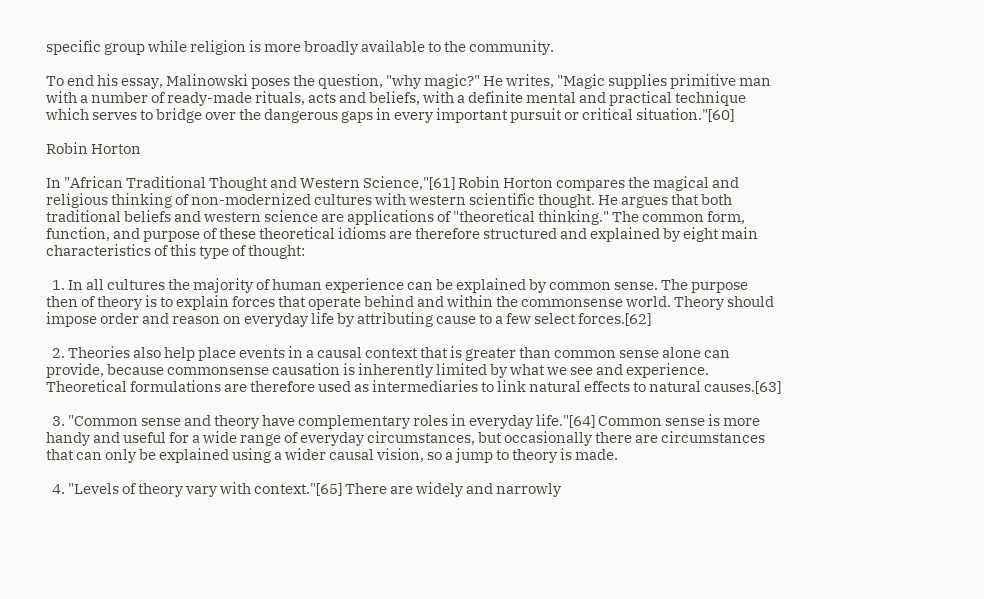specific group while religion is more broadly available to the community.

To end his essay, Malinowski poses the question, "why magic?" He writes, "Magic supplies primitive man with a number of ready-made rituals, acts and beliefs, with a definite mental and practical technique which serves to bridge over the dangerous gaps in every important pursuit or critical situation."[60]

Robin Horton

In "African Traditional Thought and Western Science,"[61] Robin Horton compares the magical and religious thinking of non-modernized cultures with western scientific thought. He argues that both traditional beliefs and western science are applications of "theoretical thinking." The common form, function, and purpose of these theoretical idioms are therefore structured and explained by eight main characteristics of this type of thought:

  1. In all cultures the majority of human experience can be explained by common sense. The purpose then of theory is to explain forces that operate behind and within the commonsense world. Theory should impose order and reason on everyday life by attributing cause to a few select forces.[62]

  2. Theories also help place events in a causal context that is greater than common sense alone can provide, because commonsense causation is inherently limited by what we see and experience. Theoretical formulations are therefore used as intermediaries to link natural effects to natural causes.[63]

  3. "Common sense and theory have complementary roles in everyday life."[64] Common sense is more handy and useful for a wide range of everyday circumstances, but occasionally there are circumstances that can only be explained using a wider causal vision, so a jump to theory is made.

  4. "Levels of theory vary with context."[65] There are widely and narrowly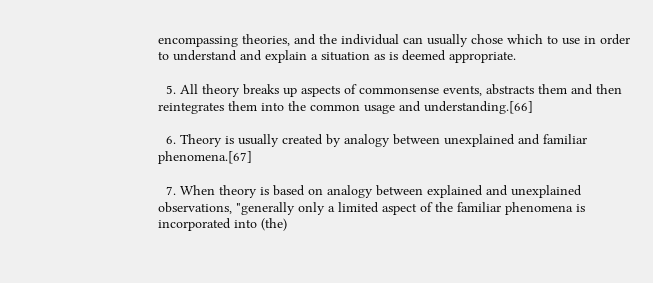encompassing theories, and the individual can usually chose which to use in order to understand and explain a situation as is deemed appropriate.

  5. All theory breaks up aspects of commonsense events, abstracts them and then reintegrates them into the common usage and understanding.[66]

  6. Theory is usually created by analogy between unexplained and familiar phenomena.[67]

  7. When theory is based on analogy between explained and unexplained observations, "generally only a limited aspect of the familiar phenomena is incorporated into (the)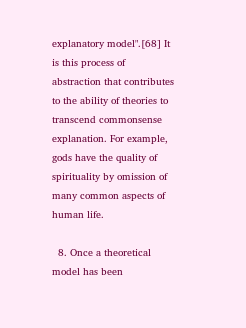explanatory model".[68] It is this process of abstraction that contributes to the ability of theories to transcend commonsense explanation. For example, gods have the quality of spirituality by omission of many common aspects of human life.

  8. Once a theoretical model has been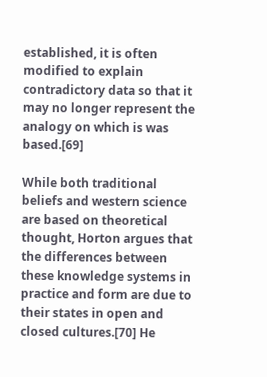established, it is often modified to explain contradictory data so that it may no longer represent the analogy on which is was based.[69]

While both traditional beliefs and western science are based on theoretical thought, Horton argues that the differences between these knowledge systems in practice and form are due to their states in open and closed cultures.[70] He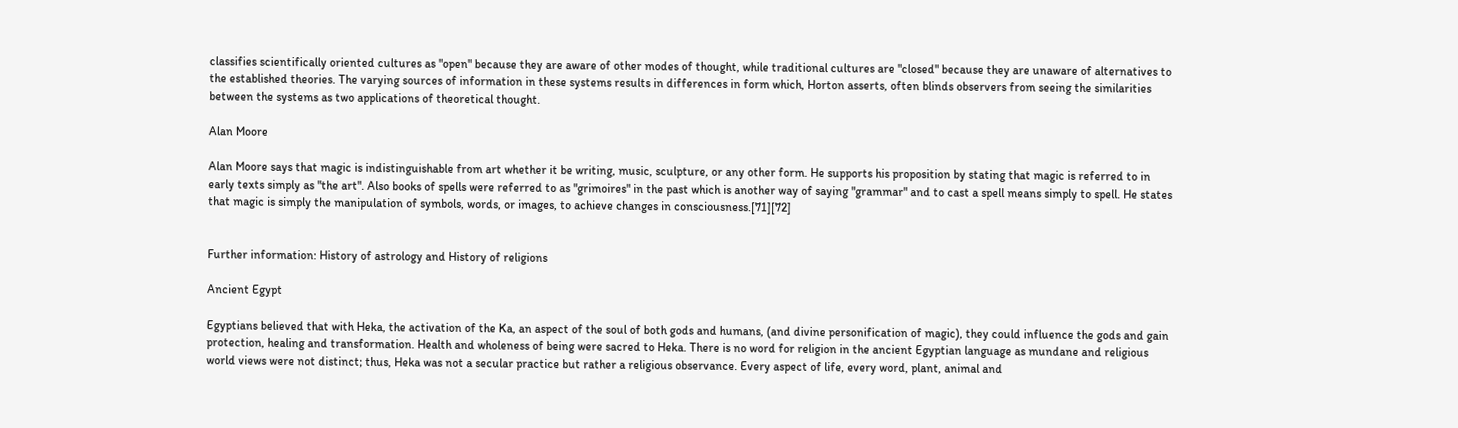classifies scientifically oriented cultures as "open" because they are aware of other modes of thought, while traditional cultures are "closed" because they are unaware of alternatives to the established theories. The varying sources of information in these systems results in differences in form which, Horton asserts, often blinds observers from seeing the similarities between the systems as two applications of theoretical thought.

Alan Moore

Alan Moore says that magic is indistinguishable from art whether it be writing, music, sculpture, or any other form. He supports his proposition by stating that magic is referred to in early texts simply as "the art". Also books of spells were referred to as "grimoires" in the past which is another way of saying "grammar" and to cast a spell means simply to spell. He states that magic is simply the manipulation of symbols, words, or images, to achieve changes in consciousness.[71][72]


Further information: History of astrology and History of religions

Ancient Egypt

Egyptians believed that with Heka, the activation of the Ka, an aspect of the soul of both gods and humans, (and divine personification of magic), they could influence the gods and gain protection, healing and transformation. Health and wholeness of being were sacred to Heka. There is no word for religion in the ancient Egyptian language as mundane and religious world views were not distinct; thus, Heka was not a secular practice but rather a religious observance. Every aspect of life, every word, plant, animal and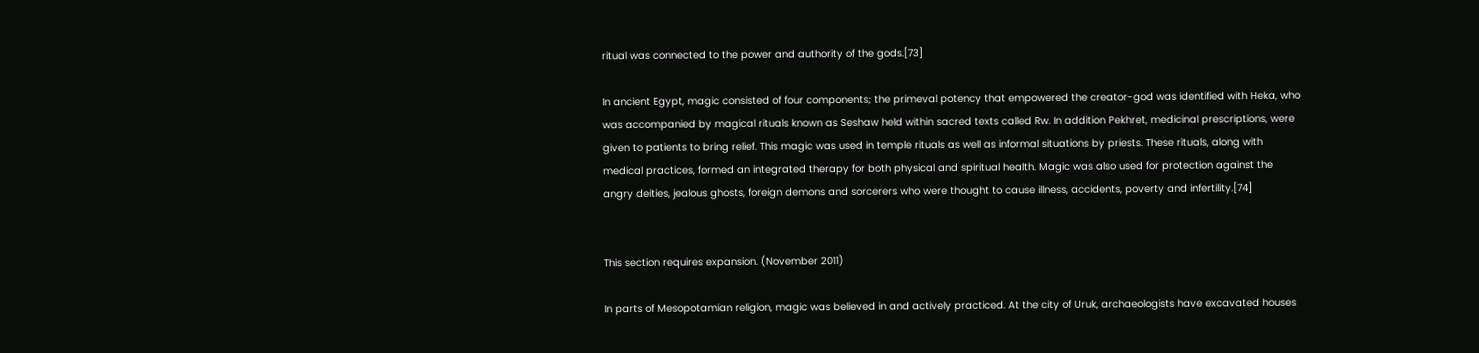ritual was connected to the power and authority of the gods.[73]

In ancient Egypt, magic consisted of four components; the primeval potency that empowered the creator-god was identified with Heka, who was accompanied by magical rituals known as Seshaw held within sacred texts called Rw. In addition Pekhret, medicinal prescriptions, were given to patients to bring relief. This magic was used in temple rituals as well as informal situations by priests. These rituals, along with medical practices, formed an integrated therapy for both physical and spiritual health. Magic was also used for protection against the angry deities, jealous ghosts, foreign demons and sorcerers who were thought to cause illness, accidents, poverty and infertility.[74]


This section requires expansion. (November 2011)

In parts of Mesopotamian religion, magic was believed in and actively practiced. At the city of Uruk, archaeologists have excavated houses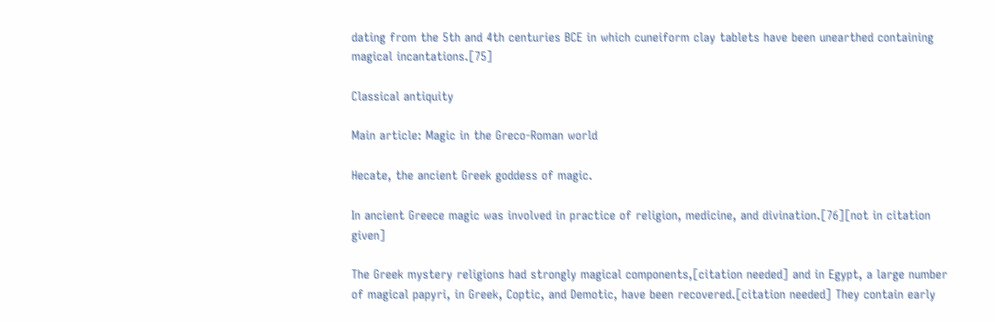dating from the 5th and 4th centuries BCE in which cuneiform clay tablets have been unearthed containing magical incantations.[75]

Classical antiquity

Main article: Magic in the Greco-Roman world

Hecate, the ancient Greek goddess of magic.

In ancient Greece magic was involved in practice of religion, medicine, and divination.[76][not in citation given]

The Greek mystery religions had strongly magical components,[citation needed] and in Egypt, a large number of magical papyri, in Greek, Coptic, and Demotic, have been recovered.[citation needed] They contain early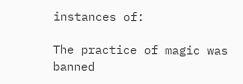instances of:

The practice of magic was banned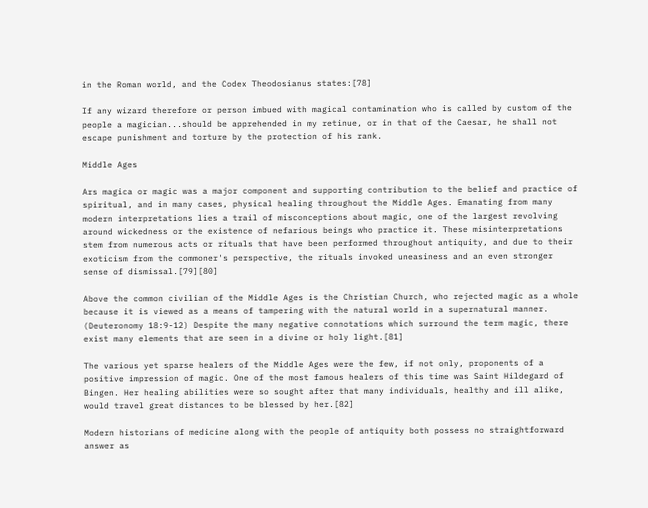in the Roman world, and the Codex Theodosianus states:[78]

If any wizard therefore or person imbued with magical contamination who is called by custom of the people a magician...should be apprehended in my retinue, or in that of the Caesar, he shall not escape punishment and torture by the protection of his rank.

Middle Ages

Ars magica or magic was a major component and supporting contribution to the belief and practice of spiritual, and in many cases, physical healing throughout the Middle Ages. Emanating from many modern interpretations lies a trail of misconceptions about magic, one of the largest revolving around wickedness or the existence of nefarious beings who practice it. These misinterpretations stem from numerous acts or rituals that have been performed throughout antiquity, and due to their exoticism from the commoner's perspective, the rituals invoked uneasiness and an even stronger sense of dismissal.[79][80]

Above the common civilian of the Middle Ages is the Christian Church, who rejected magic as a whole because it is viewed as a means of tampering with the natural world in a supernatural manner. (Deuteronomy 18:9-12) Despite the many negative connotations which surround the term magic, there exist many elements that are seen in a divine or holy light.[81]

The various yet sparse healers of the Middle Ages were the few, if not only, proponents of a positive impression of magic. One of the most famous healers of this time was Saint Hildegard of Bingen. Her healing abilities were so sought after that many individuals, healthy and ill alike, would travel great distances to be blessed by her.[82]

Modern historians of medicine along with the people of antiquity both possess no straightforward answer as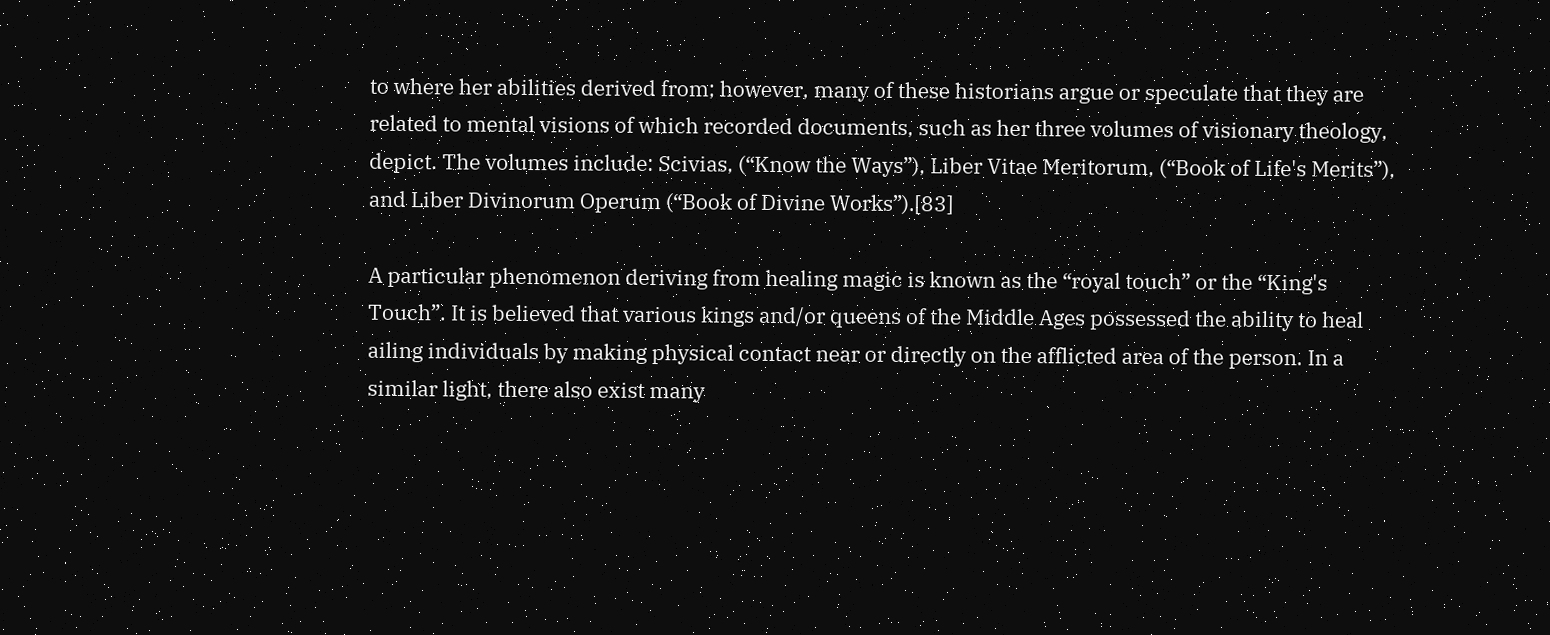to where her abilities derived from; however, many of these historians argue or speculate that they are related to mental visions of which recorded documents, such as her three volumes of visionary theology, depict. The volumes include: Scivias, (“Know the Ways”), Liber Vitae Meritorum, (“Book of Life's Merits”), and Liber Divinorum Operum (“Book of Divine Works”).[83]

A particular phenomenon deriving from healing magic is known as the “royal touch” or the “King's Touch”. It is believed that various kings and/or queens of the Middle Ages possessed the ability to heal ailing individuals by making physical contact near or directly on the afflicted area of the person. In a similar light, there also exist many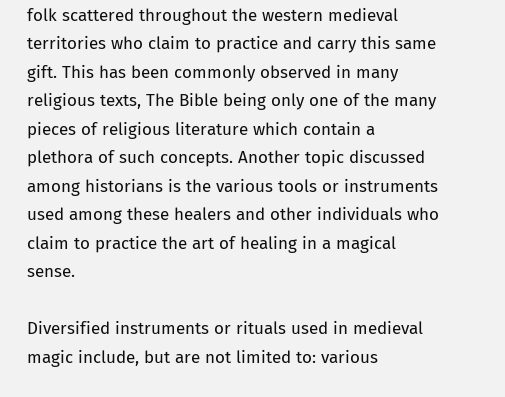folk scattered throughout the western medieval territories who claim to practice and carry this same gift. This has been commonly observed in many religious texts, The Bible being only one of the many pieces of religious literature which contain a plethora of such concepts. Another topic discussed among historians is the various tools or instruments used among these healers and other individuals who claim to practice the art of healing in a magical sense.

Diversified instruments or rituals used in medieval magic include, but are not limited to: various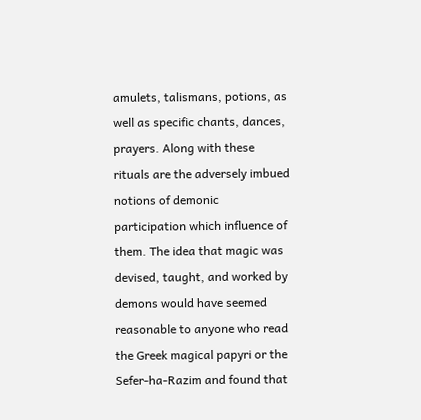amulets, talismans, potions, as well as specific chants, dances, prayers. Along with these rituals are the adversely imbued notions of demonic participation which influence of them. The idea that magic was devised, taught, and worked by demons would have seemed reasonable to anyone who read the Greek magical papyri or the Sefer-ha-Razim and found that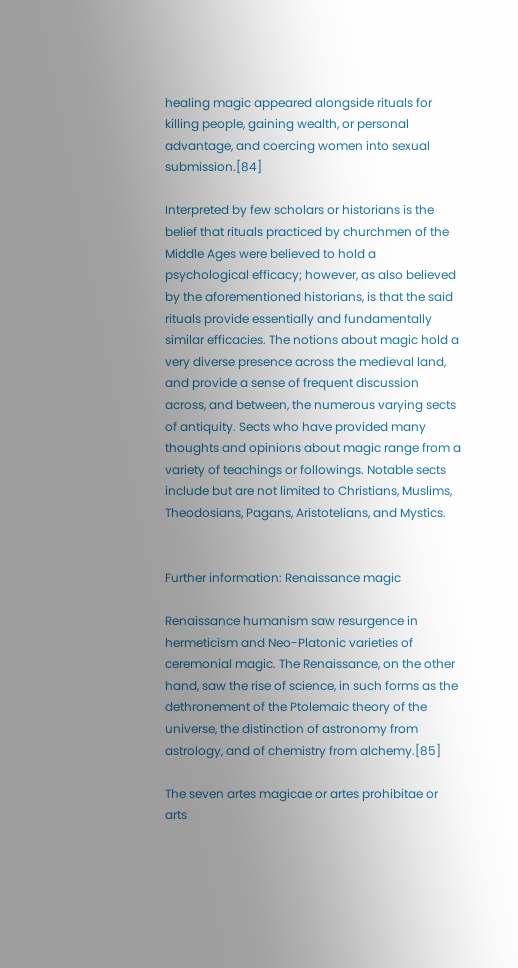healing magic appeared alongside rituals for killing people, gaining wealth, or personal advantage, and coercing women into sexual submission.[84]

Interpreted by few scholars or historians is the belief that rituals practiced by churchmen of the Middle Ages were believed to hold a psychological efficacy; however, as also believed by the aforementioned historians, is that the said rituals provide essentially and fundamentally similar efficacies. The notions about magic hold a very diverse presence across the medieval land, and provide a sense of frequent discussion across, and between, the numerous varying sects of antiquity. Sects who have provided many thoughts and opinions about magic range from a variety of teachings or followings. Notable sects include but are not limited to Christians, Muslims, Theodosians, Pagans, Aristotelians, and Mystics.


Further information: Renaissance magic

Renaissance humanism saw resurgence in hermeticism and Neo-Platonic varieties of ceremonial magic. The Renaissance, on the other hand, saw the rise of science, in such forms as the dethronement of the Ptolemaic theory of the universe, the distinction of astronomy from astrology, and of chemistry from alchemy.[85]

The seven artes magicae or artes prohibitae or arts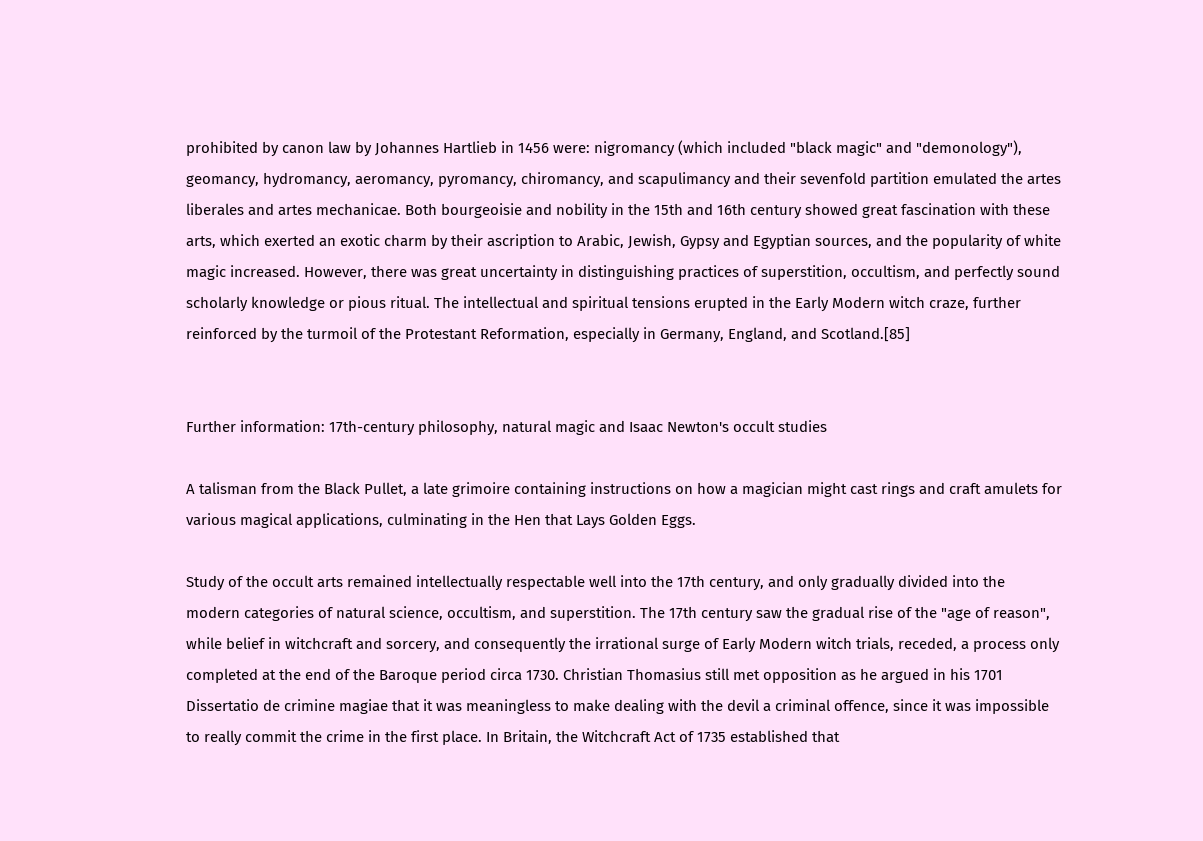prohibited by canon law by Johannes Hartlieb in 1456 were: nigromancy (which included "black magic" and "demonology"), geomancy, hydromancy, aeromancy, pyromancy, chiromancy, and scapulimancy and their sevenfold partition emulated the artes liberales and artes mechanicae. Both bourgeoisie and nobility in the 15th and 16th century showed great fascination with these arts, which exerted an exotic charm by their ascription to Arabic, Jewish, Gypsy and Egyptian sources, and the popularity of white magic increased. However, there was great uncertainty in distinguishing practices of superstition, occultism, and perfectly sound scholarly knowledge or pious ritual. The intellectual and spiritual tensions erupted in the Early Modern witch craze, further reinforced by the turmoil of the Protestant Reformation, especially in Germany, England, and Scotland.[85]


Further information: 17th-century philosophy, natural magic and Isaac Newton's occult studies

A talisman from the Black Pullet, a late grimoire containing instructions on how a magician might cast rings and craft amulets for various magical applications, culminating in the Hen that Lays Golden Eggs.

Study of the occult arts remained intellectually respectable well into the 17th century, and only gradually divided into the modern categories of natural science, occultism, and superstition. The 17th century saw the gradual rise of the "age of reason", while belief in witchcraft and sorcery, and consequently the irrational surge of Early Modern witch trials, receded, a process only completed at the end of the Baroque period circa 1730. Christian Thomasius still met opposition as he argued in his 1701 Dissertatio de crimine magiae that it was meaningless to make dealing with the devil a criminal offence, since it was impossible to really commit the crime in the first place. In Britain, the Witchcraft Act of 1735 established that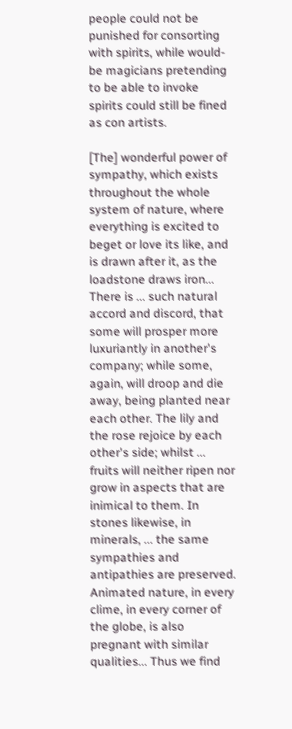people could not be punished for consorting with spirits, while would-be magicians pretending to be able to invoke spirits could still be fined as con artists.

[The] wonderful power of sympathy, which exists throughout the whole system of nature, where everything is excited to beget or love its like, and is drawn after it, as the loadstone draws iron... There is ... such natural accord and discord, that some will prosper more luxuriantly in another's company; while some, again, will droop and die away, being planted near each other. The lily and the rose rejoice by each other's side; whilst ... fruits will neither ripen nor grow in aspects that are inimical to them. In stones likewise, in minerals, ... the same sympathies and antipathies are preserved. Animated nature, in every clime, in every corner of the globe, is also pregnant with similar qualities... Thus we find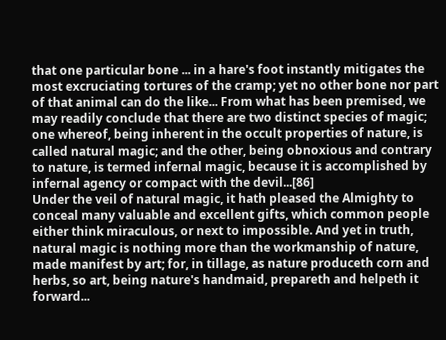that one particular bone ... in a hare's foot instantly mitigates the most excruciating tortures of the cramp; yet no other bone nor part of that animal can do the like... From what has been premised, we may readily conclude that there are two distinct species of magic; one whereof, being inherent in the occult properties of nature, is called natural magic; and the other, being obnoxious and contrary to nature, is termed infernal magic, because it is accomplished by infernal agency or compact with the devil...[86]
Under the veil of natural magic, it hath pleased the Almighty to conceal many valuable and excellent gifts, which common people either think miraculous, or next to impossible. And yet in truth, natural magic is nothing more than the workmanship of nature, made manifest by art; for, in tillage, as nature produceth corn and herbs, so art, being nature's handmaid, prepareth and helpeth it forward...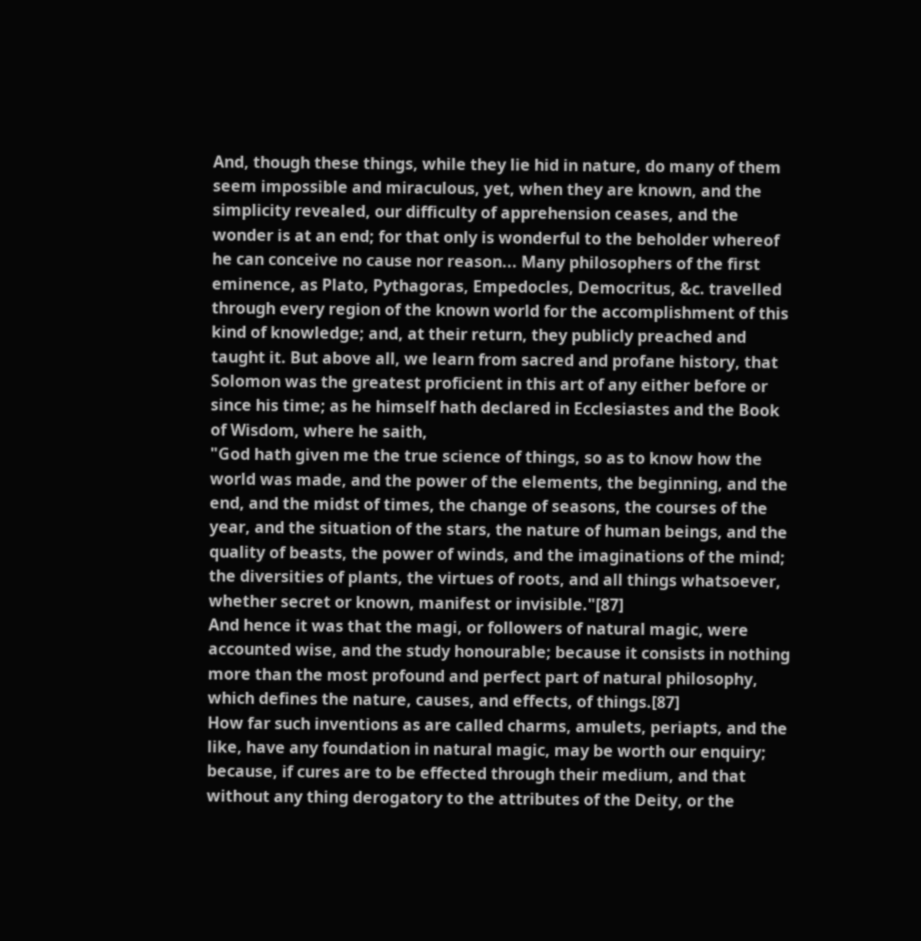And, though these things, while they lie hid in nature, do many of them seem impossible and miraculous, yet, when they are known, and the simplicity revealed, our difficulty of apprehension ceases, and the wonder is at an end; for that only is wonderful to the beholder whereof he can conceive no cause nor reason... Many philosophers of the first eminence, as Plato, Pythagoras, Empedocles, Democritus, &c. travelled through every region of the known world for the accomplishment of this kind of knowledge; and, at their return, they publicly preached and taught it. But above all, we learn from sacred and profane history, that Solomon was the greatest proficient in this art of any either before or since his time; as he himself hath declared in Ecclesiastes and the Book of Wisdom, where he saith,
"God hath given me the true science of things, so as to know how the world was made, and the power of the elements, the beginning, and the end, and the midst of times, the change of seasons, the courses of the year, and the situation of the stars, the nature of human beings, and the quality of beasts, the power of winds, and the imaginations of the mind; the diversities of plants, the virtues of roots, and all things whatsoever, whether secret or known, manifest or invisible."[87]
And hence it was that the magi, or followers of natural magic, were accounted wise, and the study honourable; because it consists in nothing more than the most profound and perfect part of natural philosophy, which defines the nature, causes, and effects, of things.[87]
How far such inventions as are called charms, amulets, periapts, and the like, have any foundation in natural magic, may be worth our enquiry; because, if cures are to be effected through their medium, and that without any thing derogatory to the attributes of the Deity, or the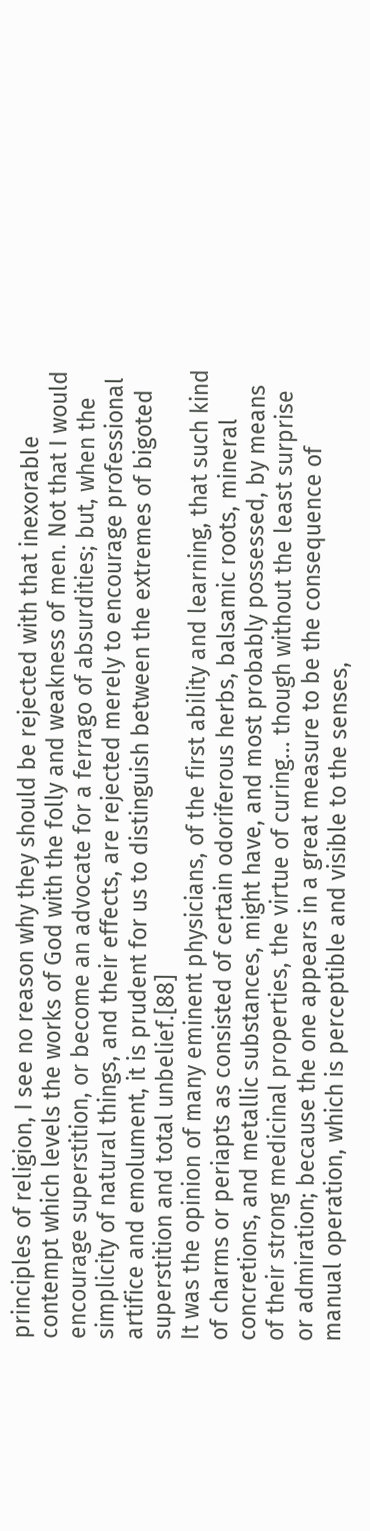principles of religion, I see no reason why they should be rejected with that inexorable contempt which levels the works of God with the folly and weakness of men. Not that I would encourage superstition, or become an advocate for a ferrago of absurdities; but, when the simplicity of natural things, and their effects, are rejected merely to encourage professional artifice and emolument, it is prudent for us to distinguish between the extremes of bigoted superstition and total unbelief.[88]
It was the opinion of many eminent physicians, of the first ability and learning, that such kind of charms or periapts as consisted of certain odoriferous herbs, balsamic roots, mineral concretions, and metallic substances, might have, and most probably possessed, by means of their strong medicinal properties, the virtue of curing... though without the least surprise or admiration; because the one appears in a great measure to be the consequence of manual operation, which is perceptible and visible to the senses,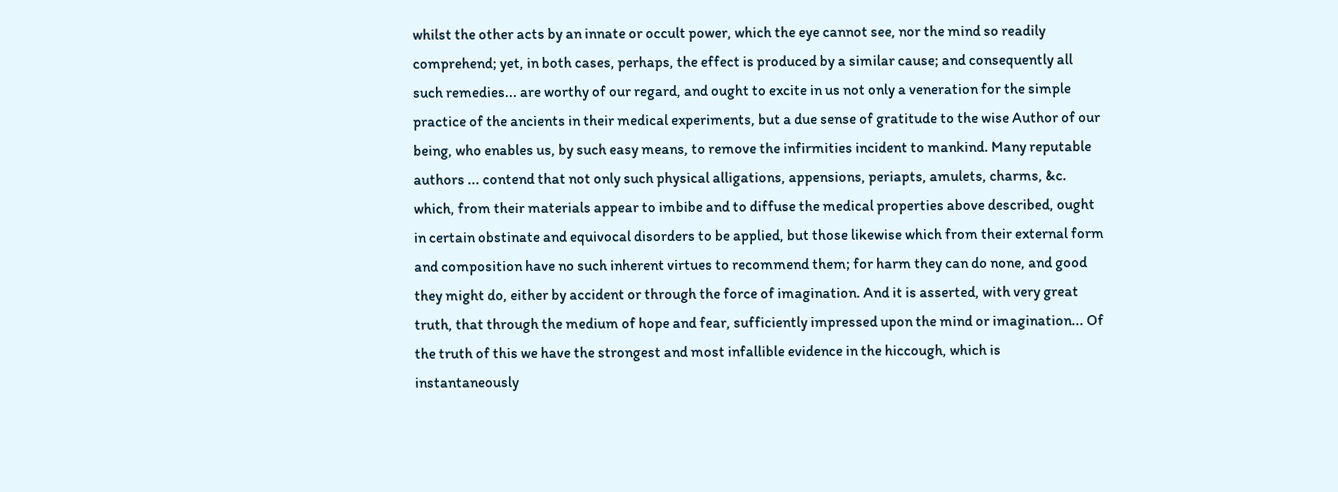whilst the other acts by an innate or occult power, which the eye cannot see, nor the mind so readily comprehend; yet, in both cases, perhaps, the effect is produced by a similar cause; and consequently all such remedies... are worthy of our regard, and ought to excite in us not only a veneration for the simple practice of the ancients in their medical experiments, but a due sense of gratitude to the wise Author of our being, who enables us, by such easy means, to remove the infirmities incident to mankind. Many reputable authors ... contend that not only such physical alligations, appensions, periapts, amulets, charms, &c. which, from their materials appear to imbibe and to diffuse the medical properties above described, ought in certain obstinate and equivocal disorders to be applied, but those likewise which from their external form and composition have no such inherent virtues to recommend them; for harm they can do none, and good they might do, either by accident or through the force of imagination. And it is asserted, with very great truth, that through the medium of hope and fear, sufficiently impressed upon the mind or imagination... Of the truth of this we have the strongest and most infallible evidence in the hiccough, which is instantaneously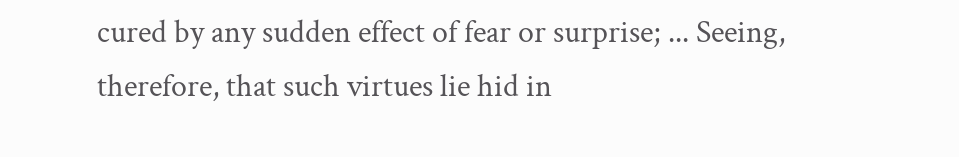cured by any sudden effect of fear or surprise; ... Seeing, therefore, that such virtues lie hid in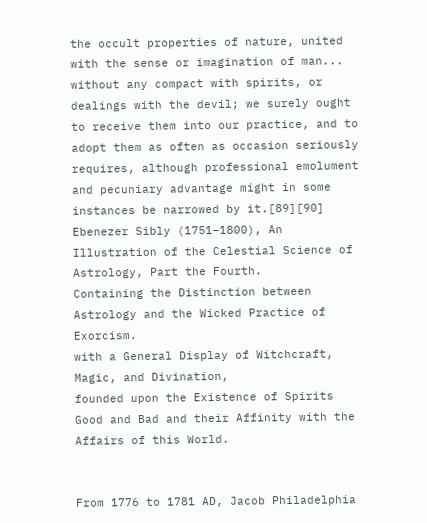the occult properties of nature, united with the sense or imagination of man... without any compact with spirits, or dealings with the devil; we surely ought to receive them into our practice, and to adopt them as often as occasion seriously requires, although professional emolument and pecuniary advantage might in some instances be narrowed by it.[89][90]
Ebenezer Sibly (1751–1800), An Illustration of the Celestial Science of Astrology, Part the Fourth.
Containing the Distinction between Astrology and the Wicked Practice of Exorcism.
with a General Display of Witchcraft, Magic, and Divination,
founded upon the Existence of Spirits Good and Bad and their Affinity with the Affairs of this World.


From 1776 to 1781 AD, Jacob Philadelphia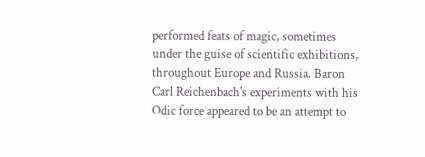performed feats of magic, sometimes under the guise of scientific exhibitions, throughout Europe and Russia. Baron Carl Reichenbach's experiments with his Odic force appeared to be an attempt to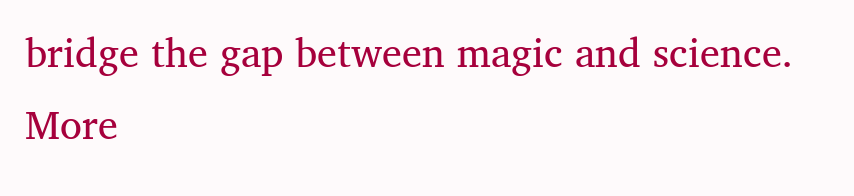bridge the gap between magic and science. More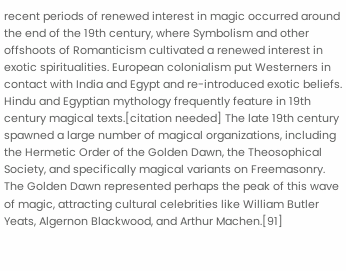recent periods of renewed interest in magic occurred around the end of the 19th century, where Symbolism and other offshoots of Romanticism cultivated a renewed interest in exotic spiritualities. European colonialism put Westerners in contact with India and Egypt and re-introduced exotic beliefs. Hindu and Egyptian mythology frequently feature in 19th century magical texts.[citation needed] The late 19th century spawned a large number of magical organizations, including the Hermetic Order of the Golden Dawn, the Theosophical Society, and specifically magical variants on Freemasonry. The Golden Dawn represented perhaps the peak of this wave of magic, attracting cultural celebrities like William Butler Yeats, Algernon Blackwood, and Arthur Machen.[91]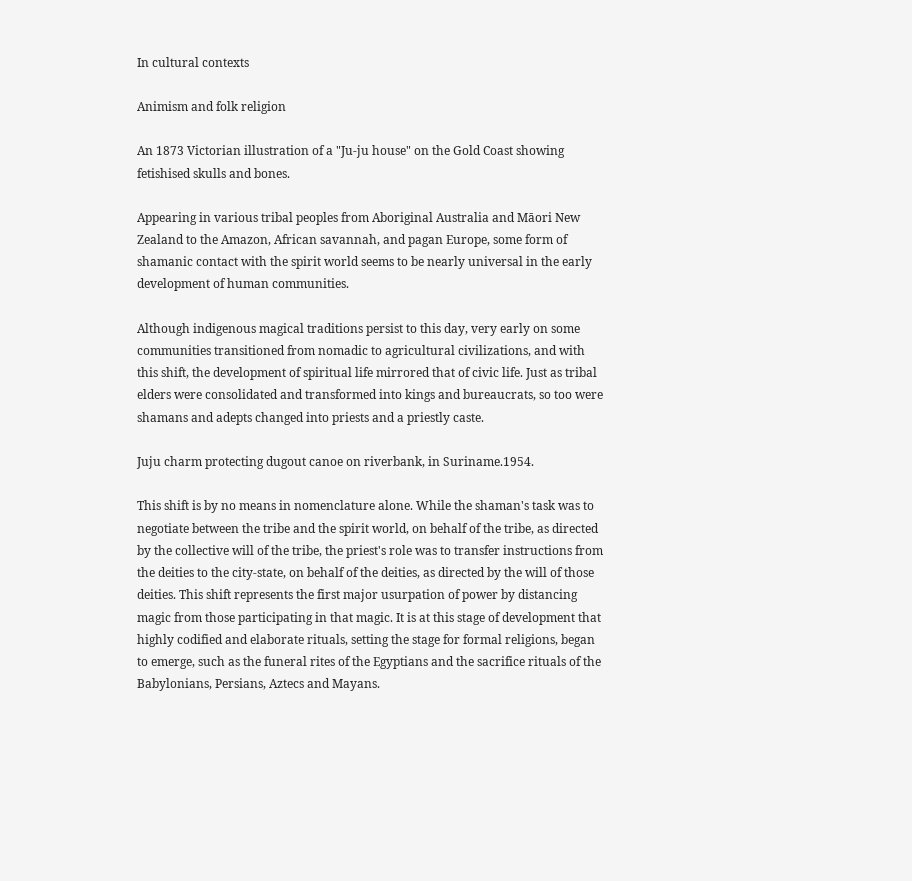In cultural contexts

Animism and folk religion

An 1873 Victorian illustration of a "Ju-ju house" on the Gold Coast showing fetishised skulls and bones.

Appearing in various tribal peoples from Aboriginal Australia and Māori New Zealand to the Amazon, African savannah, and pagan Europe, some form of shamanic contact with the spirit world seems to be nearly universal in the early development of human communities.

Although indigenous magical traditions persist to this day, very early on some communities transitioned from nomadic to agricultural civilizations, and with this shift, the development of spiritual life mirrored that of civic life. Just as tribal elders were consolidated and transformed into kings and bureaucrats, so too were shamans and adepts changed into priests and a priestly caste.

Juju charm protecting dugout canoe on riverbank, in Suriname.1954.

This shift is by no means in nomenclature alone. While the shaman's task was to negotiate between the tribe and the spirit world, on behalf of the tribe, as directed by the collective will of the tribe, the priest's role was to transfer instructions from the deities to the city-state, on behalf of the deities, as directed by the will of those deities. This shift represents the first major usurpation of power by distancing magic from those participating in that magic. It is at this stage of development that highly codified and elaborate rituals, setting the stage for formal religions, began to emerge, such as the funeral rites of the Egyptians and the sacrifice rituals of the Babylonians, Persians, Aztecs and Mayans.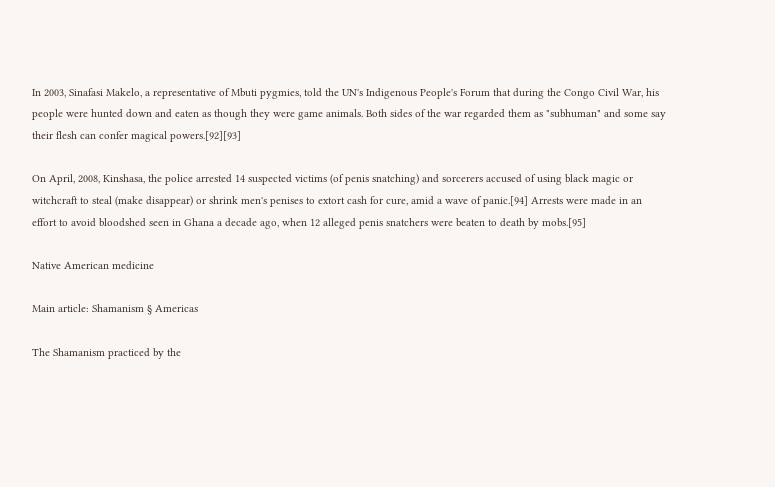In 2003, Sinafasi Makelo, a representative of Mbuti pygmies, told the UN's Indigenous People's Forum that during the Congo Civil War, his people were hunted down and eaten as though they were game animals. Both sides of the war regarded them as "subhuman" and some say their flesh can confer magical powers.[92][93]

On April, 2008, Kinshasa, the police arrested 14 suspected victims (of penis snatching) and sorcerers accused of using black magic or witchcraft to steal (make disappear) or shrink men's penises to extort cash for cure, amid a wave of panic.[94] Arrests were made in an effort to avoid bloodshed seen in Ghana a decade ago, when 12 alleged penis snatchers were beaten to death by mobs.[95]

Native American medicine

Main article: Shamanism § Americas

The Shamanism practiced by the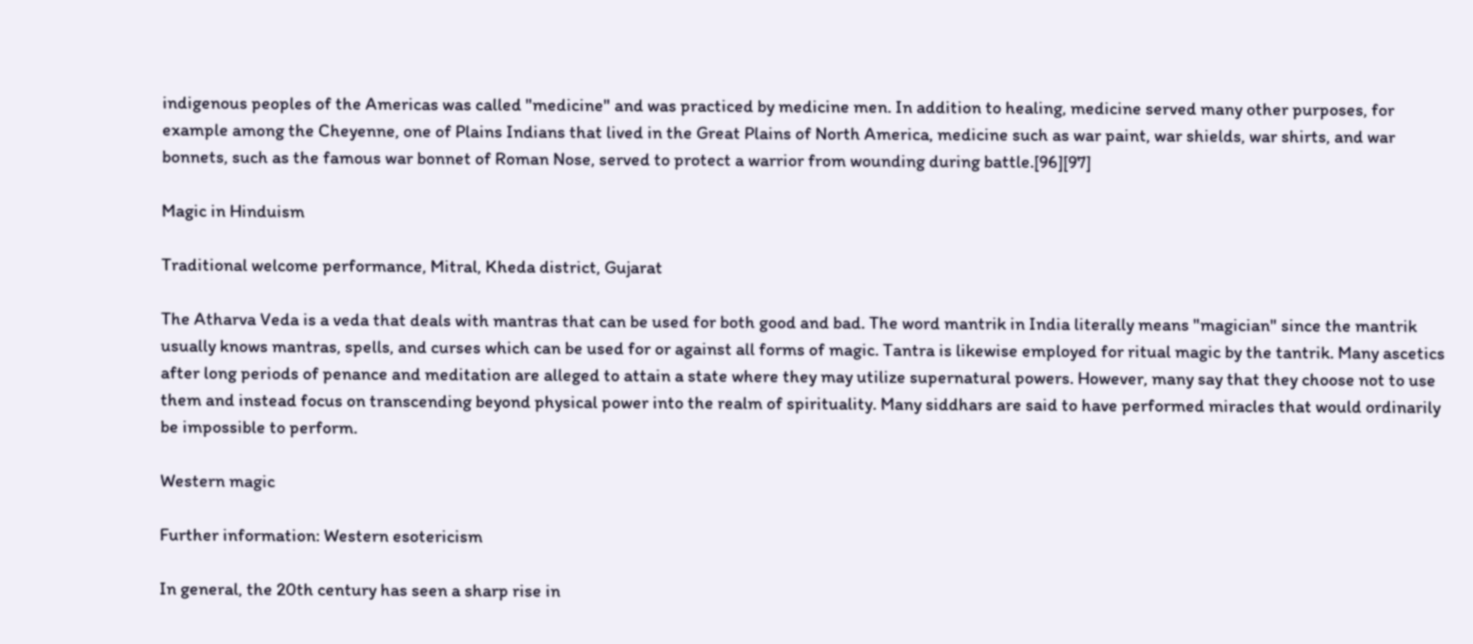indigenous peoples of the Americas was called "medicine" and was practiced by medicine men. In addition to healing, medicine served many other purposes, for example among the Cheyenne, one of Plains Indians that lived in the Great Plains of North America, medicine such as war paint, war shields, war shirts, and war bonnets, such as the famous war bonnet of Roman Nose, served to protect a warrior from wounding during battle.[96][97]

Magic in Hinduism

Traditional welcome performance, Mitral, Kheda district, Gujarat

The Atharva Veda is a veda that deals with mantras that can be used for both good and bad. The word mantrik in India literally means "magician" since the mantrik usually knows mantras, spells, and curses which can be used for or against all forms of magic. Tantra is likewise employed for ritual magic by the tantrik. Many ascetics after long periods of penance and meditation are alleged to attain a state where they may utilize supernatural powers. However, many say that they choose not to use them and instead focus on transcending beyond physical power into the realm of spirituality. Many siddhars are said to have performed miracles that would ordinarily be impossible to perform.

Western magic

Further information: Western esotericism

In general, the 20th century has seen a sharp rise in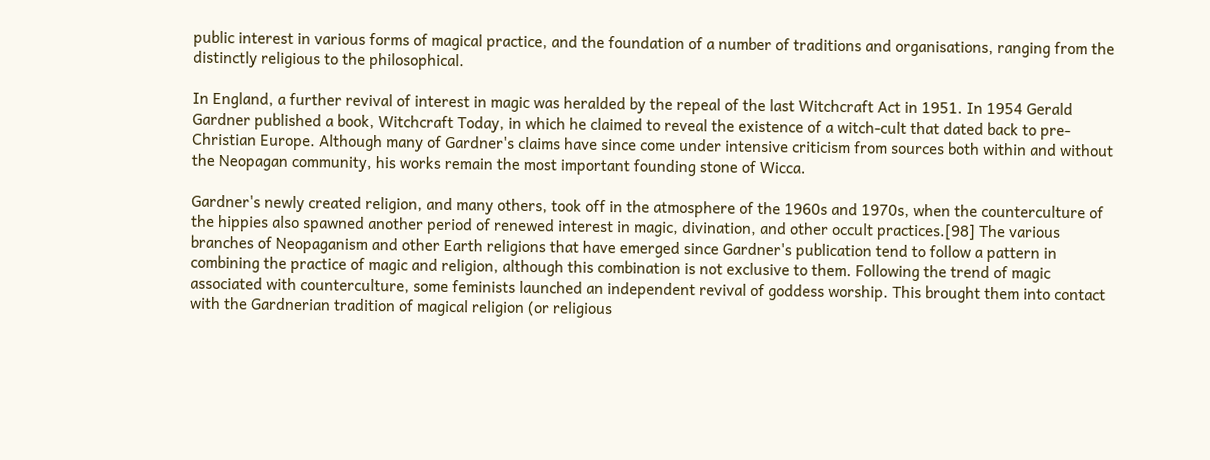public interest in various forms of magical practice, and the foundation of a number of traditions and organisations, ranging from the distinctly religious to the philosophical.

In England, a further revival of interest in magic was heralded by the repeal of the last Witchcraft Act in 1951. In 1954 Gerald Gardner published a book, Witchcraft Today, in which he claimed to reveal the existence of a witch-cult that dated back to pre-Christian Europe. Although many of Gardner's claims have since come under intensive criticism from sources both within and without the Neopagan community, his works remain the most important founding stone of Wicca.

Gardner's newly created religion, and many others, took off in the atmosphere of the 1960s and 1970s, when the counterculture of the hippies also spawned another period of renewed interest in magic, divination, and other occult practices.[98] The various branches of Neopaganism and other Earth religions that have emerged since Gardner's publication tend to follow a pattern in combining the practice of magic and religion, although this combination is not exclusive to them. Following the trend of magic associated with counterculture, some feminists launched an independent revival of goddess worship. This brought them into contact with the Gardnerian tradition of magical religion (or religious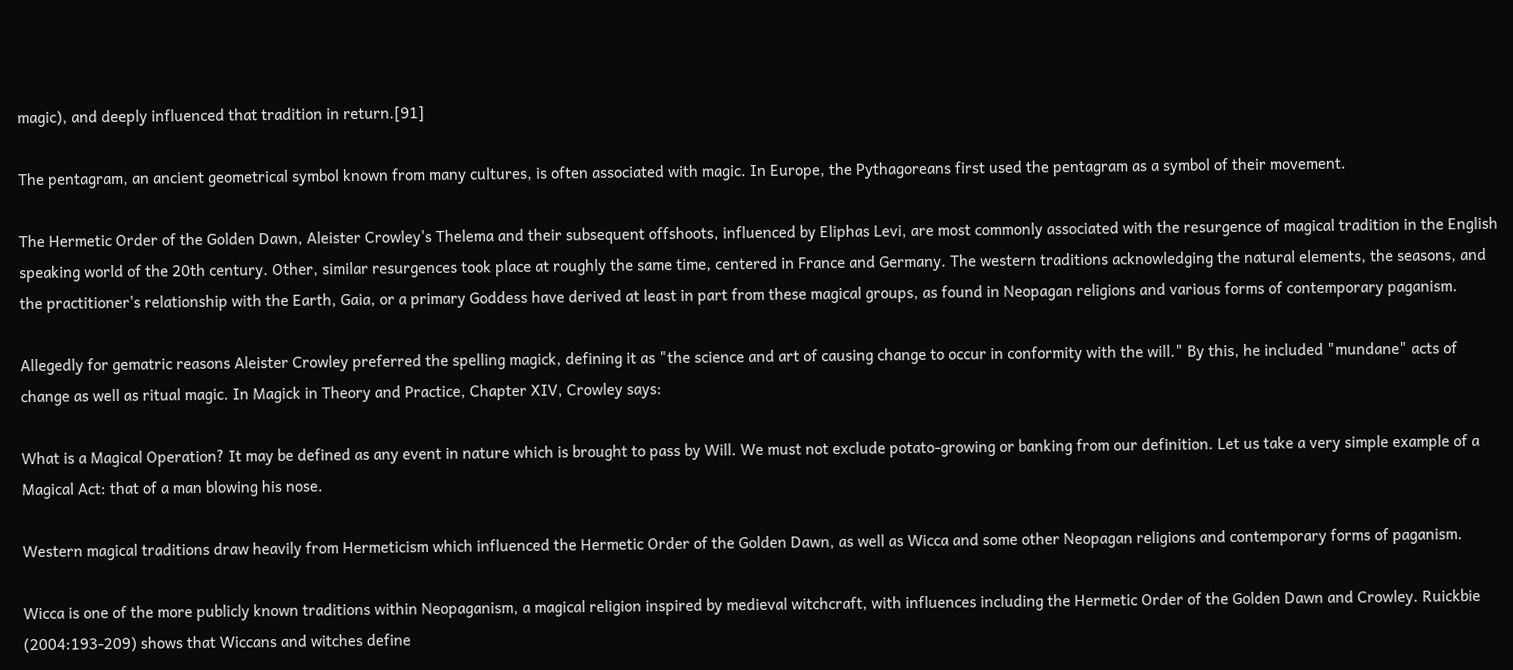magic), and deeply influenced that tradition in return.[91]

The pentagram, an ancient geometrical symbol known from many cultures, is often associated with magic. In Europe, the Pythagoreans first used the pentagram as a symbol of their movement.

The Hermetic Order of the Golden Dawn, Aleister Crowley's Thelema and their subsequent offshoots, influenced by Eliphas Levi, are most commonly associated with the resurgence of magical tradition in the English speaking world of the 20th century. Other, similar resurgences took place at roughly the same time, centered in France and Germany. The western traditions acknowledging the natural elements, the seasons, and the practitioner's relationship with the Earth, Gaia, or a primary Goddess have derived at least in part from these magical groups, as found in Neopagan religions and various forms of contemporary paganism.

Allegedly for gematric reasons Aleister Crowley preferred the spelling magick, defining it as "the science and art of causing change to occur in conformity with the will." By this, he included "mundane" acts of change as well as ritual magic. In Magick in Theory and Practice, Chapter XIV, Crowley says:

What is a Magical Operation? It may be defined as any event in nature which is brought to pass by Will. We must not exclude potato-growing or banking from our definition. Let us take a very simple example of a Magical Act: that of a man blowing his nose.

Western magical traditions draw heavily from Hermeticism which influenced the Hermetic Order of the Golden Dawn, as well as Wicca and some other Neopagan religions and contemporary forms of paganism.

Wicca is one of the more publicly known traditions within Neopaganism, a magical religion inspired by medieval witchcraft, with influences including the Hermetic Order of the Golden Dawn and Crowley. Ruickbie (2004:193-209) shows that Wiccans and witches define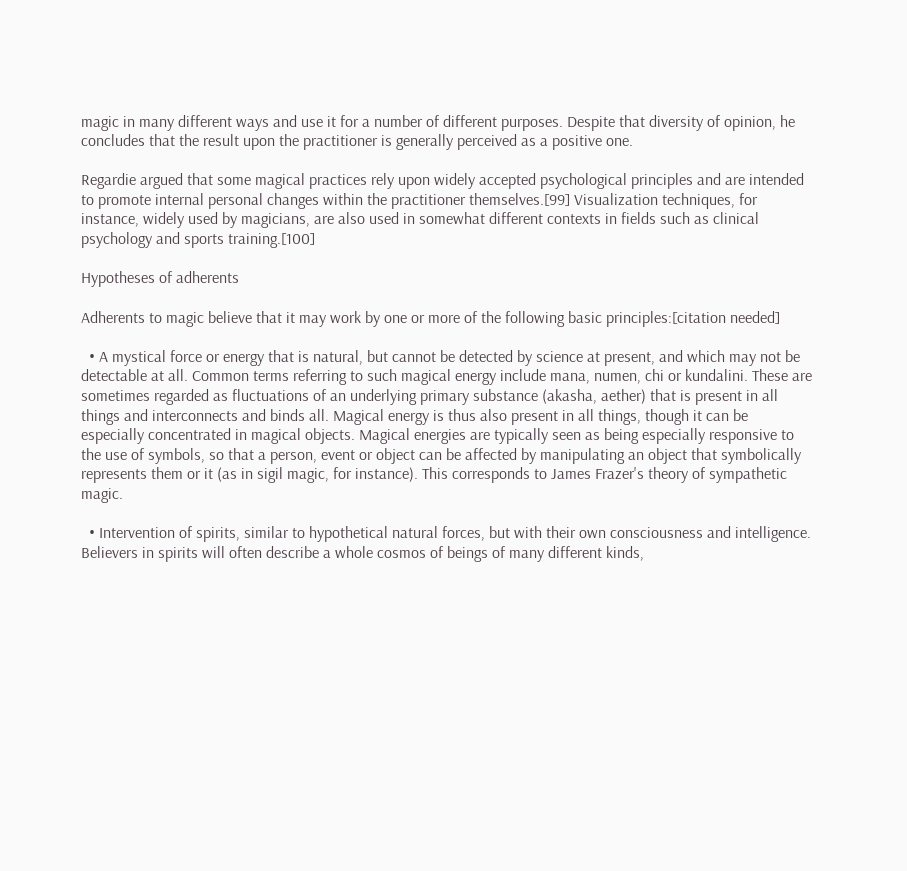magic in many different ways and use it for a number of different purposes. Despite that diversity of opinion, he concludes that the result upon the practitioner is generally perceived as a positive one.

Regardie argued that some magical practices rely upon widely accepted psychological principles and are intended to promote internal personal changes within the practitioner themselves.[99] Visualization techniques, for instance, widely used by magicians, are also used in somewhat different contexts in fields such as clinical psychology and sports training.[100]

Hypotheses of adherents

Adherents to magic believe that it may work by one or more of the following basic principles:[citation needed]

  • A mystical force or energy that is natural, but cannot be detected by science at present, and which may not be detectable at all. Common terms referring to such magical energy include mana, numen, chi or kundalini. These are sometimes regarded as fluctuations of an underlying primary substance (akasha, aether) that is present in all things and interconnects and binds all. Magical energy is thus also present in all things, though it can be especially concentrated in magical objects. Magical energies are typically seen as being especially responsive to the use of symbols, so that a person, event or object can be affected by manipulating an object that symbolically represents them or it (as in sigil magic, for instance). This corresponds to James Frazer's theory of sympathetic magic.

  • Intervention of spirits, similar to hypothetical natural forces, but with their own consciousness and intelligence. Believers in spirits will often describe a whole cosmos of beings of many different kinds,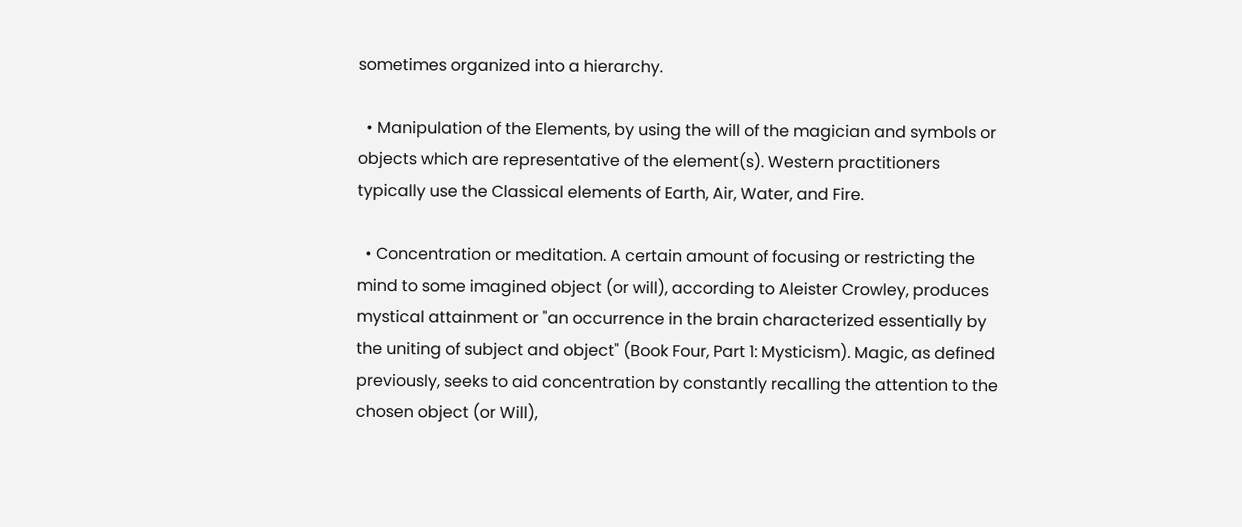sometimes organized into a hierarchy.

  • Manipulation of the Elements, by using the will of the magician and symbols or objects which are representative of the element(s). Western practitioners typically use the Classical elements of Earth, Air, Water, and Fire.

  • Concentration or meditation. A certain amount of focusing or restricting the mind to some imagined object (or will), according to Aleister Crowley, produces mystical attainment or "an occurrence in the brain characterized essentially by the uniting of subject and object" (Book Four, Part 1: Mysticism). Magic, as defined previously, seeks to aid concentration by constantly recalling the attention to the chosen object (or Will),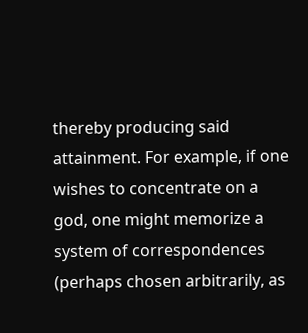thereby producing said attainment. For example, if one wishes to concentrate on a god, one might memorize a system of correspondences (perhaps chosen arbitrarily, as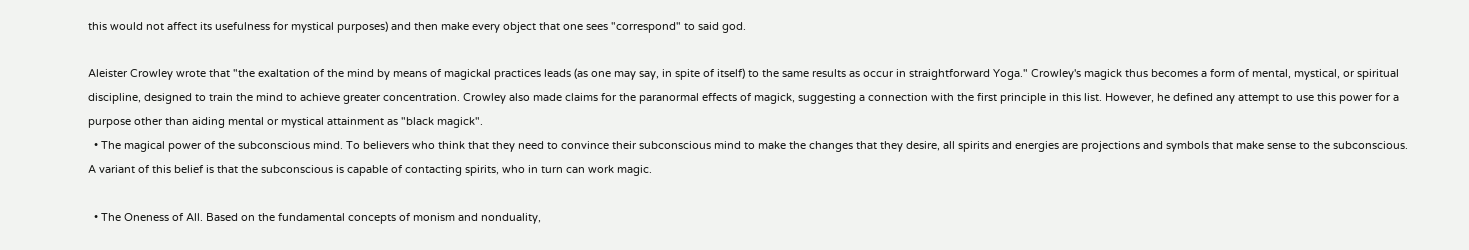this would not affect its usefulness for mystical purposes) and then make every object that one sees "correspond" to said god.

Aleister Crowley wrote that "the exaltation of the mind by means of magickal practices leads (as one may say, in spite of itself) to the same results as occur in straightforward Yoga." Crowley's magick thus becomes a form of mental, mystical, or spiritual discipline, designed to train the mind to achieve greater concentration. Crowley also made claims for the paranormal effects of magick, suggesting a connection with the first principle in this list. However, he defined any attempt to use this power for a purpose other than aiding mental or mystical attainment as "black magick".
  • The magical power of the subconscious mind. To believers who think that they need to convince their subconscious mind to make the changes that they desire, all spirits and energies are projections and symbols that make sense to the subconscious. A variant of this belief is that the subconscious is capable of contacting spirits, who in turn can work magic.

  • The Oneness of All. Based on the fundamental concepts of monism and nonduality,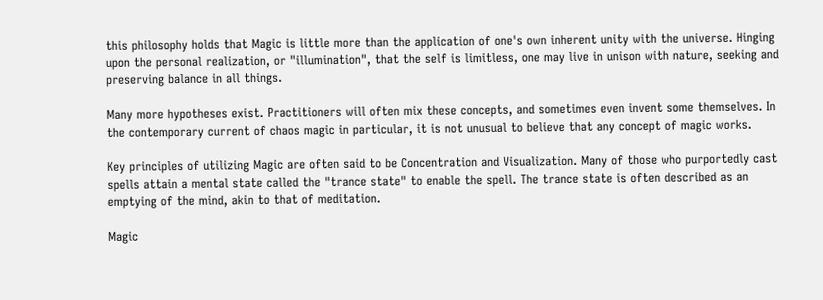this philosophy holds that Magic is little more than the application of one's own inherent unity with the universe. Hinging upon the personal realization, or "illumination", that the self is limitless, one may live in unison with nature, seeking and preserving balance in all things.

Many more hypotheses exist. Practitioners will often mix these concepts, and sometimes even invent some themselves. In the contemporary current of chaos magic in particular, it is not unusual to believe that any concept of magic works.

Key principles of utilizing Magic are often said to be Concentration and Visualization. Many of those who purportedly cast spells attain a mental state called the "trance state" to enable the spell. The trance state is often described as an emptying of the mind, akin to that of meditation.

Magic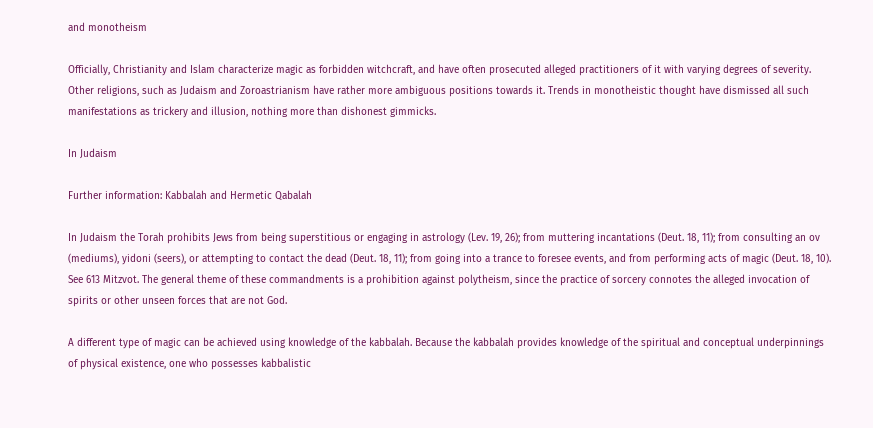and monotheism

Officially, Christianity and Islam characterize magic as forbidden witchcraft, and have often prosecuted alleged practitioners of it with varying degrees of severity. Other religions, such as Judaism and Zoroastrianism have rather more ambiguous positions towards it. Trends in monotheistic thought have dismissed all such manifestations as trickery and illusion, nothing more than dishonest gimmicks.

In Judaism

Further information: Kabbalah and Hermetic Qabalah

In Judaism the Torah prohibits Jews from being superstitious or engaging in astrology (Lev. 19, 26); from muttering incantations (Deut. 18, 11); from consulting an ov (mediums), yidoni (seers), or attempting to contact the dead (Deut. 18, 11); from going into a trance to foresee events, and from performing acts of magic (Deut. 18, 10). See 613 Mitzvot. The general theme of these commandments is a prohibition against polytheism, since the practice of sorcery connotes the alleged invocation of spirits or other unseen forces that are not God.

A different type of magic can be achieved using knowledge of the kabbalah. Because the kabbalah provides knowledge of the spiritual and conceptual underpinnings of physical existence, one who possesses kabbalistic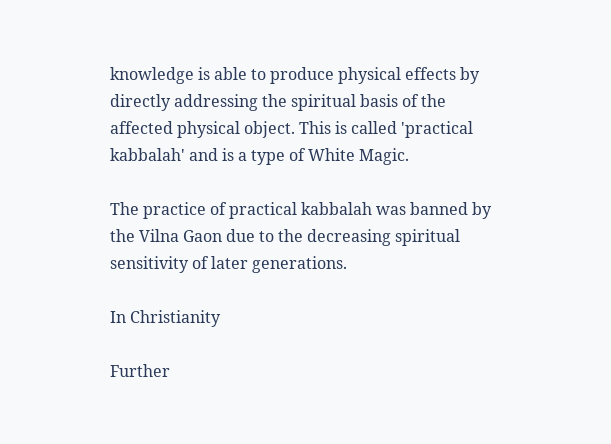knowledge is able to produce physical effects by directly addressing the spiritual basis of the affected physical object. This is called 'practical kabbalah' and is a type of White Magic.

The practice of practical kabbalah was banned by the Vilna Gaon due to the decreasing spiritual sensitivity of later generations.

In Christianity

Further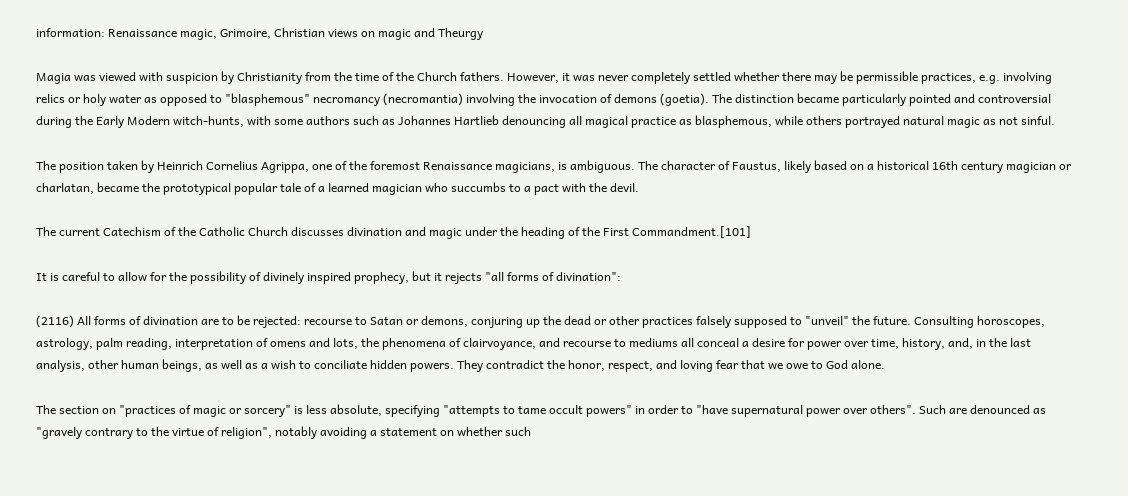information: Renaissance magic, Grimoire, Christian views on magic and Theurgy

Magia was viewed with suspicion by Christianity from the time of the Church fathers. However, it was never completely settled whether there may be permissible practices, e.g. involving relics or holy water as opposed to "blasphemous" necromancy (necromantia) involving the invocation of demons (goetia). The distinction became particularly pointed and controversial during the Early Modern witch-hunts, with some authors such as Johannes Hartlieb denouncing all magical practice as blasphemous, while others portrayed natural magic as not sinful.

The position taken by Heinrich Cornelius Agrippa, one of the foremost Renaissance magicians, is ambiguous. The character of Faustus, likely based on a historical 16th century magician or charlatan, became the prototypical popular tale of a learned magician who succumbs to a pact with the devil.

The current Catechism of the Catholic Church discusses divination and magic under the heading of the First Commandment.[101]

It is careful to allow for the possibility of divinely inspired prophecy, but it rejects "all forms of divination":

(2116) All forms of divination are to be rejected: recourse to Satan or demons, conjuring up the dead or other practices falsely supposed to "unveil" the future. Consulting horoscopes, astrology, palm reading, interpretation of omens and lots, the phenomena of clairvoyance, and recourse to mediums all conceal a desire for power over time, history, and, in the last analysis, other human beings, as well as a wish to conciliate hidden powers. They contradict the honor, respect, and loving fear that we owe to God alone.

The section on "practices of magic or sorcery" is less absolute, specifying "attempts to tame occult powers" in order to "have supernatural power over others". Such are denounced as "gravely contrary to the virtue of religion", notably avoiding a statement on whether such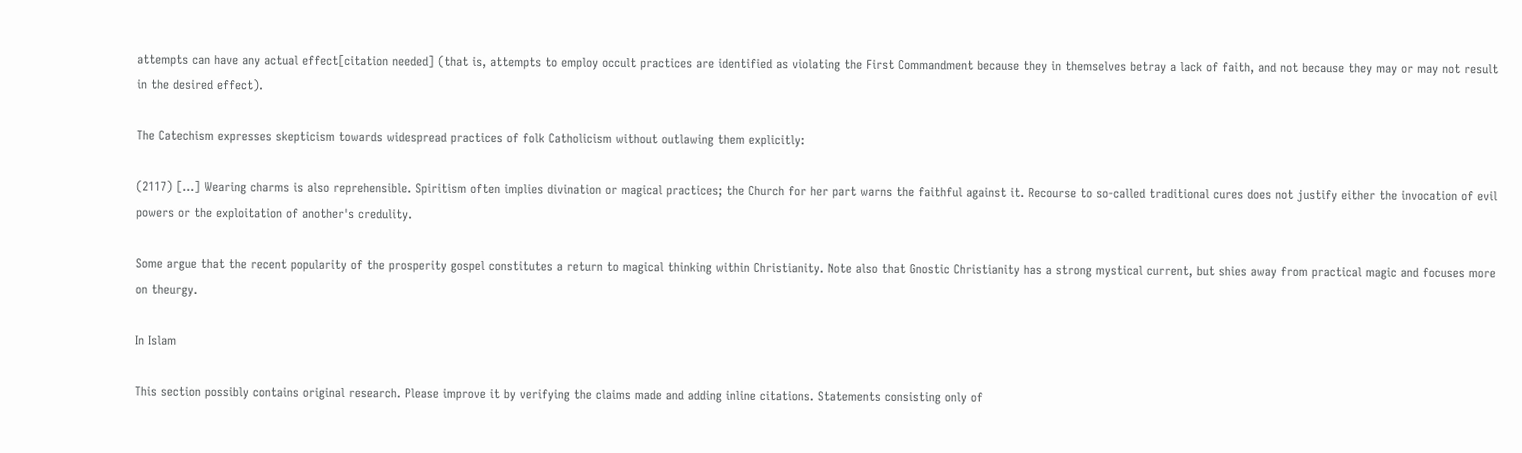attempts can have any actual effect[citation needed] (that is, attempts to employ occult practices are identified as violating the First Commandment because they in themselves betray a lack of faith, and not because they may or may not result in the desired effect).

The Catechism expresses skepticism towards widespread practices of folk Catholicism without outlawing them explicitly:

(2117) [...] Wearing charms is also reprehensible. Spiritism often implies divination or magical practices; the Church for her part warns the faithful against it. Recourse to so-called traditional cures does not justify either the invocation of evil powers or the exploitation of another's credulity.

Some argue that the recent popularity of the prosperity gospel constitutes a return to magical thinking within Christianity. Note also that Gnostic Christianity has a strong mystical current, but shies away from practical magic and focuses more on theurgy.

In Islam

This section possibly contains original research. Please improve it by verifying the claims made and adding inline citations. Statements consisting only of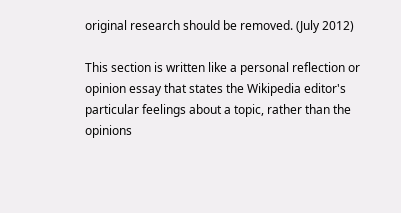original research should be removed. (July 2012)

This section is written like a personal reflection or opinion essay that states the Wikipedia editor's particular feelings about a topic, rather than the opinions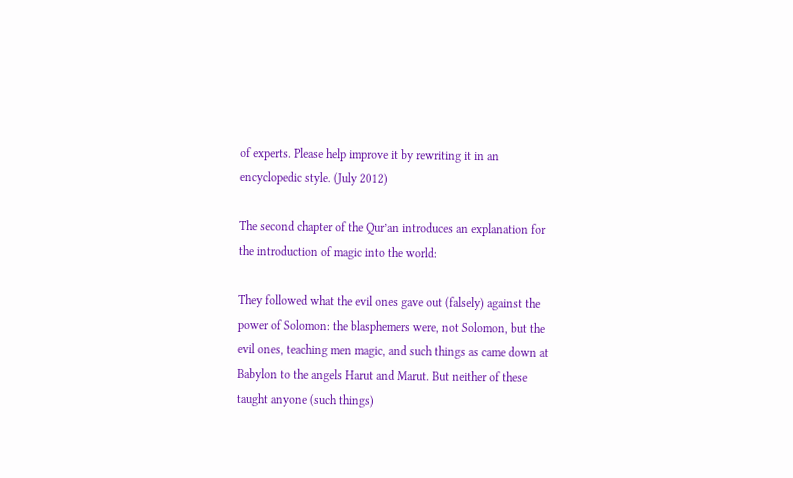of experts. Please help improve it by rewriting it in an encyclopedic style. (July 2012)

The second chapter of the Qur’an introduces an explanation for the introduction of magic into the world:

They followed what the evil ones gave out (falsely) against the power of Solomon: the blasphemers were, not Solomon, but the evil ones, teaching men magic, and such things as came down at Babylon to the angels Harut and Marut. But neither of these taught anyone (such things)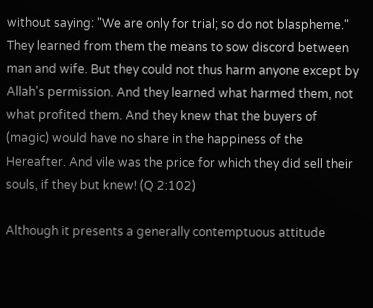without saying: "We are only for trial; so do not blaspheme." They learned from them the means to sow discord between man and wife. But they could not thus harm anyone except by Allah's permission. And they learned what harmed them, not what profited them. And they knew that the buyers of (magic) would have no share in the happiness of the Hereafter. And vile was the price for which they did sell their souls, if they but knew! (Q 2:102)

Although it presents a generally contemptuous attitude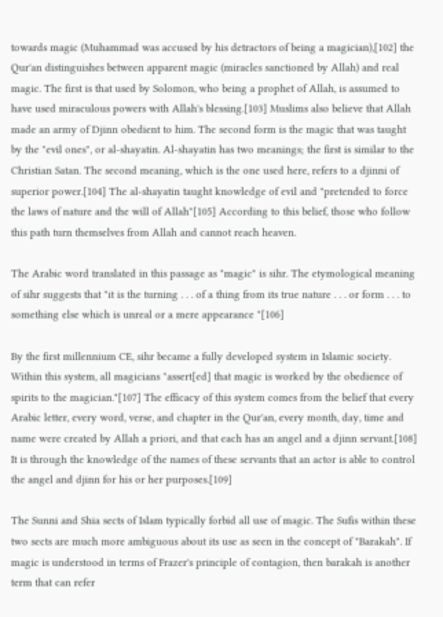towards magic (Muhammad was accused by his detractors of being a magician),[102] the Qur'an distinguishes between apparent magic (miracles sanctioned by Allah) and real magic. The first is that used by Solomon, who being a prophet of Allah, is assumed to have used miraculous powers with Allah's blessing.[103] Muslims also believe that Allah made an army of Djinn obedient to him. The second form is the magic that was taught by the "evil ones", or al-shayatin. Al-shayatin has two meanings; the first is similar to the Christian Satan. The second meaning, which is the one used here, refers to a djinni of superior power.[104] The al-shayatin taught knowledge of evil and "pretended to force the laws of nature and the will of Allah"[105] According to this belief, those who follow this path turn themselves from Allah and cannot reach heaven.

The Arabic word translated in this passage as "magic" is sihr. The etymological meaning of sihr suggests that "it is the turning . . . of a thing from its true nature . . . or form . . . to something else which is unreal or a mere appearance "[106]

By the first millennium CE, sihr became a fully developed system in Islamic society. Within this system, all magicians "assert[ed] that magic is worked by the obedience of spirits to the magician."[107] The efficacy of this system comes from the belief that every Arabic letter, every word, verse, and chapter in the Qur'an, every month, day, time and name were created by Allah a priori, and that each has an angel and a djinn servant.[108] It is through the knowledge of the names of these servants that an actor is able to control the angel and djinn for his or her purposes.[109]

The Sunni and Shia sects of Islam typically forbid all use of magic. The Sufis within these two sects are much more ambiguous about its use as seen in the concept of "Barakah". If magic is understood in terms of Frazer's principle of contagion, then barakah is another term that can refer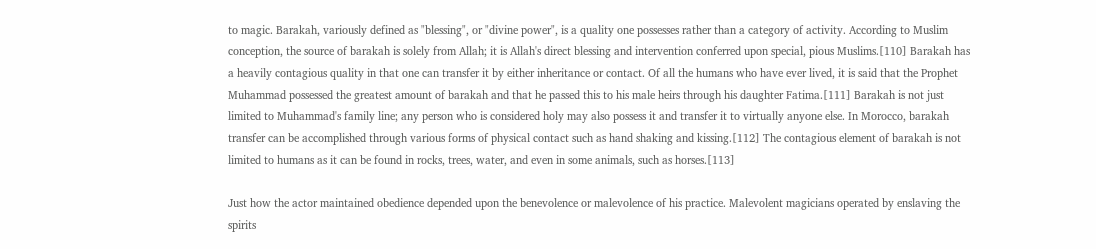to magic. Barakah, variously defined as "blessing", or "divine power", is a quality one possesses rather than a category of activity. According to Muslim conception, the source of barakah is solely from Allah; it is Allah's direct blessing and intervention conferred upon special, pious Muslims.[110] Barakah has a heavily contagious quality in that one can transfer it by either inheritance or contact. Of all the humans who have ever lived, it is said that the Prophet Muhammad possessed the greatest amount of barakah and that he passed this to his male heirs through his daughter Fatima.[111] Barakah is not just limited to Muhammad's family line; any person who is considered holy may also possess it and transfer it to virtually anyone else. In Morocco, barakah transfer can be accomplished through various forms of physical contact such as hand shaking and kissing.[112] The contagious element of barakah is not limited to humans as it can be found in rocks, trees, water, and even in some animals, such as horses.[113]

Just how the actor maintained obedience depended upon the benevolence or malevolence of his practice. Malevolent magicians operated by enslaving the spirits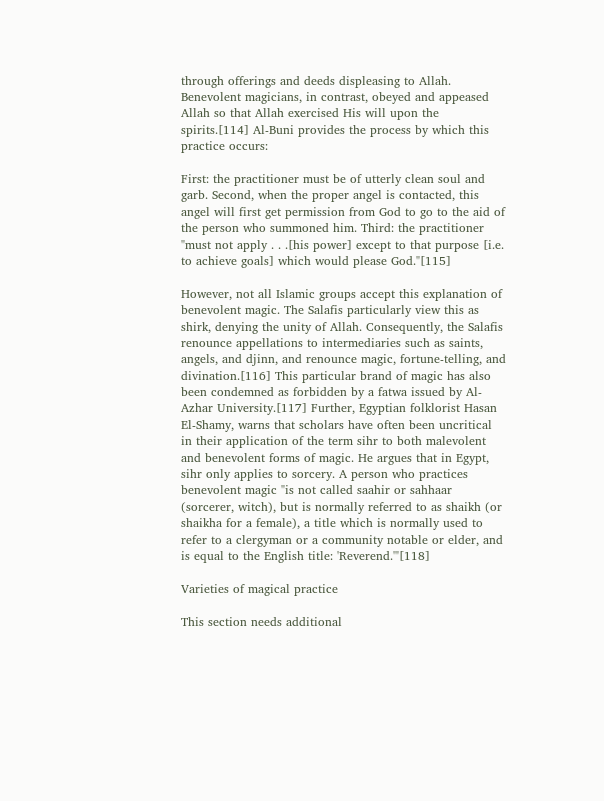through offerings and deeds displeasing to Allah. Benevolent magicians, in contrast, obeyed and appeased Allah so that Allah exercised His will upon the spirits.[114] Al-Buni provides the process by which this practice occurs:

First: the practitioner must be of utterly clean soul and garb. Second, when the proper angel is contacted, this angel will first get permission from God to go to the aid of the person who summoned him. Third: the practitioner "must not apply . . .[his power] except to that purpose [i.e. to achieve goals] which would please God."[115]

However, not all Islamic groups accept this explanation of benevolent magic. The Salafis particularly view this as shirk, denying the unity of Allah. Consequently, the Salafis renounce appellations to intermediaries such as saints, angels, and djinn, and renounce magic, fortune-telling, and divination.[116] This particular brand of magic has also been condemned as forbidden by a fatwa issued by Al-Azhar University.[117] Further, Egyptian folklorist Hasan El-Shamy, warns that scholars have often been uncritical in their application of the term sihr to both malevolent and benevolent forms of magic. He argues that in Egypt, sihr only applies to sorcery. A person who practices benevolent magic "is not called saahir or sahhaar (sorcerer, witch), but is normally referred to as shaikh (or shaikha for a female), a title which is normally used to refer to a clergyman or a community notable or elder, and is equal to the English title: 'Reverend.'"[118]

Varieties of magical practice

This section needs additional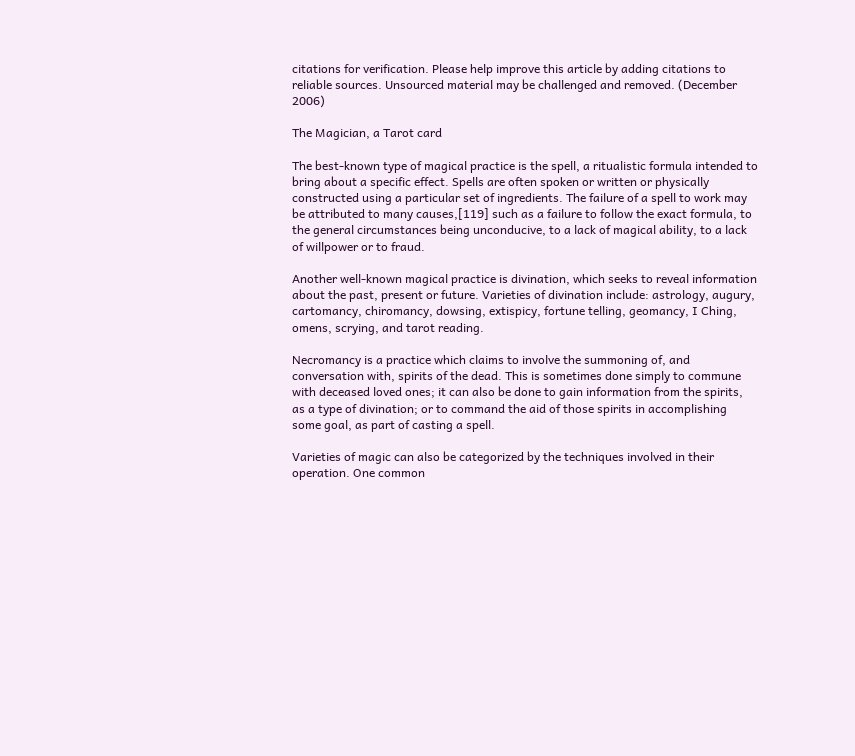citations for verification. Please help improve this article by adding citations to reliable sources. Unsourced material may be challenged and removed. (December 2006)

The Magician, a Tarot card

The best-known type of magical practice is the spell, a ritualistic formula intended to bring about a specific effect. Spells are often spoken or written or physically constructed using a particular set of ingredients. The failure of a spell to work may be attributed to many causes,[119] such as a failure to follow the exact formula, to the general circumstances being unconducive, to a lack of magical ability, to a lack of willpower or to fraud.

Another well-known magical practice is divination, which seeks to reveal information about the past, present or future. Varieties of divination include: astrology, augury, cartomancy, chiromancy, dowsing, extispicy, fortune telling, geomancy, I Ching, omens, scrying, and tarot reading.

Necromancy is a practice which claims to involve the summoning of, and conversation with, spirits of the dead. This is sometimes done simply to commune with deceased loved ones; it can also be done to gain information from the spirits, as a type of divination; or to command the aid of those spirits in accomplishing some goal, as part of casting a spell.

Varieties of magic can also be categorized by the techniques involved in their operation. One common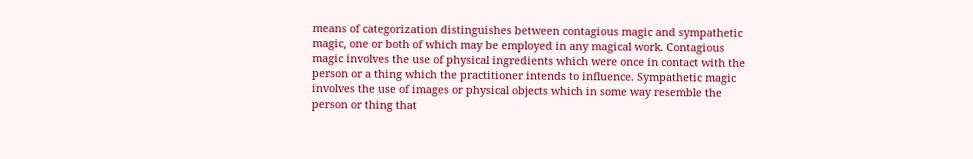means of categorization distinguishes between contagious magic and sympathetic magic, one or both of which may be employed in any magical work. Contagious magic involves the use of physical ingredients which were once in contact with the person or a thing which the practitioner intends to influence. Sympathetic magic involves the use of images or physical objects which in some way resemble the person or thing that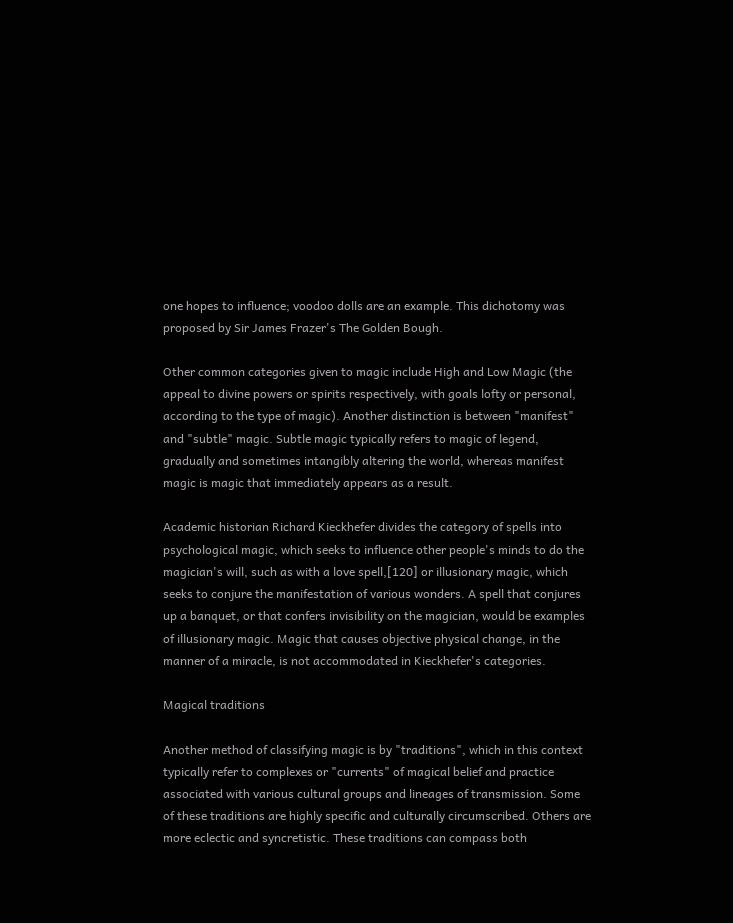one hopes to influence; voodoo dolls are an example. This dichotomy was proposed by Sir James Frazer's The Golden Bough.

Other common categories given to magic include High and Low Magic (the appeal to divine powers or spirits respectively, with goals lofty or personal, according to the type of magic). Another distinction is between "manifest" and "subtle" magic. Subtle magic typically refers to magic of legend, gradually and sometimes intangibly altering the world, whereas manifest magic is magic that immediately appears as a result.

Academic historian Richard Kieckhefer divides the category of spells into psychological magic, which seeks to influence other people's minds to do the magician's will, such as with a love spell,[120] or illusionary magic, which seeks to conjure the manifestation of various wonders. A spell that conjures up a banquet, or that confers invisibility on the magician, would be examples of illusionary magic. Magic that causes objective physical change, in the manner of a miracle, is not accommodated in Kieckhefer's categories.

Magical traditions

Another method of classifying magic is by "traditions", which in this context typically refer to complexes or "currents" of magical belief and practice associated with various cultural groups and lineages of transmission. Some of these traditions are highly specific and culturally circumscribed. Others are more eclectic and syncretistic. These traditions can compass both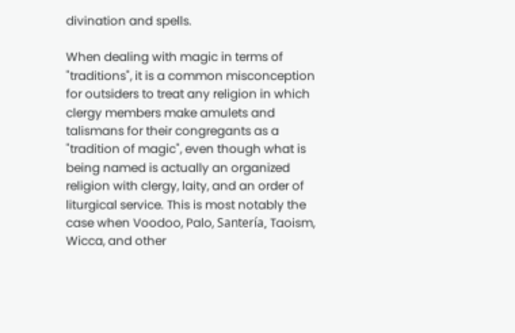divination and spells.

When dealing with magic in terms of "traditions", it is a common misconception for outsiders to treat any religion in which clergy members make amulets and talismans for their congregants as a "tradition of magic", even though what is being named is actually an organized religion with clergy, laity, and an order of liturgical service. This is most notably the case when Voodoo, Palo, Santería, Taoism, Wicca, and other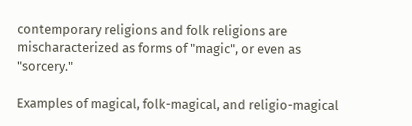contemporary religions and folk religions are mischaracterized as forms of "magic", or even as "sorcery."

Examples of magical, folk-magical, and religio-magical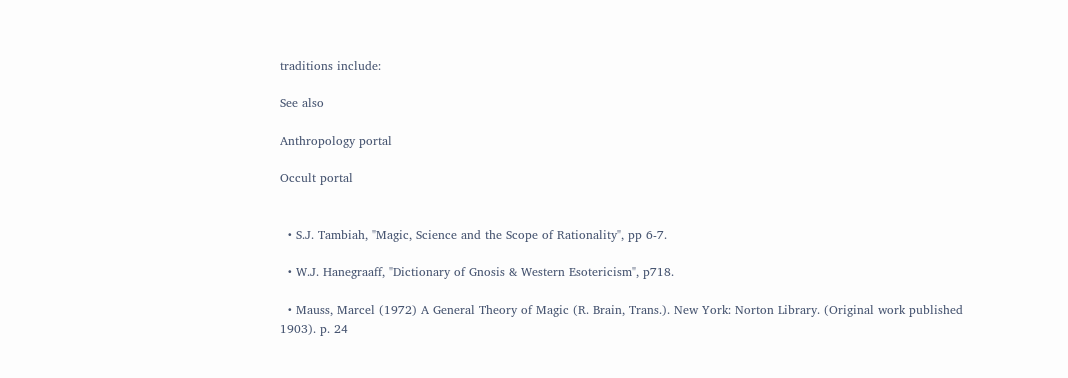traditions include:

See also

Anthropology portal

Occult portal


  • S.J. Tambiah, "Magic, Science and the Scope of Rationality", pp 6-7.

  • W.J. Hanegraaff, "Dictionary of Gnosis & Western Esotericism", p718.

  • Mauss, Marcel (1972) A General Theory of Magic (R. Brain, Trans.). New York: Norton Library. (Original work published 1903). p. 24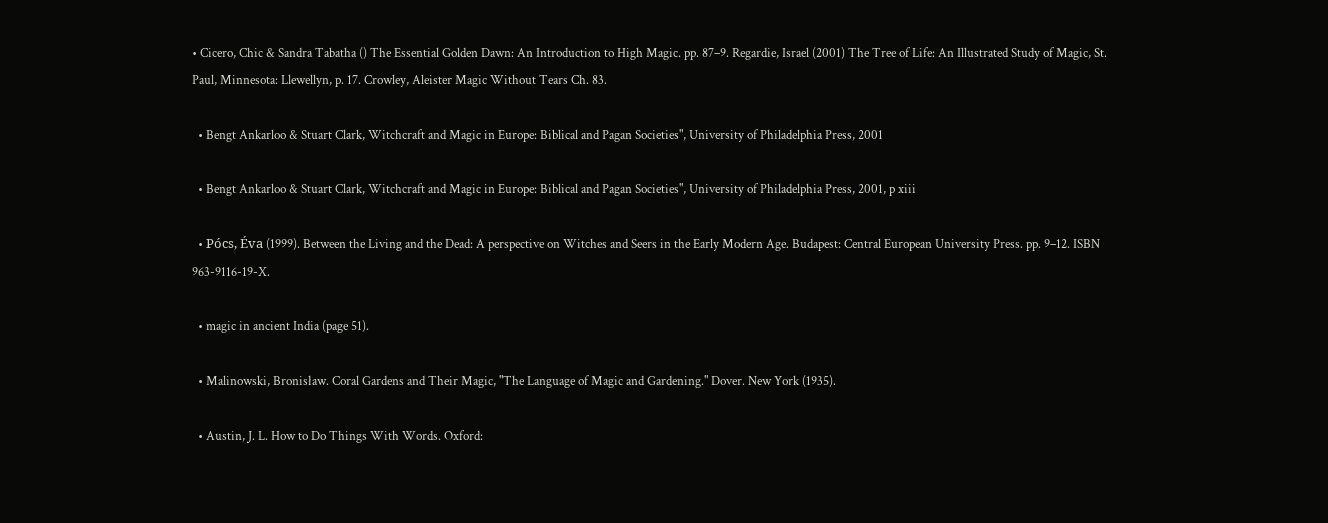• Cicero, Chic & Sandra Tabatha () The Essential Golden Dawn: An Introduction to High Magic. pp. 87–9. Regardie, Israel (2001) The Tree of Life: An Illustrated Study of Magic, St. Paul, Minnesota: Llewellyn, p. 17. Crowley, Aleister Magic Without Tears Ch. 83.

  • Bengt Ankarloo & Stuart Clark, Witchcraft and Magic in Europe: Biblical and Pagan Societies", University of Philadelphia Press, 2001

  • Bengt Ankarloo & Stuart Clark, Witchcraft and Magic in Europe: Biblical and Pagan Societies", University of Philadelphia Press, 2001, p xiii

  • Pócs, Éva (1999). Between the Living and the Dead: A perspective on Witches and Seers in the Early Modern Age. Budapest: Central European University Press. pp. 9–12. ISBN 963-9116-19-X.

  • magic in ancient India (page 51).

  • Malinowski, Bronisław. Coral Gardens and Their Magic, "The Language of Magic and Gardening." Dover. New York (1935).

  • Austin, J. L. How to Do Things With Words. Oxford: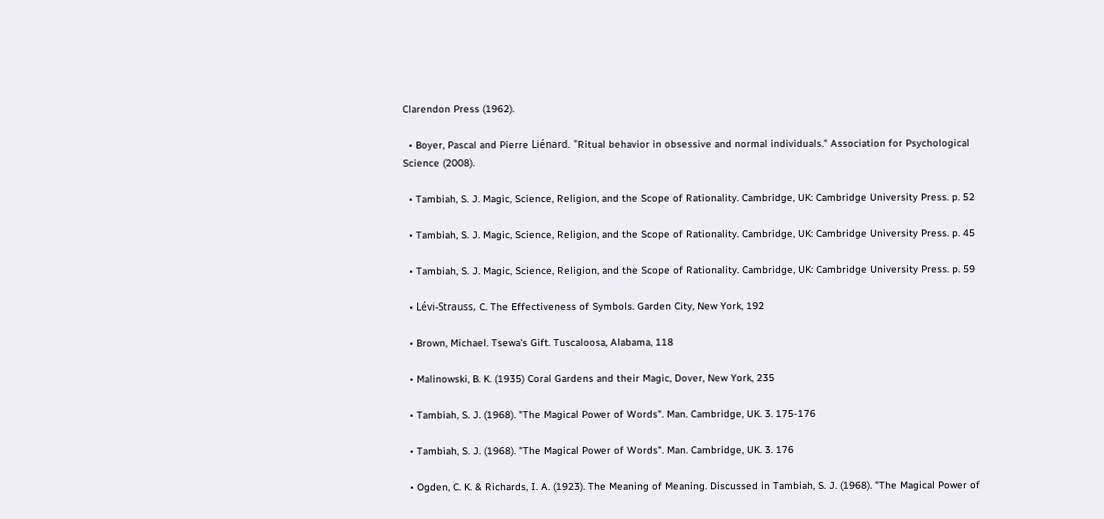Clarendon Press (1962).

  • Boyer, Pascal and Pierre Liénard. "Ritual behavior in obsessive and normal individuals." Association for Psychological Science (2008).

  • Tambiah, S. J. Magic, Science, Religion, and the Scope of Rationality. Cambridge, UK: Cambridge University Press. p. 52

  • Tambiah, S. J. Magic, Science, Religion, and the Scope of Rationality. Cambridge, UK: Cambridge University Press. p. 45

  • Tambiah, S. J. Magic, Science, Religion, and the Scope of Rationality. Cambridge, UK: Cambridge University Press. p. 59

  • Lévi-Strauss, C. The Effectiveness of Symbols. Garden City, New York, 192

  • Brown, Michael. Tsewa's Gift. Tuscaloosa, Alabama, 118

  • Malinowski, B. K. (1935) Coral Gardens and their Magic, Dover, New York, 235

  • Tambiah, S. J. (1968). "The Magical Power of Words". Man. Cambridge, UK. 3. 175-176

  • Tambiah, S. J. (1968). "The Magical Power of Words". Man. Cambridge, UK. 3. 176

  • Ogden, C. K. & Richards, I. A. (1923). The Meaning of Meaning. Discussed in Tambiah, S. J. (1968). "The Magical Power of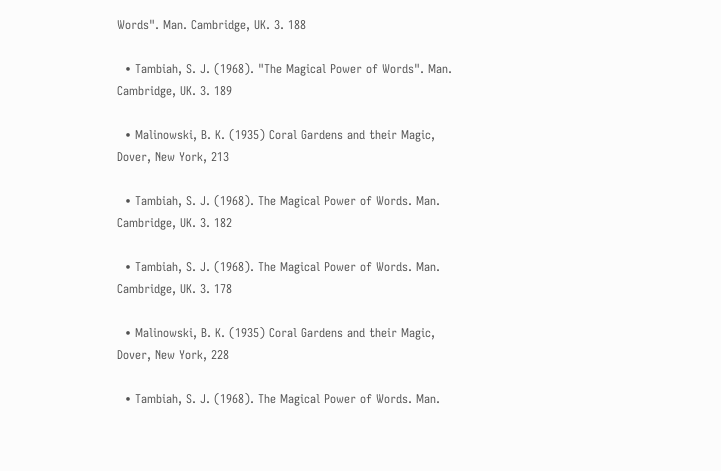Words". Man. Cambridge, UK. 3. 188

  • Tambiah, S. J. (1968). "The Magical Power of Words". Man. Cambridge, UK. 3. 189

  • Malinowski, B. K. (1935) Coral Gardens and their Magic, Dover, New York, 213

  • Tambiah, S. J. (1968). The Magical Power of Words. Man. Cambridge, UK. 3. 182

  • Tambiah, S. J. (1968). The Magical Power of Words. Man. Cambridge, UK. 3. 178

  • Malinowski, B. K. (1935) Coral Gardens and their Magic, Dover, New York, 228

  • Tambiah, S. J. (1968). The Magical Power of Words. Man.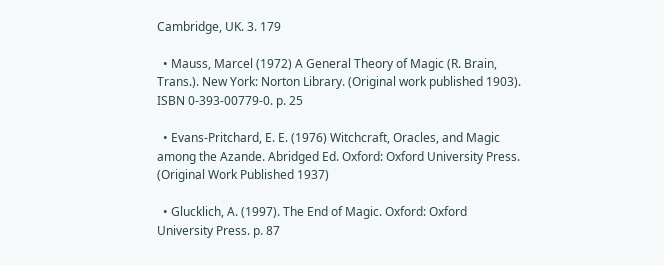Cambridge, UK. 3. 179

  • Mauss, Marcel (1972) A General Theory of Magic (R. Brain, Trans.). New York: Norton Library. (Original work published 1903). ISBN 0-393-00779-0. p. 25

  • Evans-Pritchard, E. E. (1976) Witchcraft, Oracles, and Magic among the Azande. Abridged Ed. Oxford: Oxford University Press. (Original Work Published 1937)

  • Glucklich, A. (1997). The End of Magic. Oxford: Oxford University Press. p. 87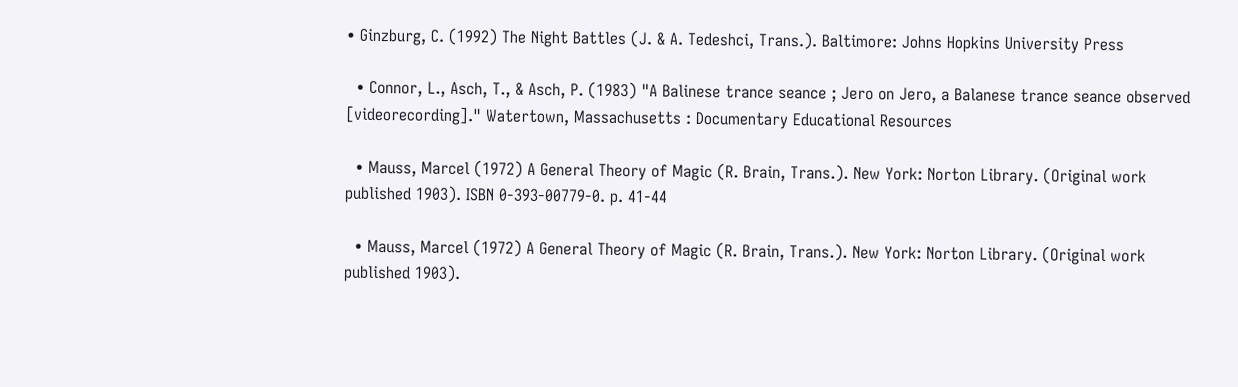• Ginzburg, C. (1992) The Night Battles (J. & A. Tedeshci, Trans.). Baltimore: Johns Hopkins University Press

  • Connor, L., Asch, T., & Asch, P. (1983) "A Balinese trance seance ; Jero on Jero, a Balanese trance seance observed [videorecording]." Watertown, Massachusetts : Documentary Educational Resources

  • Mauss, Marcel (1972) A General Theory of Magic (R. Brain, Trans.). New York: Norton Library. (Original work published 1903). ISBN 0-393-00779-0. p. 41-44

  • Mauss, Marcel (1972) A General Theory of Magic (R. Brain, Trans.). New York: Norton Library. (Original work published 1903).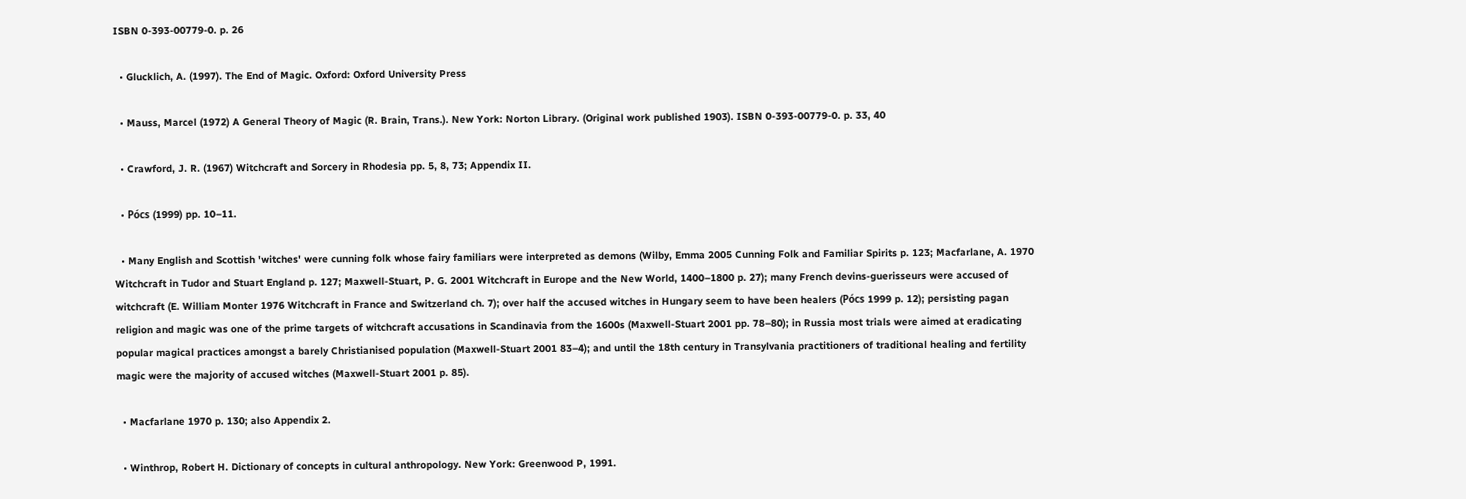ISBN 0-393-00779-0. p. 26

  • Glucklich, A. (1997). The End of Magic. Oxford: Oxford University Press

  • Mauss, Marcel (1972) A General Theory of Magic (R. Brain, Trans.). New York: Norton Library. (Original work published 1903). ISBN 0-393-00779-0. p. 33, 40

  • Crawford, J. R. (1967) Witchcraft and Sorcery in Rhodesia pp. 5, 8, 73; Appendix II.

  • Pócs (1999) pp. 10–11.

  • Many English and Scottish 'witches' were cunning folk whose fairy familiars were interpreted as demons (Wilby, Emma 2005 Cunning Folk and Familiar Spirits p. 123; Macfarlane, A. 1970 Witchcraft in Tudor and Stuart England p. 127; Maxwell-Stuart, P. G. 2001 Witchcraft in Europe and the New World, 1400–1800 p. 27); many French devins-guerisseurs were accused of witchcraft (E. William Monter 1976 Witchcraft in France and Switzerland ch. 7); over half the accused witches in Hungary seem to have been healers (Pócs 1999 p. 12); persisting pagan religion and magic was one of the prime targets of witchcraft accusations in Scandinavia from the 1600s (Maxwell-Stuart 2001 pp. 78–80); in Russia most trials were aimed at eradicating popular magical practices amongst a barely Christianised population (Maxwell-Stuart 2001 83–4); and until the 18th century in Transylvania practitioners of traditional healing and fertility magic were the majority of accused witches (Maxwell-Stuart 2001 p. 85).

  • Macfarlane 1970 p. 130; also Appendix 2.

  • Winthrop, Robert H. Dictionary of concepts in cultural anthropology. New York: Greenwood P, 1991.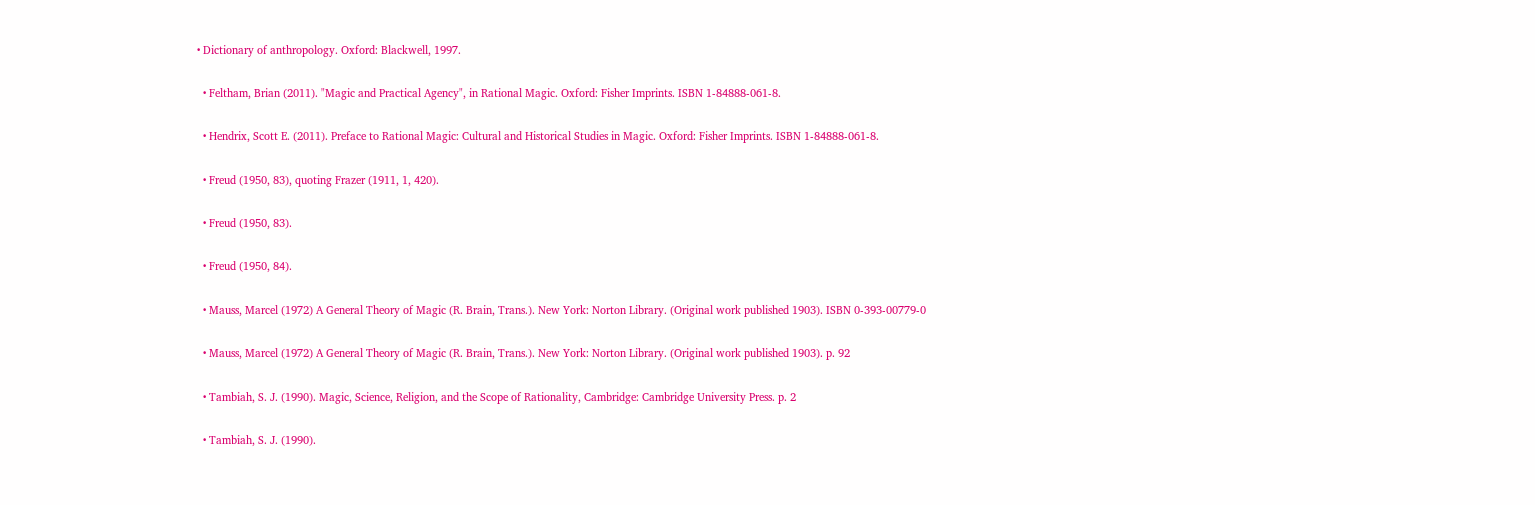• Dictionary of anthropology. Oxford: Blackwell, 1997.

  • Feltham, Brian (2011). "Magic and Practical Agency", in Rational Magic. Oxford: Fisher Imprints. ISBN 1-84888-061-8.

  • Hendrix, Scott E. (2011). Preface to Rational Magic: Cultural and Historical Studies in Magic. Oxford: Fisher Imprints. ISBN 1-84888-061-8.

  • Freud (1950, 83), quoting Frazer (1911, 1, 420).

  • Freud (1950, 83).

  • Freud (1950, 84).

  • Mauss, Marcel (1972) A General Theory of Magic (R. Brain, Trans.). New York: Norton Library. (Original work published 1903). ISBN 0-393-00779-0

  • Mauss, Marcel (1972) A General Theory of Magic (R. Brain, Trans.). New York: Norton Library. (Original work published 1903). p. 92

  • Tambiah, S. J. (1990). Magic, Science, Religion, and the Scope of Rationality, Cambridge: Cambridge University Press. p. 2

  • Tambiah, S. J. (1990).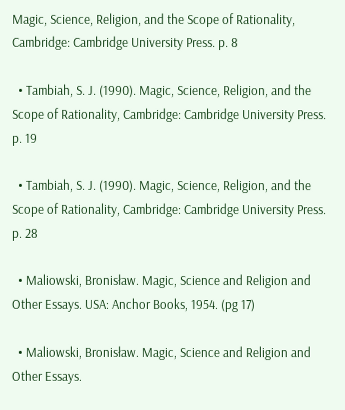Magic, Science, Religion, and the Scope of Rationality, Cambridge: Cambridge University Press. p. 8

  • Tambiah, S. J. (1990). Magic, Science, Religion, and the Scope of Rationality, Cambridge: Cambridge University Press. p. 19

  • Tambiah, S. J. (1990). Magic, Science, Religion, and the Scope of Rationality, Cambridge: Cambridge University Press. p. 28

  • Maliowski, Bronisław. Magic, Science and Religion and Other Essays. USA: Anchor Books, 1954. (pg 17)

  • Maliowski, Bronisław. Magic, Science and Religion and Other Essays.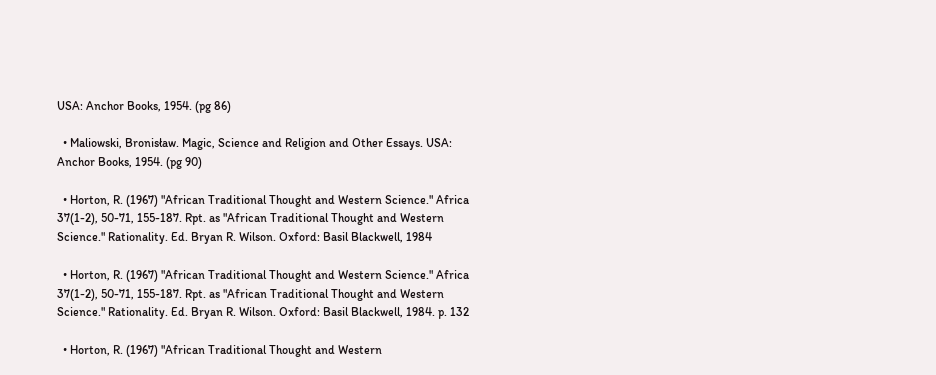USA: Anchor Books, 1954. (pg 86)

  • Maliowski, Bronisław. Magic, Science and Religion and Other Essays. USA: Anchor Books, 1954. (pg 90)

  • Horton, R. (1967) "African Traditional Thought and Western Science." Africa 37(1-2), 50-71, 155-187. Rpt. as "African Traditional Thought and Western Science." Rationality. Ed. Bryan R. Wilson. Oxford: Basil Blackwell, 1984

  • Horton, R. (1967) "African Traditional Thought and Western Science." Africa 37(1-2), 50-71, 155-187. Rpt. as "African Traditional Thought and Western Science." Rationality. Ed. Bryan R. Wilson. Oxford: Basil Blackwell, 1984. p. 132

  • Horton, R. (1967) "African Traditional Thought and Western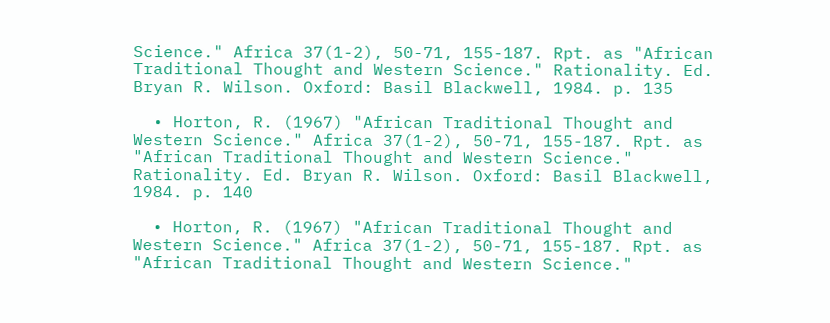Science." Africa 37(1-2), 50-71, 155-187. Rpt. as "African Traditional Thought and Western Science." Rationality. Ed. Bryan R. Wilson. Oxford: Basil Blackwell, 1984. p. 135

  • Horton, R. (1967) "African Traditional Thought and Western Science." Africa 37(1-2), 50-71, 155-187. Rpt. as "African Traditional Thought and Western Science." Rationality. Ed. Bryan R. Wilson. Oxford: Basil Blackwell, 1984. p. 140

  • Horton, R. (1967) "African Traditional Thought and Western Science." Africa 37(1-2), 50-71, 155-187. Rpt. as "African Traditional Thought and Western Science."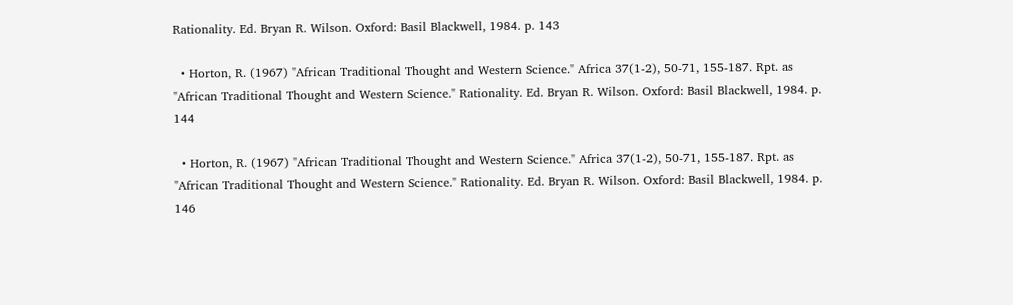Rationality. Ed. Bryan R. Wilson. Oxford: Basil Blackwell, 1984. p. 143

  • Horton, R. (1967) "African Traditional Thought and Western Science." Africa 37(1-2), 50-71, 155-187. Rpt. as "African Traditional Thought and Western Science." Rationality. Ed. Bryan R. Wilson. Oxford: Basil Blackwell, 1984. p. 144

  • Horton, R. (1967) "African Traditional Thought and Western Science." Africa 37(1-2), 50-71, 155-187. Rpt. as "African Traditional Thought and Western Science." Rationality. Ed. Bryan R. Wilson. Oxford: Basil Blackwell, 1984. p. 146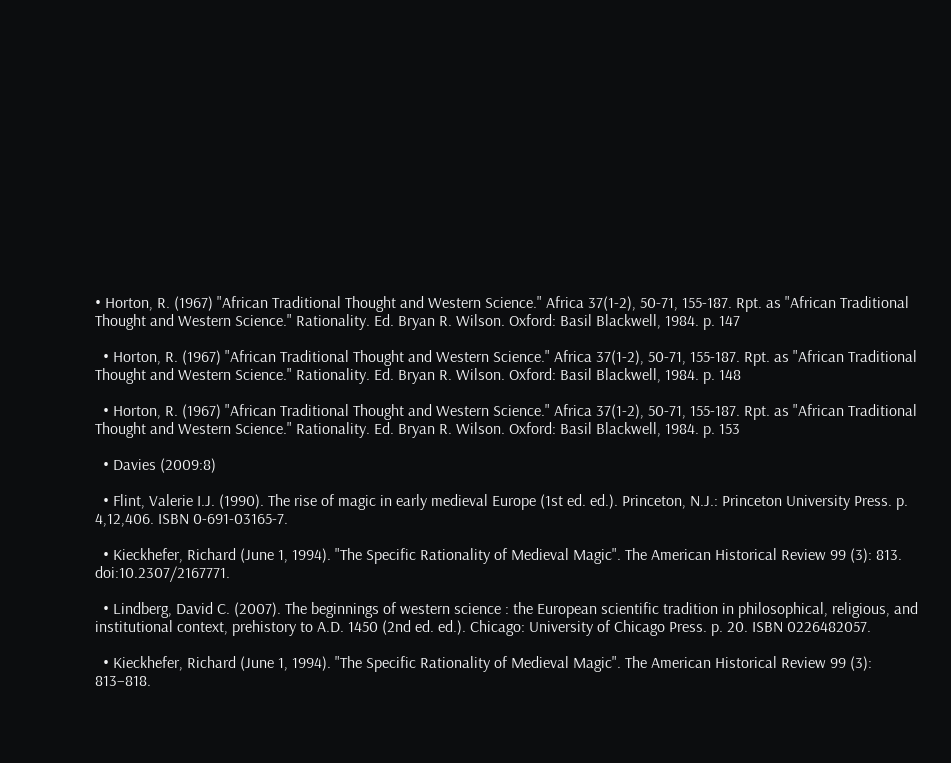• Horton, R. (1967) "African Traditional Thought and Western Science." Africa 37(1-2), 50-71, 155-187. Rpt. as "African Traditional Thought and Western Science." Rationality. Ed. Bryan R. Wilson. Oxford: Basil Blackwell, 1984. p. 147

  • Horton, R. (1967) "African Traditional Thought and Western Science." Africa 37(1-2), 50-71, 155-187. Rpt. as "African Traditional Thought and Western Science." Rationality. Ed. Bryan R. Wilson. Oxford: Basil Blackwell, 1984. p. 148

  • Horton, R. (1967) "African Traditional Thought and Western Science." Africa 37(1-2), 50-71, 155-187. Rpt. as "African Traditional Thought and Western Science." Rationality. Ed. Bryan R. Wilson. Oxford: Basil Blackwell, 1984. p. 153

  • Davies (2009:8)

  • Flint, Valerie I.J. (1990). The rise of magic in early medieval Europe (1st ed. ed.). Princeton, N.J.: Princeton University Press. p. 4,12,406. ISBN 0-691-03165-7.

  • Kieckhefer, Richard (June 1, 1994). "The Specific Rationality of Medieval Magic". The American Historical Review 99 (3): 813. doi:10.2307/2167771.

  • Lindberg, David C. (2007). The beginnings of western science : the European scientific tradition in philosophical, religious, and institutional context, prehistory to A.D. 1450 (2nd ed. ed.). Chicago: University of Chicago Press. p. 20. ISBN 0226482057.

  • Kieckhefer, Richard (June 1, 1994). "The Specific Rationality of Medieval Magic". The American Historical Review 99 (3): 813–818.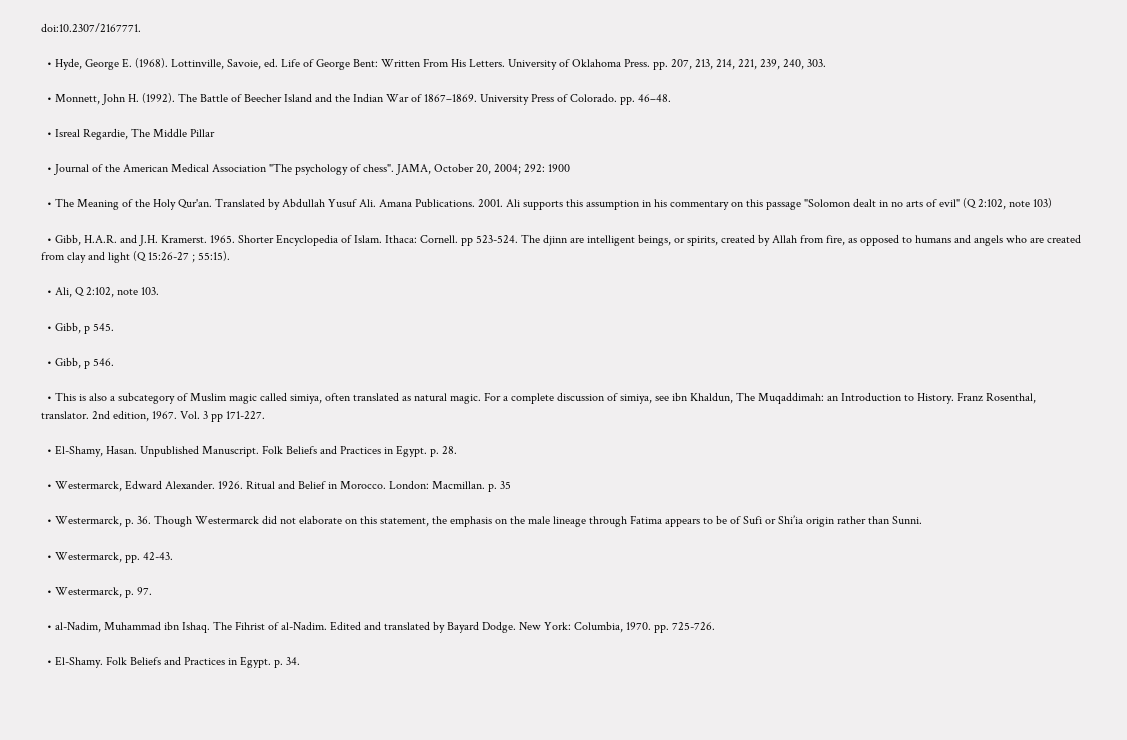doi:10.2307/2167771.

  • Hyde, George E. (1968). Lottinville, Savoie, ed. Life of George Bent: Written From His Letters. University of Oklahoma Press. pp. 207, 213, 214, 221, 239, 240, 303.

  • Monnett, John H. (1992). The Battle of Beecher Island and the Indian War of 1867–1869. University Press of Colorado. pp. 46–48.

  • Isreal Regardie, The Middle Pillar

  • Journal of the American Medical Association "The psychology of chess". JAMA, October 20, 2004; 292: 1900

  • The Meaning of the Holy Qur'an. Translated by Abdullah Yusuf Ali. Amana Publications. 2001. Ali supports this assumption in his commentary on this passage "Solomon dealt in no arts of evil" (Q 2:102, note 103)

  • Gibb, H.A.R. and J.H. Kramerst. 1965. Shorter Encyclopedia of Islam. Ithaca: Cornell. pp 523-524. The djinn are intelligent beings, or spirits, created by Allah from fire, as opposed to humans and angels who are created from clay and light (Q 15:26-27 ; 55:15).

  • Ali, Q 2:102, note 103.

  • Gibb, p 545.

  • Gibb, p 546.

  • This is also a subcategory of Muslim magic called simiya, often translated as natural magic. For a complete discussion of simiya, see ibn Khaldun, The Muqaddimah: an Introduction to History. Franz Rosenthal, translator. 2nd edition, 1967. Vol. 3 pp 171-227.

  • El-Shamy, Hasan. Unpublished Manuscript. Folk Beliefs and Practices in Egypt. p. 28.

  • Westermarck, Edward Alexander. 1926. Ritual and Belief in Morocco. London: Macmillan. p. 35

  • Westermarck, p. 36. Though Westermarck did not elaborate on this statement, the emphasis on the male lineage through Fatima appears to be of Sufi or Shi’ia origin rather than Sunni.

  • Westermarck, pp. 42-43.

  • Westermarck, p. 97.

  • al-Nadim, Muhammad ibn Ishaq. The Fihrist of al-Nadim. Edited and translated by Bayard Dodge. New York: Columbia, 1970. pp. 725-726.

  • El-Shamy. Folk Beliefs and Practices in Egypt. p. 34.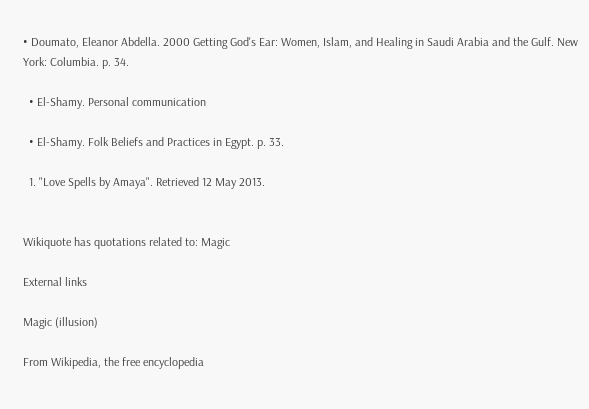• Doumato, Eleanor Abdella. 2000 Getting God's Ear: Women, Islam, and Healing in Saudi Arabia and the Gulf. New York: Columbia. p. 34.

  • El-Shamy. Personal communication

  • El-Shamy. Folk Beliefs and Practices in Egypt. p. 33.

  1. "Love Spells by Amaya". Retrieved 12 May 2013.


Wikiquote has quotations related to: Magic

External links

Magic (illusion)

From Wikipedia, the free encyclopedia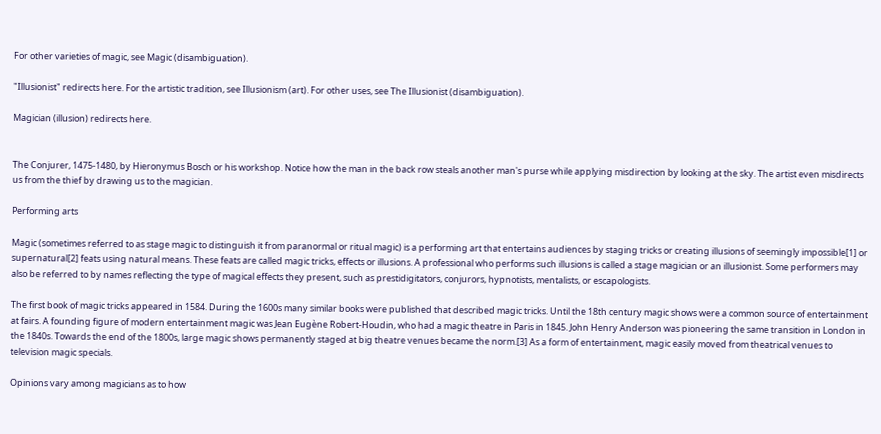For other varieties of magic, see Magic (disambiguation).

"Illusionist" redirects here. For the artistic tradition, see Illusionism (art). For other uses, see The Illusionist (disambiguation).

Magician (illusion) redirects here.


The Conjurer, 1475-1480, by Hieronymus Bosch or his workshop. Notice how the man in the back row steals another man's purse while applying misdirection by looking at the sky. The artist even misdirects us from the thief by drawing us to the magician.

Performing arts

Magic (sometimes referred to as stage magic to distinguish it from paranormal or ritual magic) is a performing art that entertains audiences by staging tricks or creating illusions of seemingly impossible[1] or supernatural[2] feats using natural means. These feats are called magic tricks, effects or illusions. A professional who performs such illusions is called a stage magician or an illusionist. Some performers may also be referred to by names reflecting the type of magical effects they present, such as prestidigitators, conjurors, hypnotists, mentalists, or escapologists.

The first book of magic tricks appeared in 1584. During the 1600s many similar books were published that described magic tricks. Until the 18th century magic shows were a common source of entertainment at fairs. A founding figure of modern entertainment magic was Jean Eugène Robert-Houdin, who had a magic theatre in Paris in 1845. John Henry Anderson was pioneering the same transition in London in the 1840s. Towards the end of the 1800s, large magic shows permanently staged at big theatre venues became the norm.[3] As a form of entertainment, magic easily moved from theatrical venues to television magic specials.

Opinions vary among magicians as to how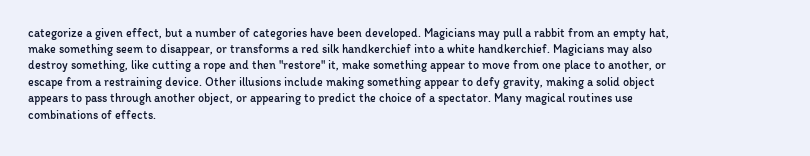categorize a given effect, but a number of categories have been developed. Magicians may pull a rabbit from an empty hat, make something seem to disappear, or transforms a red silk handkerchief into a white handkerchief. Magicians may also destroy something, like cutting a rope and then "restore" it, make something appear to move from one place to another, or escape from a restraining device. Other illusions include making something appear to defy gravity, making a solid object appears to pass through another object, or appearing to predict the choice of a spectator. Many magical routines use combinations of effects.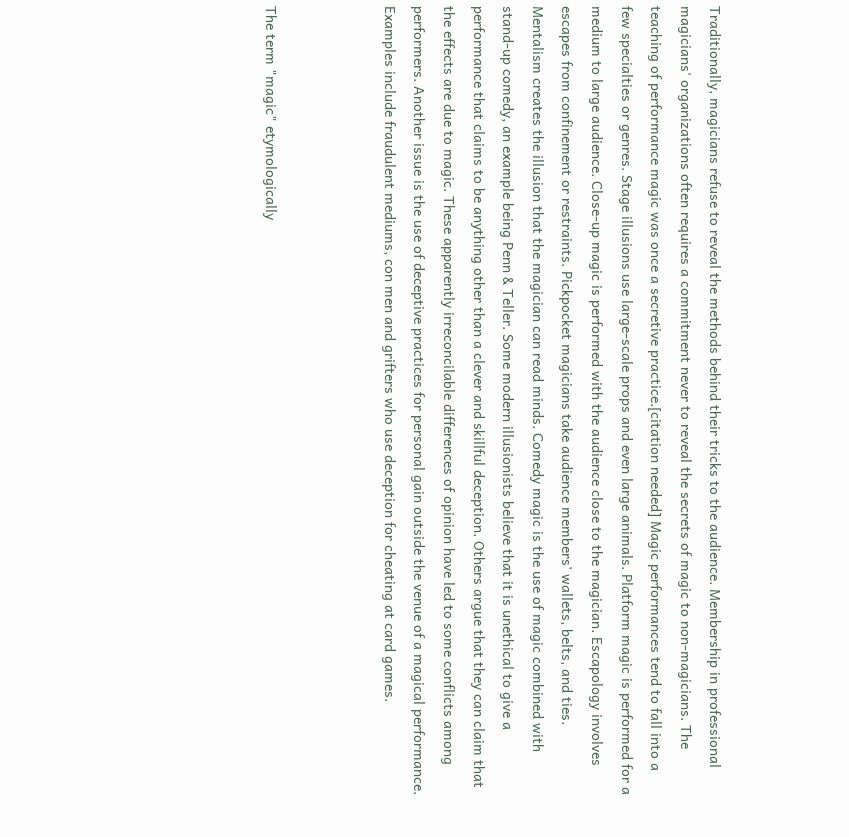Traditionally, magicians refuse to reveal the methods behind their tricks to the audience. Membership in professional magicians' organizations often requires a commitment never to reveal the secrets of magic to non-magicians. The teaching of performance magic was once a secretive practice.[citation needed] Magic performances tend to fall into a few specialties or genres. Stage illusions use large-scale props and even large animals. Platform magic is performed for a medium to large audience. Close-up magic is performed with the audience close to the magician. Escapology involves escapes from confinement or restraints. Pickpocket magicians take audience members' wallets, belts, and ties. Mentalism creates the illusion that the magician can read minds. Comedy magic is the use of magic combined with stand-up comedy, an example being Penn & Teller. Some modern illusionists believe that it is unethical to give a performance that claims to be anything other than a clever and skillful deception. Others argue that they can claim that the effects are due to magic. These apparently irreconcilable differences of opinion have led to some conflicts among performers. Another issue is the use of deceptive practices for personal gain outside the venue of a magical performance. Examples include fraudulent mediums, con men and grifters who use deception for cheating at card games.



The term "magic" etymologically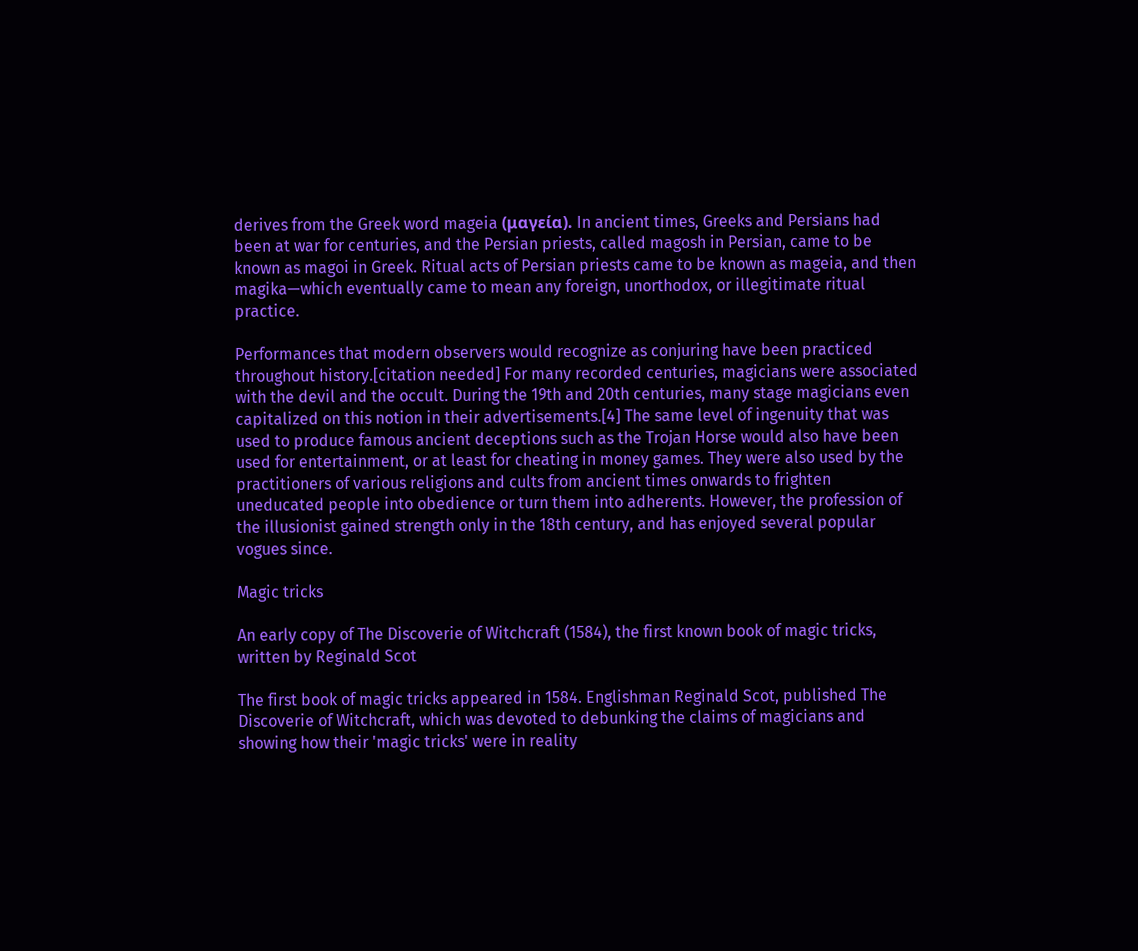derives from the Greek word mageia (μαγεία). In ancient times, Greeks and Persians had been at war for centuries, and the Persian priests, called magosh in Persian, came to be known as magoi in Greek. Ritual acts of Persian priests came to be known as mageia, and then magika—which eventually came to mean any foreign, unorthodox, or illegitimate ritual practice.

Performances that modern observers would recognize as conjuring have been practiced throughout history.[citation needed] For many recorded centuries, magicians were associated with the devil and the occult. During the 19th and 20th centuries, many stage magicians even capitalized on this notion in their advertisements.[4] The same level of ingenuity that was used to produce famous ancient deceptions such as the Trojan Horse would also have been used for entertainment, or at least for cheating in money games. They were also used by the practitioners of various religions and cults from ancient times onwards to frighten uneducated people into obedience or turn them into adherents. However, the profession of the illusionist gained strength only in the 18th century, and has enjoyed several popular vogues since.

Magic tricks

An early copy of The Discoverie of Witchcraft (1584), the first known book of magic tricks, written by Reginald Scot

The first book of magic tricks appeared in 1584. Englishman Reginald Scot, published The Discoverie of Witchcraft, which was devoted to debunking the claims of magicians and showing how their 'magic tricks' were in reality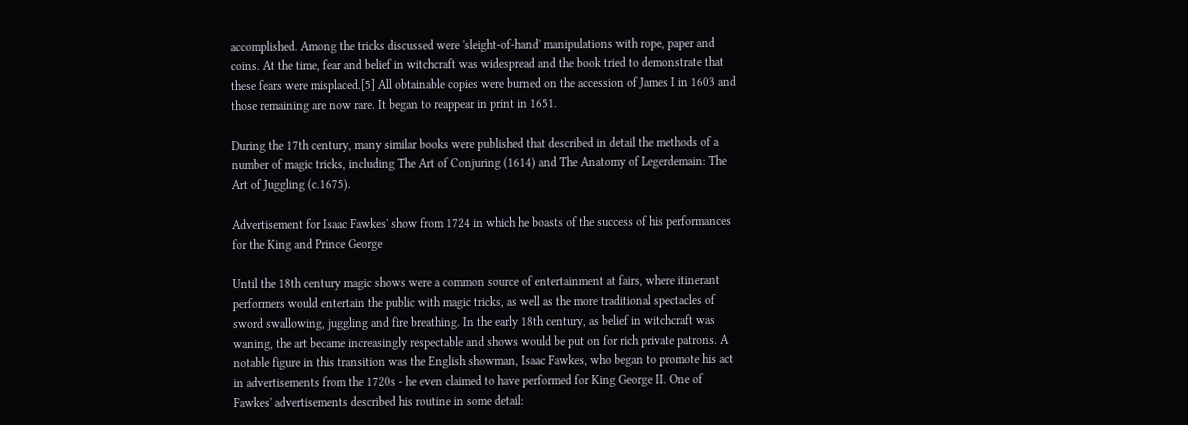accomplished. Among the tricks discussed were 'sleight-of-hand' manipulations with rope, paper and coins. At the time, fear and belief in witchcraft was widespread and the book tried to demonstrate that these fears were misplaced.[5] All obtainable copies were burned on the accession of James I in 1603 and those remaining are now rare. It began to reappear in print in 1651.

During the 17th century, many similar books were published that described in detail the methods of a number of magic tricks, including The Art of Conjuring (1614) and The Anatomy of Legerdemain: The Art of Juggling (c.1675).

Advertisement for Isaac Fawkes' show from 1724 in which he boasts of the success of his performances for the King and Prince George

Until the 18th century magic shows were a common source of entertainment at fairs, where itinerant performers would entertain the public with magic tricks, as well as the more traditional spectacles of sword swallowing, juggling and fire breathing. In the early 18th century, as belief in witchcraft was waning, the art became increasingly respectable and shows would be put on for rich private patrons. A notable figure in this transition was the English showman, Isaac Fawkes, who began to promote his act in advertisements from the 1720s - he even claimed to have performed for King George II. One of Fawkes' advertisements described his routine in some detail: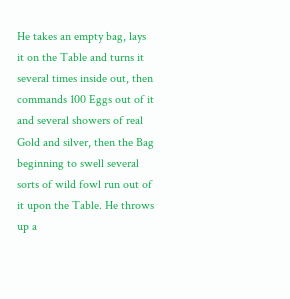He takes an empty bag, lays it on the Table and turns it several times inside out, then commands 100 Eggs out of it and several showers of real Gold and silver, then the Bag beginning to swell several sorts of wild fowl run out of it upon the Table. He throws up a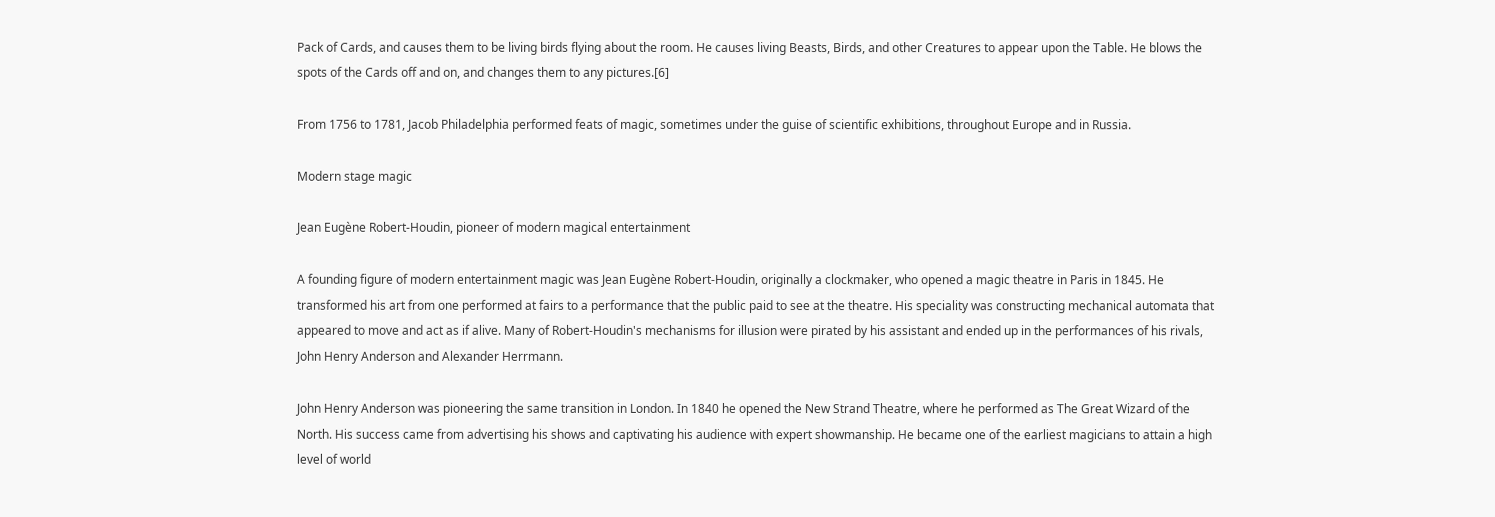Pack of Cards, and causes them to be living birds flying about the room. He causes living Beasts, Birds, and other Creatures to appear upon the Table. He blows the spots of the Cards off and on, and changes them to any pictures.[6]

From 1756 to 1781, Jacob Philadelphia performed feats of magic, sometimes under the guise of scientific exhibitions, throughout Europe and in Russia.

Modern stage magic

Jean Eugène Robert-Houdin, pioneer of modern magical entertainment

A founding figure of modern entertainment magic was Jean Eugène Robert-Houdin, originally a clockmaker, who opened a magic theatre in Paris in 1845. He transformed his art from one performed at fairs to a performance that the public paid to see at the theatre. His speciality was constructing mechanical automata that appeared to move and act as if alive. Many of Robert-Houdin's mechanisms for illusion were pirated by his assistant and ended up in the performances of his rivals, John Henry Anderson and Alexander Herrmann.

John Henry Anderson was pioneering the same transition in London. In 1840 he opened the New Strand Theatre, where he performed as The Great Wizard of the North. His success came from advertising his shows and captivating his audience with expert showmanship. He became one of the earliest magicians to attain a high level of world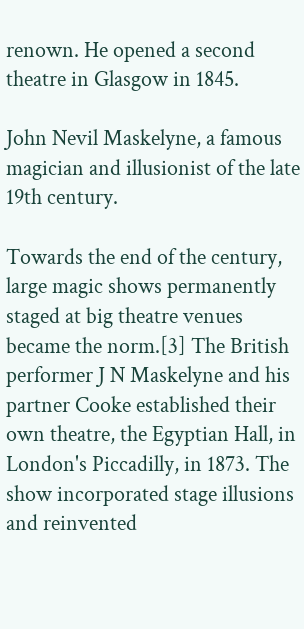renown. He opened a second theatre in Glasgow in 1845.

John Nevil Maskelyne, a famous magician and illusionist of the late 19th century.

Towards the end of the century, large magic shows permanently staged at big theatre venues became the norm.[3] The British performer J N Maskelyne and his partner Cooke established their own theatre, the Egyptian Hall, in London's Piccadilly, in 1873. The show incorporated stage illusions and reinvented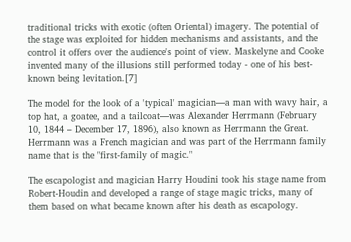traditional tricks with exotic (often Oriental) imagery. The potential of the stage was exploited for hidden mechanisms and assistants, and the control it offers over the audience's point of view. Maskelyne and Cooke invented many of the illusions still performed today - one of his best-known being levitation.[7]

The model for the look of a 'typical' magician—a man with wavy hair, a top hat, a goatee, and a tailcoat—was Alexander Herrmann (February 10, 1844 – December 17, 1896), also known as Herrmann the Great. Herrmann was a French magician and was part of the Herrmann family name that is the "first-family of magic."

The escapologist and magician Harry Houdini took his stage name from Robert-Houdin and developed a range of stage magic tricks, many of them based on what became known after his death as escapology.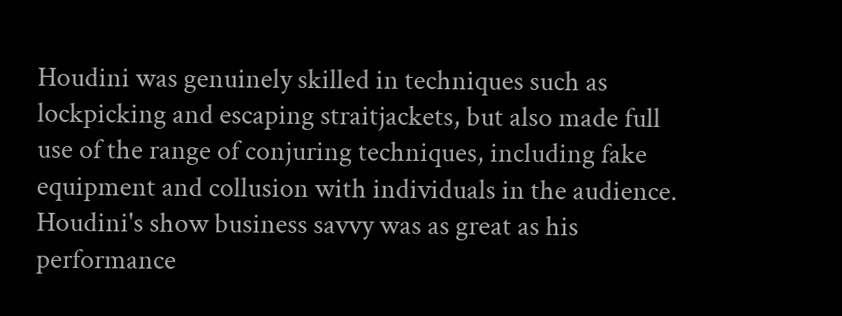Houdini was genuinely skilled in techniques such as lockpicking and escaping straitjackets, but also made full use of the range of conjuring techniques, including fake equipment and collusion with individuals in the audience. Houdini's show business savvy was as great as his performance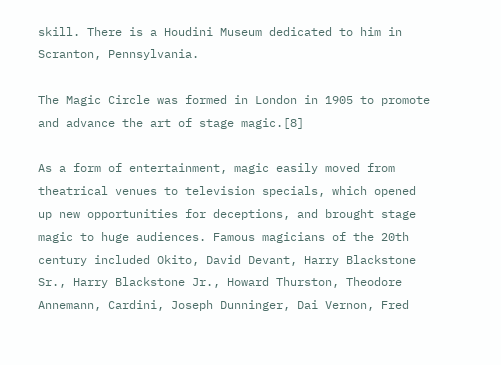skill. There is a Houdini Museum dedicated to him in Scranton, Pennsylvania.

The Magic Circle was formed in London in 1905 to promote and advance the art of stage magic.[8]

As a form of entertainment, magic easily moved from theatrical venues to television specials, which opened up new opportunities for deceptions, and brought stage magic to huge audiences. Famous magicians of the 20th century included Okito, David Devant, Harry Blackstone Sr., Harry Blackstone Jr., Howard Thurston, Theodore Annemann, Cardini, Joseph Dunninger, Dai Vernon, Fred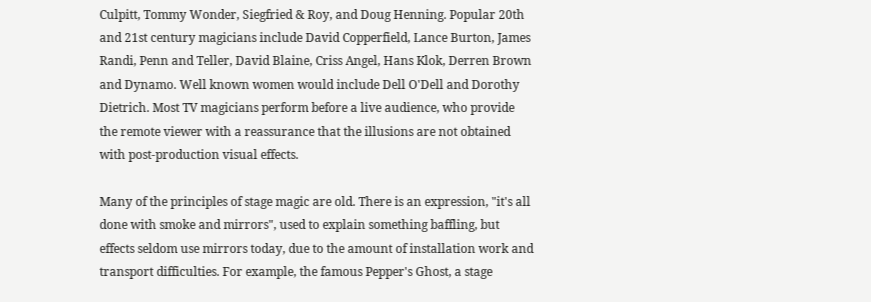Culpitt, Tommy Wonder, Siegfried & Roy, and Doug Henning. Popular 20th and 21st century magicians include David Copperfield, Lance Burton, James Randi, Penn and Teller, David Blaine, Criss Angel, Hans Klok, Derren Brown and Dynamo. Well known women would include Dell O'Dell and Dorothy Dietrich. Most TV magicians perform before a live audience, who provide the remote viewer with a reassurance that the illusions are not obtained with post-production visual effects.

Many of the principles of stage magic are old. There is an expression, "it's all done with smoke and mirrors", used to explain something baffling, but effects seldom use mirrors today, due to the amount of installation work and transport difficulties. For example, the famous Pepper's Ghost, a stage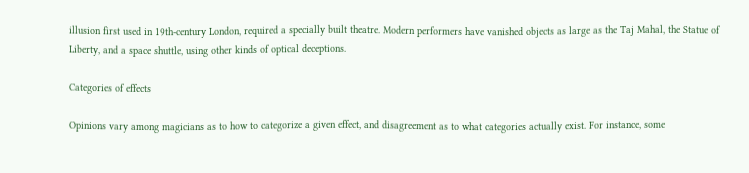illusion first used in 19th-century London, required a specially built theatre. Modern performers have vanished objects as large as the Taj Mahal, the Statue of Liberty, and a space shuttle, using other kinds of optical deceptions.

Categories of effects

Opinions vary among magicians as to how to categorize a given effect, and disagreement as to what categories actually exist. For instance, some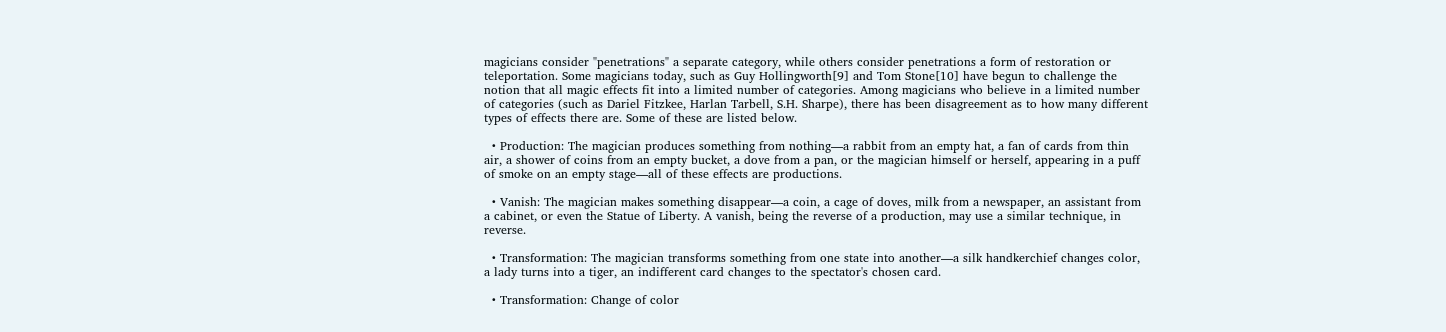magicians consider "penetrations" a separate category, while others consider penetrations a form of restoration or teleportation. Some magicians today, such as Guy Hollingworth[9] and Tom Stone[10] have begun to challenge the notion that all magic effects fit into a limited number of categories. Among magicians who believe in a limited number of categories (such as Dariel Fitzkee, Harlan Tarbell, S.H. Sharpe), there has been disagreement as to how many different types of effects there are. Some of these are listed below.

  • Production: The magician produces something from nothing—a rabbit from an empty hat, a fan of cards from thin air, a shower of coins from an empty bucket, a dove from a pan, or the magician himself or herself, appearing in a puff of smoke on an empty stage—all of these effects are productions.

  • Vanish: The magician makes something disappear—a coin, a cage of doves, milk from a newspaper, an assistant from a cabinet, or even the Statue of Liberty. A vanish, being the reverse of a production, may use a similar technique, in reverse.

  • Transformation: The magician transforms something from one state into another—a silk handkerchief changes color, a lady turns into a tiger, an indifferent card changes to the spectator's chosen card.

  • Transformation: Change of color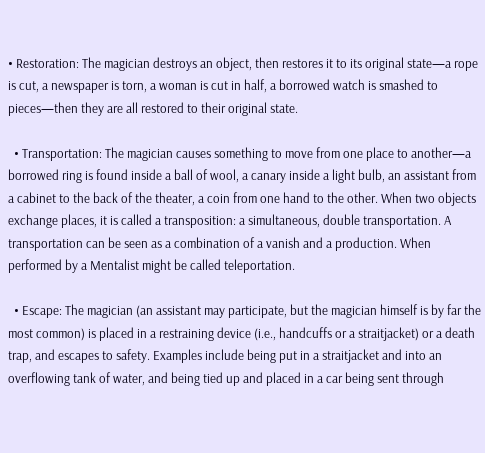• Restoration: The magician destroys an object, then restores it to its original state—a rope is cut, a newspaper is torn, a woman is cut in half, a borrowed watch is smashed to pieces—then they are all restored to their original state.

  • Transportation: The magician causes something to move from one place to another—a borrowed ring is found inside a ball of wool, a canary inside a light bulb, an assistant from a cabinet to the back of the theater, a coin from one hand to the other. When two objects exchange places, it is called a transposition: a simultaneous, double transportation. A transportation can be seen as a combination of a vanish and a production. When performed by a Mentalist might be called teleportation.

  • Escape: The magician (an assistant may participate, but the magician himself is by far the most common) is placed in a restraining device (i.e., handcuffs or a straitjacket) or a death trap, and escapes to safety. Examples include being put in a straitjacket and into an overflowing tank of water, and being tied up and placed in a car being sent through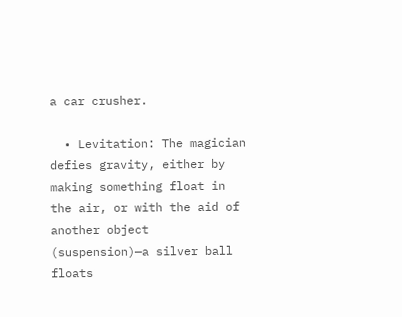a car crusher.

  • Levitation: The magician defies gravity, either by making something float in the air, or with the aid of another object (suspension)—a silver ball floats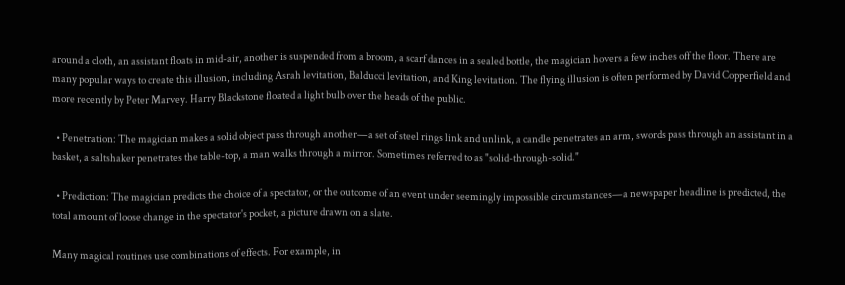around a cloth, an assistant floats in mid-air, another is suspended from a broom, a scarf dances in a sealed bottle, the magician hovers a few inches off the floor. There are many popular ways to create this illusion, including Asrah levitation, Balducci levitation, and King levitation. The flying illusion is often performed by David Copperfield and more recently by Peter Marvey. Harry Blackstone floated a light bulb over the heads of the public.

  • Penetration: The magician makes a solid object pass through another—a set of steel rings link and unlink, a candle penetrates an arm, swords pass through an assistant in a basket, a saltshaker penetrates the table-top, a man walks through a mirror. Sometimes referred to as "solid-through-solid."

  • Prediction: The magician predicts the choice of a spectator, or the outcome of an event under seemingly impossible circumstances—a newspaper headline is predicted, the total amount of loose change in the spectator's pocket, a picture drawn on a slate.

Many magical routines use combinations of effects. For example, in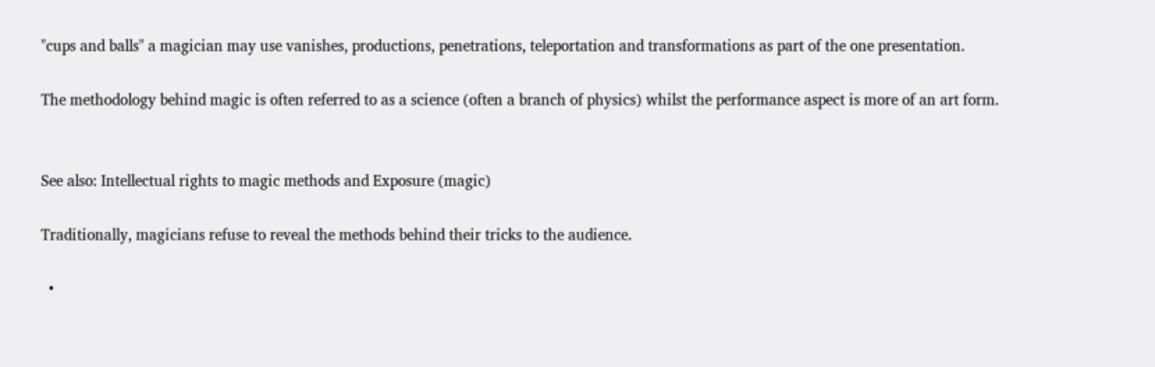"cups and balls" a magician may use vanishes, productions, penetrations, teleportation and transformations as part of the one presentation.

The methodology behind magic is often referred to as a science (often a branch of physics) whilst the performance aspect is more of an art form.


See also: Intellectual rights to magic methods and Exposure (magic)

Traditionally, magicians refuse to reveal the methods behind their tricks to the audience.

  •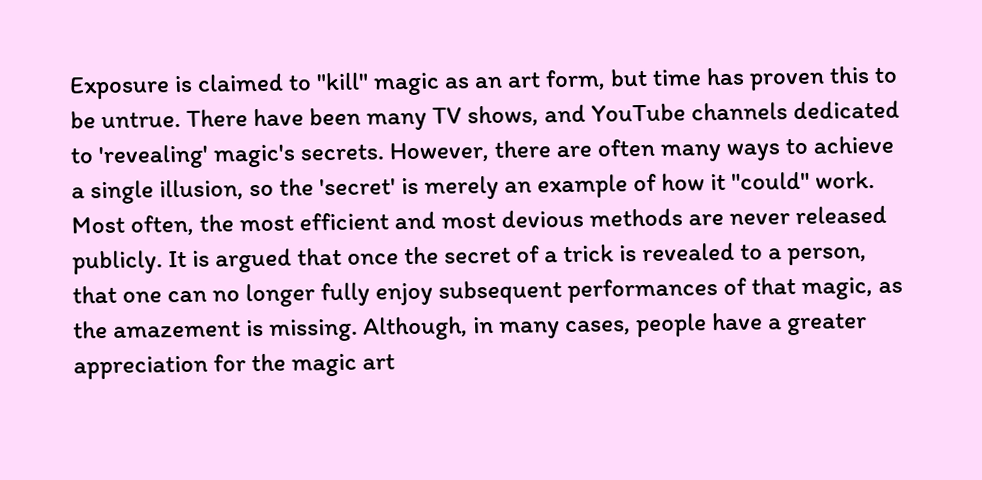Exposure is claimed to "kill" magic as an art form, but time has proven this to be untrue. There have been many TV shows, and YouTube channels dedicated to 'revealing' magic's secrets. However, there are often many ways to achieve a single illusion, so the 'secret' is merely an example of how it "could" work. Most often, the most efficient and most devious methods are never released publicly. It is argued that once the secret of a trick is revealed to a person, that one can no longer fully enjoy subsequent performances of that magic, as the amazement is missing. Although, in many cases, people have a greater appreciation for the magic art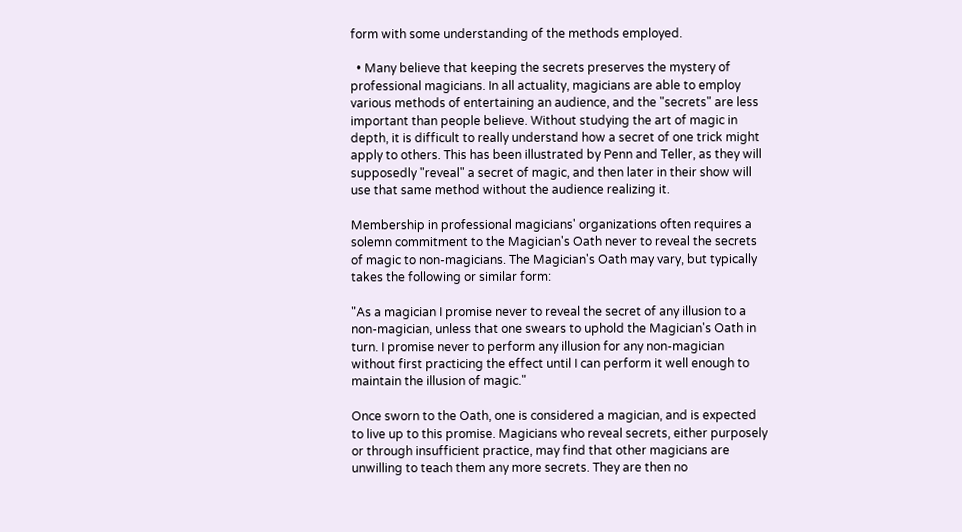form with some understanding of the methods employed.

  • Many believe that keeping the secrets preserves the mystery of professional magicians. In all actuality, magicians are able to employ various methods of entertaining an audience, and the "secrets" are less important than people believe. Without studying the art of magic in depth, it is difficult to really understand how a secret of one trick might apply to others. This has been illustrated by Penn and Teller, as they will supposedly "reveal" a secret of magic, and then later in their show will use that same method without the audience realizing it.

Membership in professional magicians' organizations often requires a solemn commitment to the Magician's Oath never to reveal the secrets of magic to non-magicians. The Magician's Oath may vary, but typically takes the following or similar form:

"As a magician I promise never to reveal the secret of any illusion to a non-magician, unless that one swears to uphold the Magician's Oath in turn. I promise never to perform any illusion for any non-magician without first practicing the effect until I can perform it well enough to maintain the illusion of magic."

Once sworn to the Oath, one is considered a magician, and is expected to live up to this promise. Magicians who reveal secrets, either purposely or through insufficient practice, may find that other magicians are unwilling to teach them any more secrets. They are then no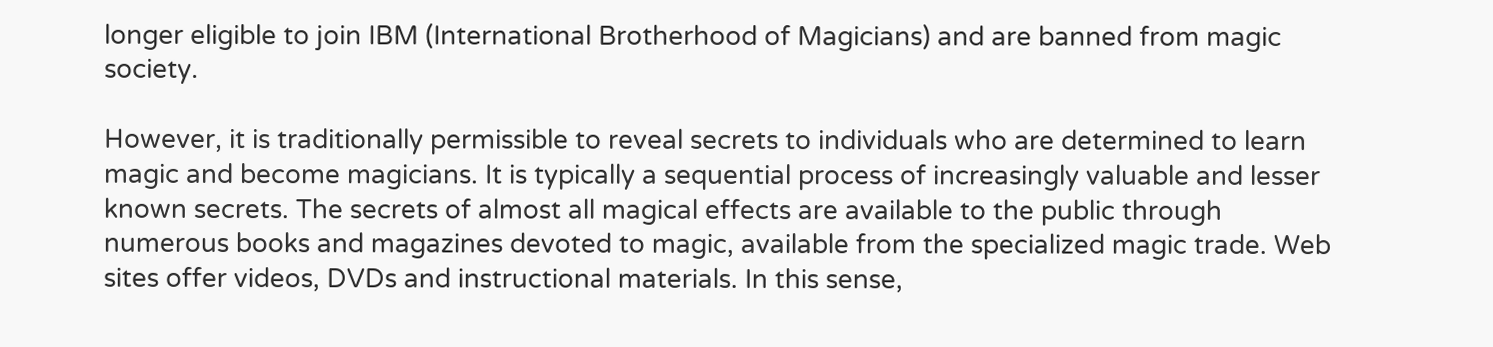longer eligible to join IBM (International Brotherhood of Magicians) and are banned from magic society.

However, it is traditionally permissible to reveal secrets to individuals who are determined to learn magic and become magicians. It is typically a sequential process of increasingly valuable and lesser known secrets. The secrets of almost all magical effects are available to the public through numerous books and magazines devoted to magic, available from the specialized magic trade. Web sites offer videos, DVDs and instructional materials. In this sense,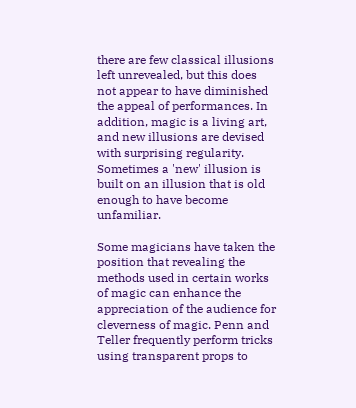there are few classical illusions left unrevealed, but this does not appear to have diminished the appeal of performances. In addition, magic is a living art, and new illusions are devised with surprising regularity. Sometimes a 'new' illusion is built on an illusion that is old enough to have become unfamiliar.

Some magicians have taken the position that revealing the methods used in certain works of magic can enhance the appreciation of the audience for cleverness of magic. Penn and Teller frequently perform tricks using transparent props to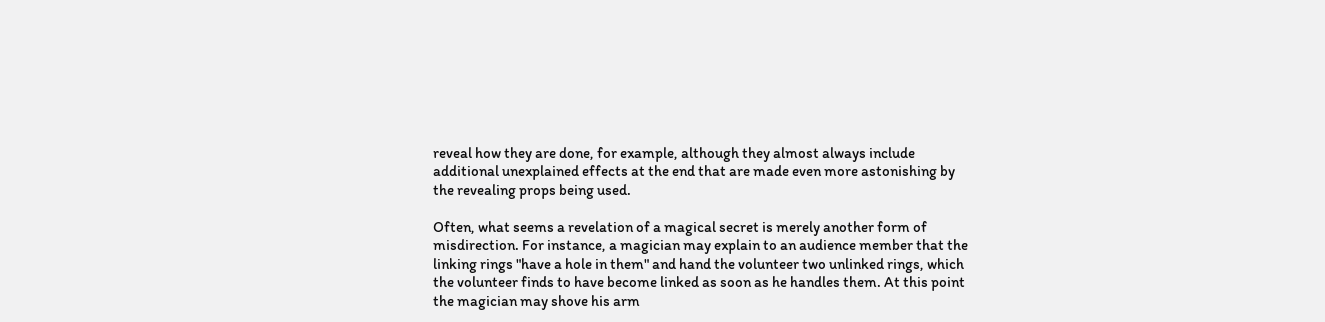reveal how they are done, for example, although they almost always include additional unexplained effects at the end that are made even more astonishing by the revealing props being used.

Often, what seems a revelation of a magical secret is merely another form of misdirection. For instance, a magician may explain to an audience member that the linking rings "have a hole in them" and hand the volunteer two unlinked rings, which the volunteer finds to have become linked as soon as he handles them. At this point the magician may shove his arm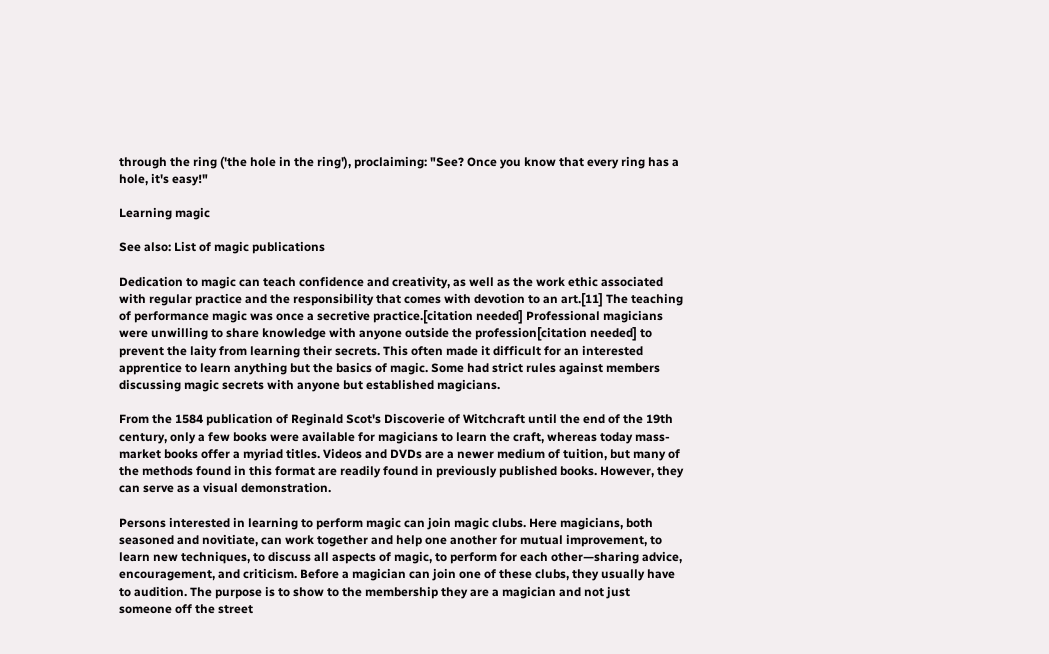through the ring ('the hole in the ring'), proclaiming: "See? Once you know that every ring has a hole, it's easy!"

Learning magic

See also: List of magic publications

Dedication to magic can teach confidence and creativity, as well as the work ethic associated with regular practice and the responsibility that comes with devotion to an art.[11] The teaching of performance magic was once a secretive practice.[citation needed] Professional magicians were unwilling to share knowledge with anyone outside the profession[citation needed] to prevent the laity from learning their secrets. This often made it difficult for an interested apprentice to learn anything but the basics of magic. Some had strict rules against members discussing magic secrets with anyone but established magicians.

From the 1584 publication of Reginald Scot's Discoverie of Witchcraft until the end of the 19th century, only a few books were available for magicians to learn the craft, whereas today mass-market books offer a myriad titles. Videos and DVDs are a newer medium of tuition, but many of the methods found in this format are readily found in previously published books. However, they can serve as a visual demonstration.

Persons interested in learning to perform magic can join magic clubs. Here magicians, both seasoned and novitiate, can work together and help one another for mutual improvement, to learn new techniques, to discuss all aspects of magic, to perform for each other—sharing advice, encouragement, and criticism. Before a magician can join one of these clubs, they usually have to audition. The purpose is to show to the membership they are a magician and not just someone off the street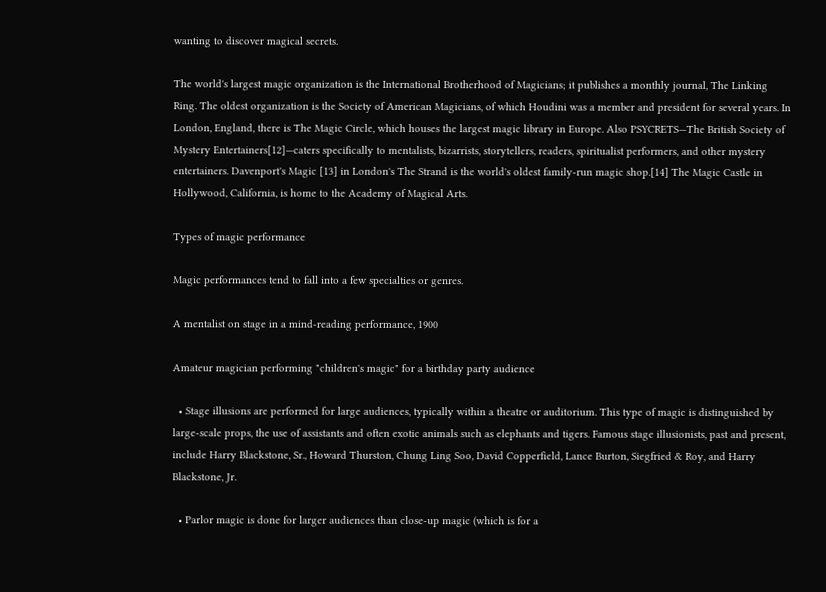wanting to discover magical secrets.

The world's largest magic organization is the International Brotherhood of Magicians; it publishes a monthly journal, The Linking Ring. The oldest organization is the Society of American Magicians, of which Houdini was a member and president for several years. In London, England, there is The Magic Circle, which houses the largest magic library in Europe. Also PSYCRETS—The British Society of Mystery Entertainers[12]—caters specifically to mentalists, bizarrists, storytellers, readers, spiritualist performers, and other mystery entertainers. Davenport's Magic [13] in London's The Strand is the world's oldest family-run magic shop.[14] The Magic Castle in Hollywood, California, is home to the Academy of Magical Arts.

Types of magic performance

Magic performances tend to fall into a few specialties or genres.

A mentalist on stage in a mind-reading performance, 1900

Amateur magician performing "children's magic" for a birthday party audience

  • Stage illusions are performed for large audiences, typically within a theatre or auditorium. This type of magic is distinguished by large-scale props, the use of assistants and often exotic animals such as elephants and tigers. Famous stage illusionists, past and present, include Harry Blackstone, Sr., Howard Thurston, Chung Ling Soo, David Copperfield, Lance Burton, Siegfried & Roy, and Harry Blackstone, Jr.

  • Parlor magic is done for larger audiences than close-up magic (which is for a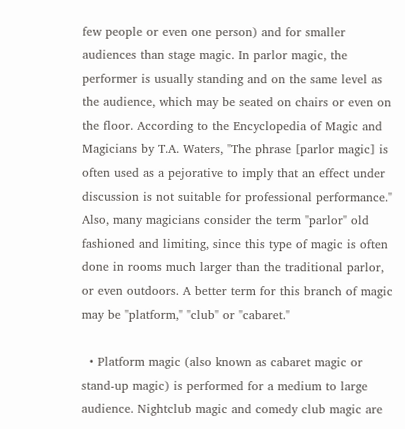few people or even one person) and for smaller audiences than stage magic. In parlor magic, the performer is usually standing and on the same level as the audience, which may be seated on chairs or even on the floor. According to the Encyclopedia of Magic and Magicians by T.A. Waters, "The phrase [parlor magic] is often used as a pejorative to imply that an effect under discussion is not suitable for professional performance." Also, many magicians consider the term "parlor" old fashioned and limiting, since this type of magic is often done in rooms much larger than the traditional parlor, or even outdoors. A better term for this branch of magic may be "platform," "club" or "cabaret."

  • Platform magic (also known as cabaret magic or stand-up magic) is performed for a medium to large audience. Nightclub magic and comedy club magic are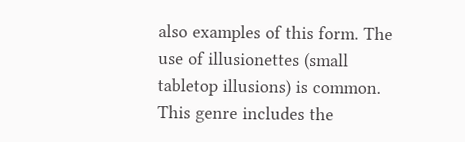also examples of this form. The use of illusionettes (small tabletop illusions) is common. This genre includes the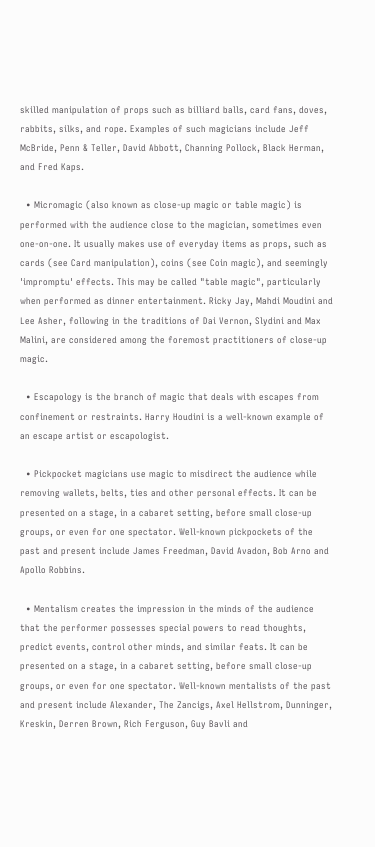skilled manipulation of props such as billiard balls, card fans, doves, rabbits, silks, and rope. Examples of such magicians include Jeff McBride, Penn & Teller, David Abbott, Channing Pollock, Black Herman, and Fred Kaps.

  • Micromagic (also known as close-up magic or table magic) is performed with the audience close to the magician, sometimes even one-on-one. It usually makes use of everyday items as props, such as cards (see Card manipulation), coins (see Coin magic), and seemingly 'impromptu' effects. This may be called "table magic", particularly when performed as dinner entertainment. Ricky Jay, Mahdi Moudini and Lee Asher, following in the traditions of Dai Vernon, Slydini and Max Malini, are considered among the foremost practitioners of close-up magic.

  • Escapology is the branch of magic that deals with escapes from confinement or restraints. Harry Houdini is a well-known example of an escape artist or escapologist.

  • Pickpocket magicians use magic to misdirect the audience while removing wallets, belts, ties and other personal effects. It can be presented on a stage, in a cabaret setting, before small close-up groups, or even for one spectator. Well-known pickpockets of the past and present include James Freedman, David Avadon, Bob Arno and Apollo Robbins.

  • Mentalism creates the impression in the minds of the audience that the performer possesses special powers to read thoughts, predict events, control other minds, and similar feats. It can be presented on a stage, in a cabaret setting, before small close-up groups, or even for one spectator. Well-known mentalists of the past and present include Alexander, The Zancigs, Axel Hellstrom, Dunninger, Kreskin, Derren Brown, Rich Ferguson, Guy Bavli and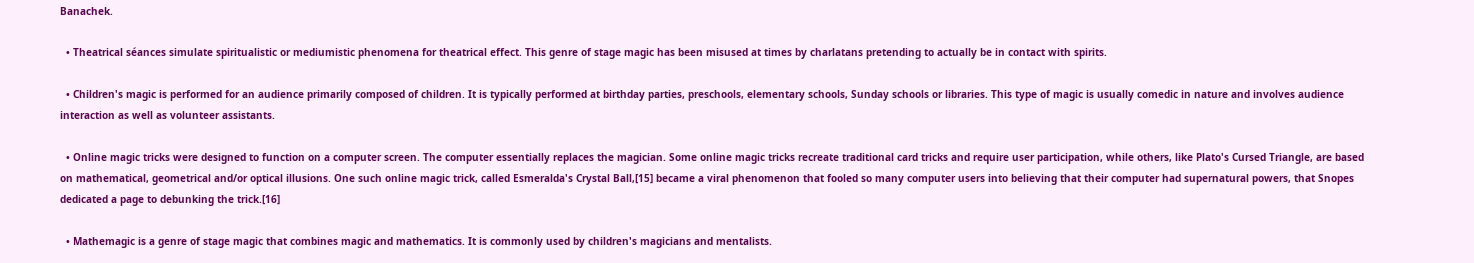Banachek.

  • Theatrical séances simulate spiritualistic or mediumistic phenomena for theatrical effect. This genre of stage magic has been misused at times by charlatans pretending to actually be in contact with spirits.

  • Children's magic is performed for an audience primarily composed of children. It is typically performed at birthday parties, preschools, elementary schools, Sunday schools or libraries. This type of magic is usually comedic in nature and involves audience interaction as well as volunteer assistants.

  • Online magic tricks were designed to function on a computer screen. The computer essentially replaces the magician. Some online magic tricks recreate traditional card tricks and require user participation, while others, like Plato's Cursed Triangle, are based on mathematical, geometrical and/or optical illusions. One such online magic trick, called Esmeralda's Crystal Ball,[15] became a viral phenomenon that fooled so many computer users into believing that their computer had supernatural powers, that Snopes dedicated a page to debunking the trick.[16]

  • Mathemagic is a genre of stage magic that combines magic and mathematics. It is commonly used by children's magicians and mentalists.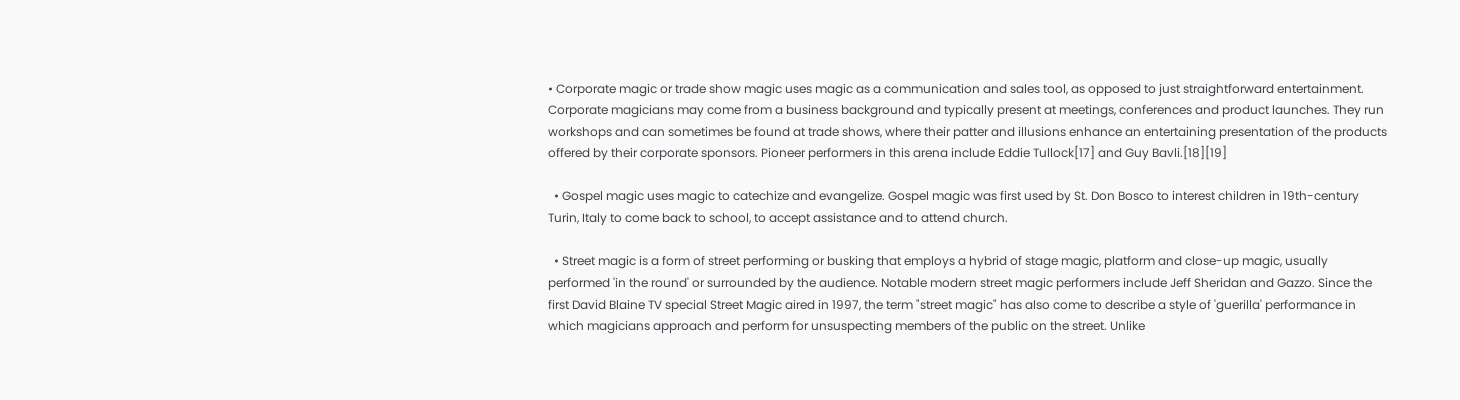• Corporate magic or trade show magic uses magic as a communication and sales tool, as opposed to just straightforward entertainment. Corporate magicians may come from a business background and typically present at meetings, conferences and product launches. They run workshops and can sometimes be found at trade shows, where their patter and illusions enhance an entertaining presentation of the products offered by their corporate sponsors. Pioneer performers in this arena include Eddie Tullock[17] and Guy Bavli.[18][19]

  • Gospel magic uses magic to catechize and evangelize. Gospel magic was first used by St. Don Bosco to interest children in 19th-century Turin, Italy to come back to school, to accept assistance and to attend church.

  • Street magic is a form of street performing or busking that employs a hybrid of stage magic, platform and close-up magic, usually performed 'in the round' or surrounded by the audience. Notable modern street magic performers include Jeff Sheridan and Gazzo. Since the first David Blaine TV special Street Magic aired in 1997, the term "street magic" has also come to describe a style of 'guerilla' performance in which magicians approach and perform for unsuspecting members of the public on the street. Unlike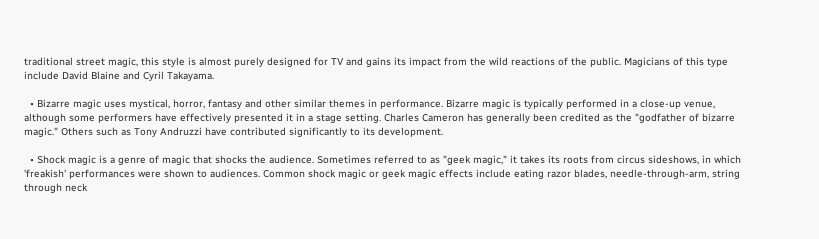traditional street magic, this style is almost purely designed for TV and gains its impact from the wild reactions of the public. Magicians of this type include David Blaine and Cyril Takayama.

  • Bizarre magic uses mystical, horror, fantasy and other similar themes in performance. Bizarre magic is typically performed in a close-up venue, although some performers have effectively presented it in a stage setting. Charles Cameron has generally been credited as the "godfather of bizarre magic." Others such as Tony Andruzzi have contributed significantly to its development.

  • Shock magic is a genre of magic that shocks the audience. Sometimes referred to as "geek magic," it takes its roots from circus sideshows, in which 'freakish' performances were shown to audiences. Common shock magic or geek magic effects include eating razor blades, needle-through-arm, string through neck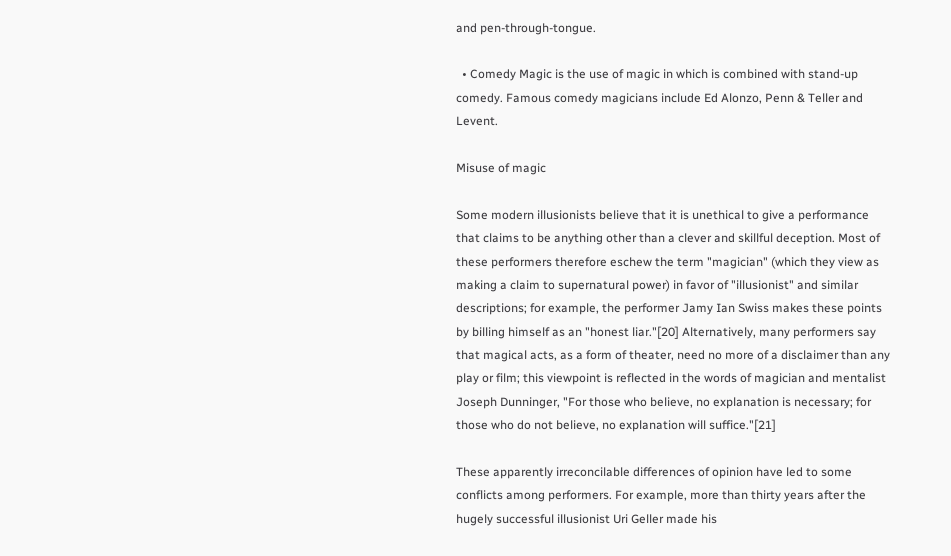and pen-through-tongue.

  • Comedy Magic is the use of magic in which is combined with stand-up comedy. Famous comedy magicians include Ed Alonzo, Penn & Teller and Levent.

Misuse of magic

Some modern illusionists believe that it is unethical to give a performance that claims to be anything other than a clever and skillful deception. Most of these performers therefore eschew the term "magician" (which they view as making a claim to supernatural power) in favor of "illusionist" and similar descriptions; for example, the performer Jamy Ian Swiss makes these points by billing himself as an "honest liar."[20] Alternatively, many performers say that magical acts, as a form of theater, need no more of a disclaimer than any play or film; this viewpoint is reflected in the words of magician and mentalist Joseph Dunninger, "For those who believe, no explanation is necessary; for those who do not believe, no explanation will suffice."[21]

These apparently irreconcilable differences of opinion have led to some conflicts among performers. For example, more than thirty years after the hugely successful illusionist Uri Geller made his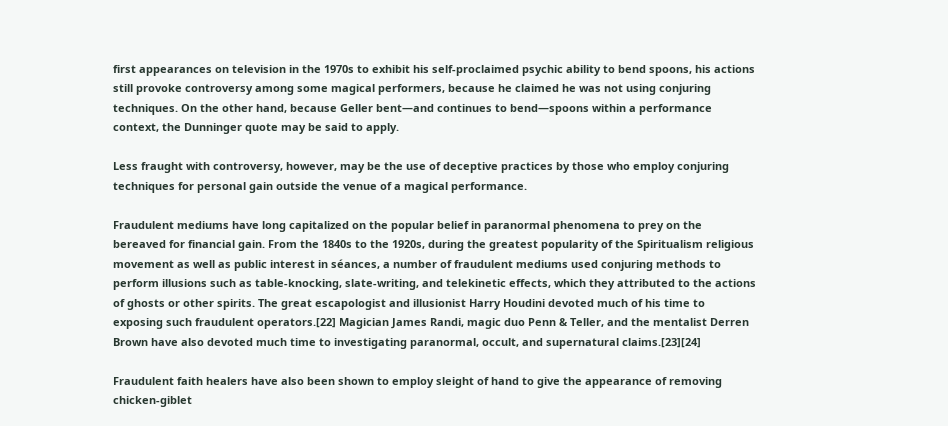first appearances on television in the 1970s to exhibit his self-proclaimed psychic ability to bend spoons, his actions still provoke controversy among some magical performers, because he claimed he was not using conjuring techniques. On the other hand, because Geller bent—and continues to bend—spoons within a performance context, the Dunninger quote may be said to apply.

Less fraught with controversy, however, may be the use of deceptive practices by those who employ conjuring techniques for personal gain outside the venue of a magical performance.

Fraudulent mediums have long capitalized on the popular belief in paranormal phenomena to prey on the bereaved for financial gain. From the 1840s to the 1920s, during the greatest popularity of the Spiritualism religious movement as well as public interest in séances, a number of fraudulent mediums used conjuring methods to perform illusions such as table-knocking, slate-writing, and telekinetic effects, which they attributed to the actions of ghosts or other spirits. The great escapologist and illusionist Harry Houdini devoted much of his time to exposing such fraudulent operators.[22] Magician James Randi, magic duo Penn & Teller, and the mentalist Derren Brown have also devoted much time to investigating paranormal, occult, and supernatural claims.[23][24]

Fraudulent faith healers have also been shown to employ sleight of hand to give the appearance of removing chicken-giblet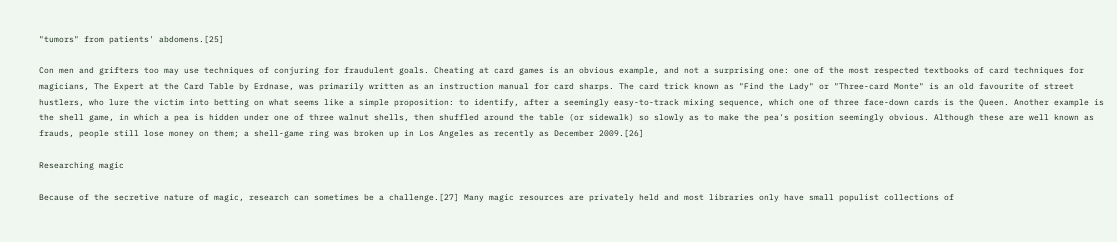"tumors" from patients' abdomens.[25]

Con men and grifters too may use techniques of conjuring for fraudulent goals. Cheating at card games is an obvious example, and not a surprising one: one of the most respected textbooks of card techniques for magicians, The Expert at the Card Table by Erdnase, was primarily written as an instruction manual for card sharps. The card trick known as "Find the Lady" or "Three-card Monte" is an old favourite of street hustlers, who lure the victim into betting on what seems like a simple proposition: to identify, after a seemingly easy-to-track mixing sequence, which one of three face-down cards is the Queen. Another example is the shell game, in which a pea is hidden under one of three walnut shells, then shuffled around the table (or sidewalk) so slowly as to make the pea's position seemingly obvious. Although these are well known as frauds, people still lose money on them; a shell-game ring was broken up in Los Angeles as recently as December 2009.[26]

Researching magic

Because of the secretive nature of magic, research can sometimes be a challenge.[27] Many magic resources are privately held and most libraries only have small populist collections of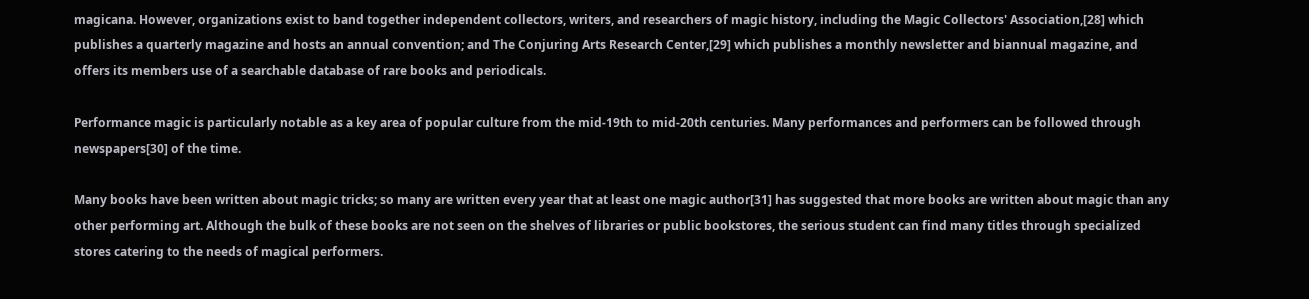magicana. However, organizations exist to band together independent collectors, writers, and researchers of magic history, including the Magic Collectors' Association,[28] which publishes a quarterly magazine and hosts an annual convention; and The Conjuring Arts Research Center,[29] which publishes a monthly newsletter and biannual magazine, and offers its members use of a searchable database of rare books and periodicals.

Performance magic is particularly notable as a key area of popular culture from the mid-19th to mid-20th centuries. Many performances and performers can be followed through newspapers[30] of the time.

Many books have been written about magic tricks; so many are written every year that at least one magic author[31] has suggested that more books are written about magic than any other performing art. Although the bulk of these books are not seen on the shelves of libraries or public bookstores, the serious student can find many titles through specialized stores catering to the needs of magical performers.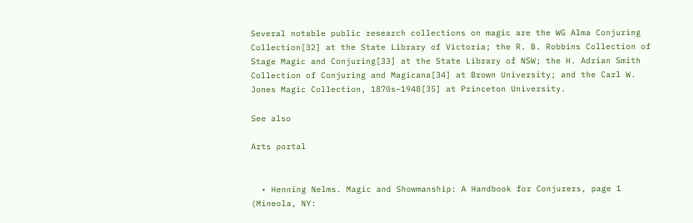Several notable public research collections on magic are the WG Alma Conjuring Collection[32] at the State Library of Victoria; the R. B. Robbins Collection of Stage Magic and Conjuring[33] at the State Library of NSW; the H. Adrian Smith Collection of Conjuring and Magicana[34] at Brown University; and the Carl W. Jones Magic Collection, 1870s–1948[35] at Princeton University.

See also

Arts portal


  • Henning Nelms. Magic and Showmanship: A Handbook for Conjurers, page 1 (Mineola, NY: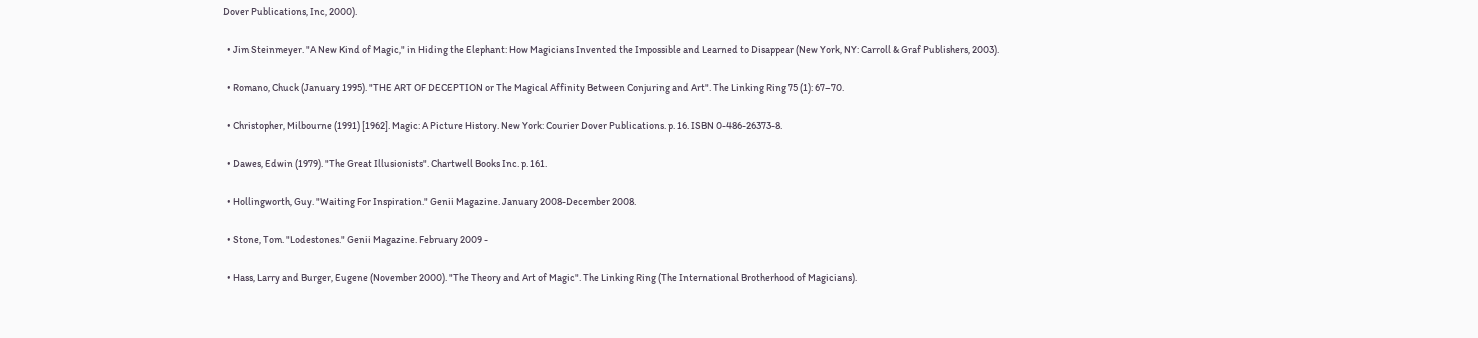Dover Publications, Inc, 2000).

  • Jim Steinmeyer. "A New Kind of Magic," in Hiding the Elephant: How Magicians Invented the Impossible and Learned to Disappear (New York, NY: Carroll & Graf Publishers, 2003).

  • Romano, Chuck (January 1995). "THE ART OF DECEPTION or The Magical Affinity Between Conjuring and Art". The Linking Ring 75 (1): 67–70.

  • Christopher, Milbourne (1991) [1962]. Magic: A Picture History. New York: Courier Dover Publications. p. 16. ISBN 0-486-26373-8.

  • Dawes, Edwin (1979). "The Great Illusionists". Chartwell Books Inc. p. 161.

  • Hollingworth, Guy. "Waiting For Inspiration." Genii Magazine. January 2008-December 2008.

  • Stone, Tom. "Lodestones." Genii Magazine. February 2009 -

  • Hass, Larry and Burger, Eugene (November 2000). "The Theory and Art of Magic". The Linking Ring (The International Brotherhood of Magicians).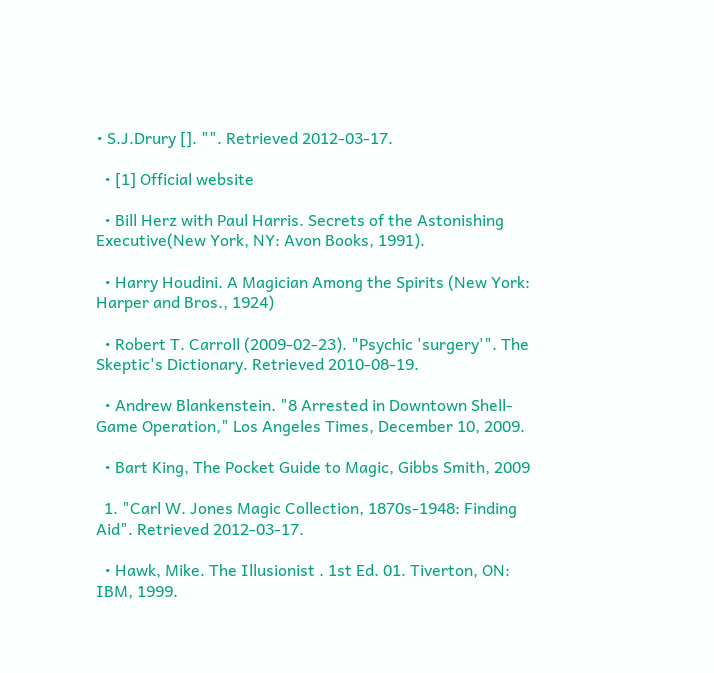• S.J.Drury []. "". Retrieved 2012-03-17.

  • [1] Official website

  • Bill Herz with Paul Harris. Secrets of the Astonishing Executive(New York, NY: Avon Books, 1991).

  • Harry Houdini. A Magician Among the Spirits (New York: Harper and Bros., 1924)

  • Robert T. Carroll (2009-02-23). "Psychic 'surgery'". The Skeptic's Dictionary. Retrieved 2010-08-19.

  • Andrew Blankenstein. "8 Arrested in Downtown Shell-Game Operation," Los Angeles Times, December 10, 2009.

  • Bart King, The Pocket Guide to Magic, Gibbs Smith, 2009

  1. "Carl W. Jones Magic Collection, 1870s-1948: Finding Aid". Retrieved 2012-03-17.

  • Hawk, Mike. The Illusionist . 1st Ed. 01. Tiverton, ON: IBM, 1999.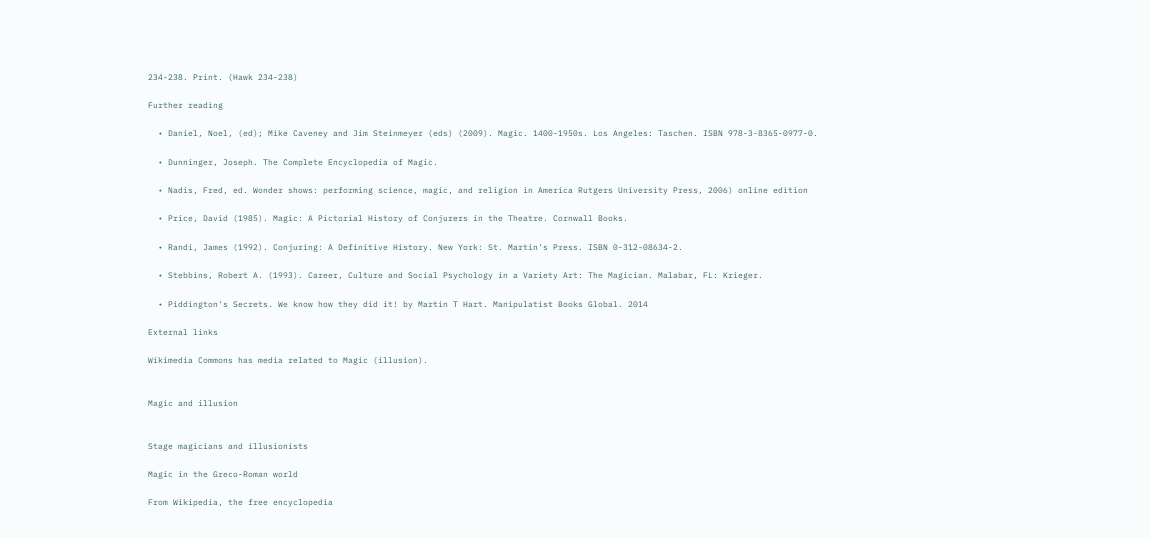234-238. Print. (Hawk 234-238)

Further reading

  • Daniel, Noel, (ed); Mike Caveney and Jim Steinmeyer (eds) (2009). Magic. 1400-1950s. Los Angeles: Taschen. ISBN 978-3-8365-0977-0.

  • Dunninger, Joseph. The Complete Encyclopedia of Magic.

  • Nadis, Fred, ed. Wonder shows: performing science, magic, and religion in America Rutgers University Press, 2006) online edition

  • Price, David (1985). Magic: A Pictorial History of Conjurers in the Theatre. Cornwall Books.

  • Randi, James (1992). Conjuring: A Definitive History. New York: St. Martin's Press. ISBN 0-312-08634-2.

  • Stebbins, Robert A. (1993). Career, Culture and Social Psychology in a Variety Art: The Magician. Malabar, FL: Krieger.

  • Piddington's Secrets. We know how they did it! by Martin T Hart. Manipulatist Books Global. 2014

External links

Wikimedia Commons has media related to Magic (illusion).


Magic and illusion


Stage magicians and illusionists

Magic in the Greco-Roman world

From Wikipedia, the free encyclopedia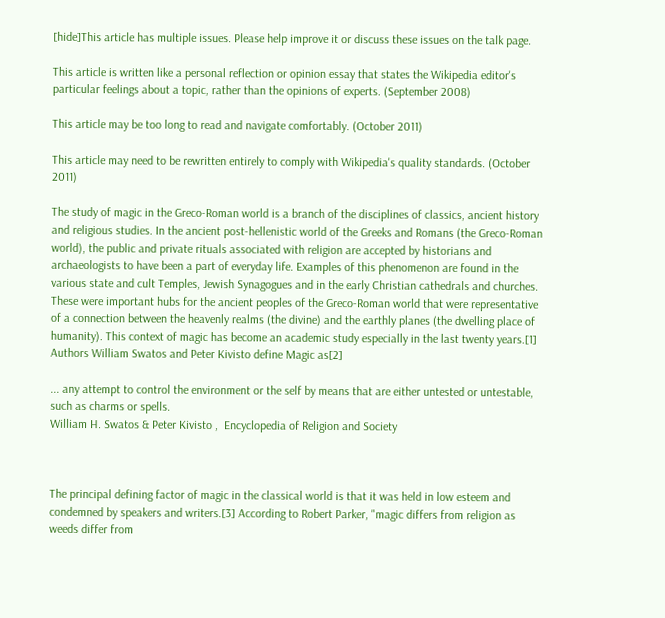[hide]This article has multiple issues. Please help improve it or discuss these issues on the talk page.

This article is written like a personal reflection or opinion essay that states the Wikipedia editor's particular feelings about a topic, rather than the opinions of experts. (September 2008)

This article may be too long to read and navigate comfortably. (October 2011)

This article may need to be rewritten entirely to comply with Wikipedia's quality standards. (October 2011)

The study of magic in the Greco-Roman world is a branch of the disciplines of classics, ancient history and religious studies. In the ancient post-hellenistic world of the Greeks and Romans (the Greco-Roman world), the public and private rituals associated with religion are accepted by historians and archaeologists to have been a part of everyday life. Examples of this phenomenon are found in the various state and cult Temples, Jewish Synagogues and in the early Christian cathedrals and churches. These were important hubs for the ancient peoples of the Greco-Roman world that were representative of a connection between the heavenly realms (the divine) and the earthly planes (the dwelling place of humanity). This context of magic has become an academic study especially in the last twenty years.[1] Authors William Swatos and Peter Kivisto define Magic as[2]

... any attempt to control the environment or the self by means that are either untested or untestable, such as charms or spells.
William H. Swatos & Peter Kivisto ,  Encyclopedia of Religion and Society



The principal defining factor of magic in the classical world is that it was held in low esteem and condemned by speakers and writers.[3] According to Robert Parker, "magic differs from religion as weeds differ from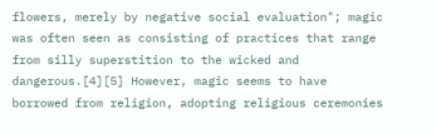flowers, merely by negative social evaluation"; magic was often seen as consisting of practices that range from silly superstition to the wicked and dangerous.[4][5] However, magic seems to have borrowed from religion, adopting religious ceremonies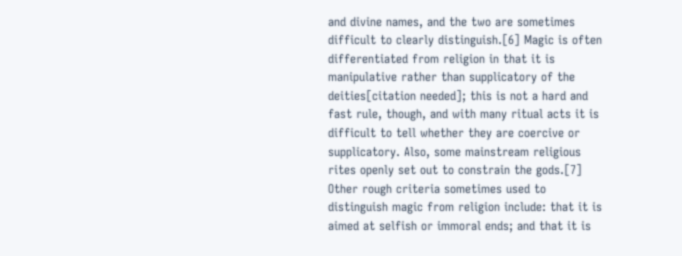and divine names, and the two are sometimes difficult to clearly distinguish.[6] Magic is often differentiated from religion in that it is manipulative rather than supplicatory of the deities[citation needed]; this is not a hard and fast rule, though, and with many ritual acts it is difficult to tell whether they are coercive or supplicatory. Also, some mainstream religious rites openly set out to constrain the gods.[7] Other rough criteria sometimes used to distinguish magic from religion include: that it is aimed at selfish or immoral ends; and that it is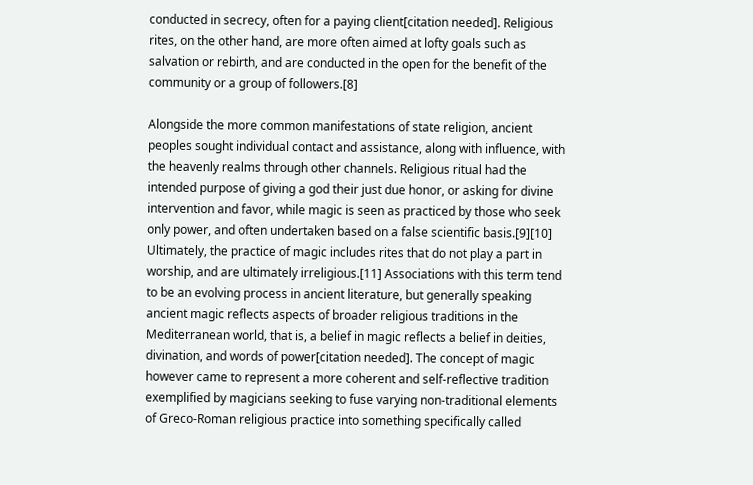conducted in secrecy, often for a paying client[citation needed]. Religious rites, on the other hand, are more often aimed at lofty goals such as salvation or rebirth, and are conducted in the open for the benefit of the community or a group of followers.[8]

Alongside the more common manifestations of state religion, ancient peoples sought individual contact and assistance, along with influence, with the heavenly realms through other channels. Religious ritual had the intended purpose of giving a god their just due honor, or asking for divine intervention and favor, while magic is seen as practiced by those who seek only power, and often undertaken based on a false scientific basis.[9][10] Ultimately, the practice of magic includes rites that do not play a part in worship, and are ultimately irreligious.[11] Associations with this term tend to be an evolving process in ancient literature, but generally speaking ancient magic reflects aspects of broader religious traditions in the Mediterranean world, that is, a belief in magic reflects a belief in deities, divination, and words of power[citation needed]. The concept of magic however came to represent a more coherent and self-reflective tradition exemplified by magicians seeking to fuse varying non-traditional elements of Greco-Roman religious practice into something specifically called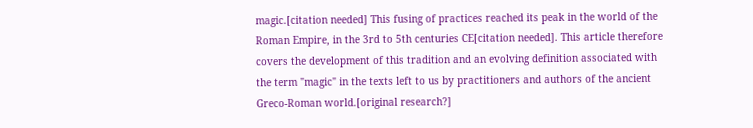magic.[citation needed] This fusing of practices reached its peak in the world of the Roman Empire, in the 3rd to 5th centuries CE[citation needed]. This article therefore covers the development of this tradition and an evolving definition associated with the term "magic" in the texts left to us by practitioners and authors of the ancient Greco-Roman world.[original research?]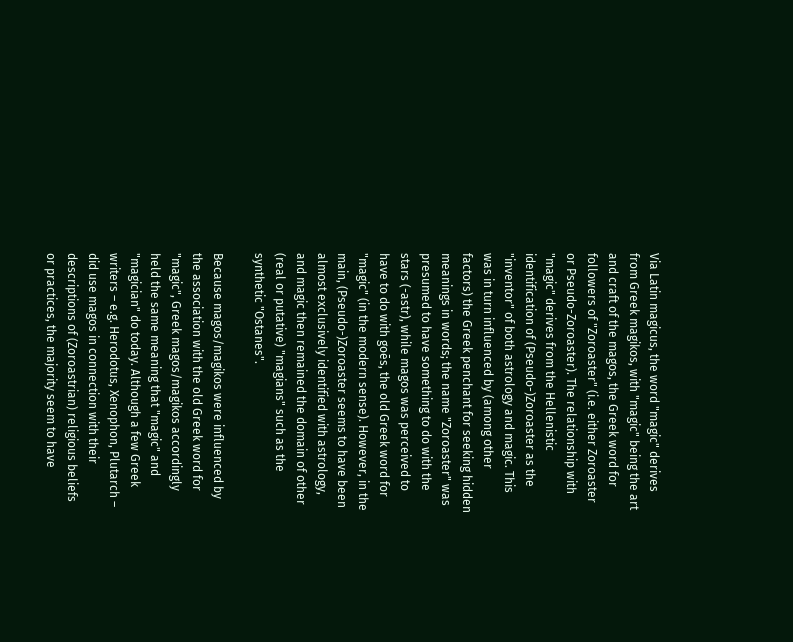Via Latin magicus, the word "magic" derives from Greek magikos, with "magic" being the art and craft of the magos, the Greek word for followers of "Zoroaster" (i.e. either Zoroaster or Pseudo-Zoroaster). The relationship with "magic" derives from the Hellenistic identification of (Pseudo-)Zoroaster as the "inventor" of both astrology and magic. This was in turn influenced by (among other factors) the Greek penchant for seeking hidden meanings in words; the name "Zoroaster" was presumed to have something to do with the stars (-astr), while magos was perceived to have to do with goēs, the old Greek word for "magic" (in the modern sense). However, in the main, (Pseudo-)Zoroaster seems to have been almost exclusively identified with astrology, and magic then remained the domain of other (real or putative) "magians" such as the synthetic "Ostanes".

Because magos/magikos were influenced by the association with the old Greek word for "magic", Greek magos/magikos accordingly held the same meaning that "magic" and "magician" do today. Although a few Greek writers – e.g. Herodotus, Xenophon, Plutarch – did use magos in connection with their descriptions of (Zoroastrian) religious beliefs or practices, the majority seem to have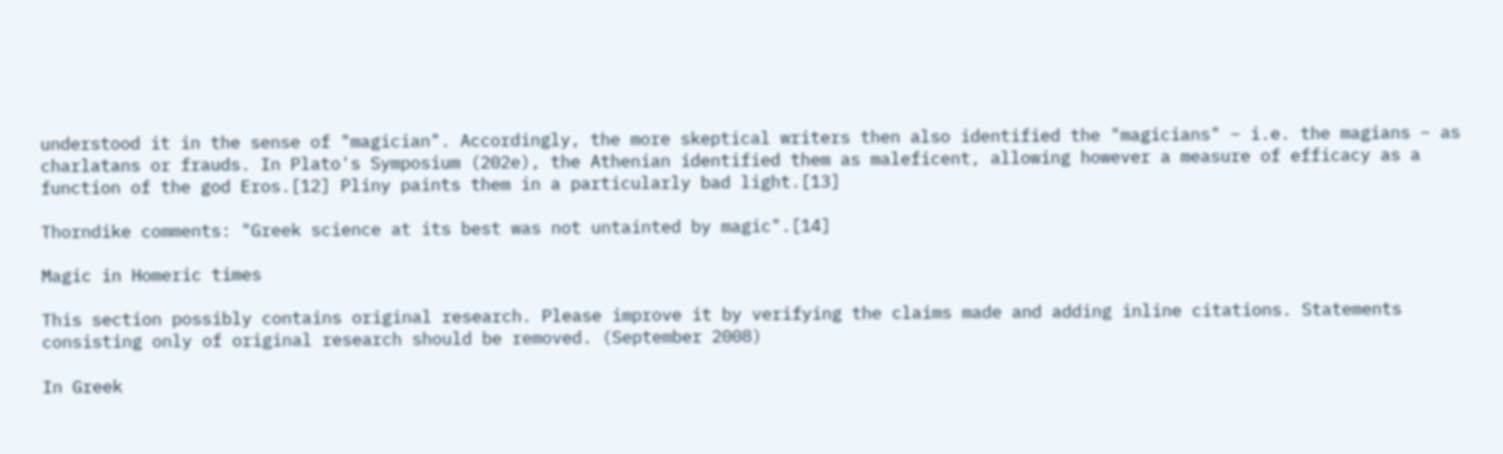understood it in the sense of "magician". Accordingly, the more skeptical writers then also identified the "magicians" – i.e. the magians – as charlatans or frauds. In Plato's Symposium (202e), the Athenian identified them as maleficent, allowing however a measure of efficacy as a function of the god Eros.[12] Pliny paints them in a particularly bad light.[13]

Thorndike comments: "Greek science at its best was not untainted by magic".[14]

Magic in Homeric times

This section possibly contains original research. Please improve it by verifying the claims made and adding inline citations. Statements consisting only of original research should be removed. (September 2008)

In Greek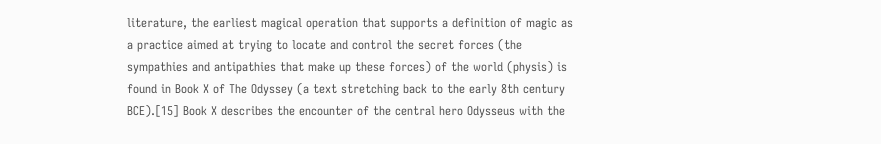literature, the earliest magical operation that supports a definition of magic as a practice aimed at trying to locate and control the secret forces (the sympathies and antipathies that make up these forces) of the world (physis) is found in Book X of The Odyssey (a text stretching back to the early 8th century BCE).[15] Book X describes the encounter of the central hero Odysseus with the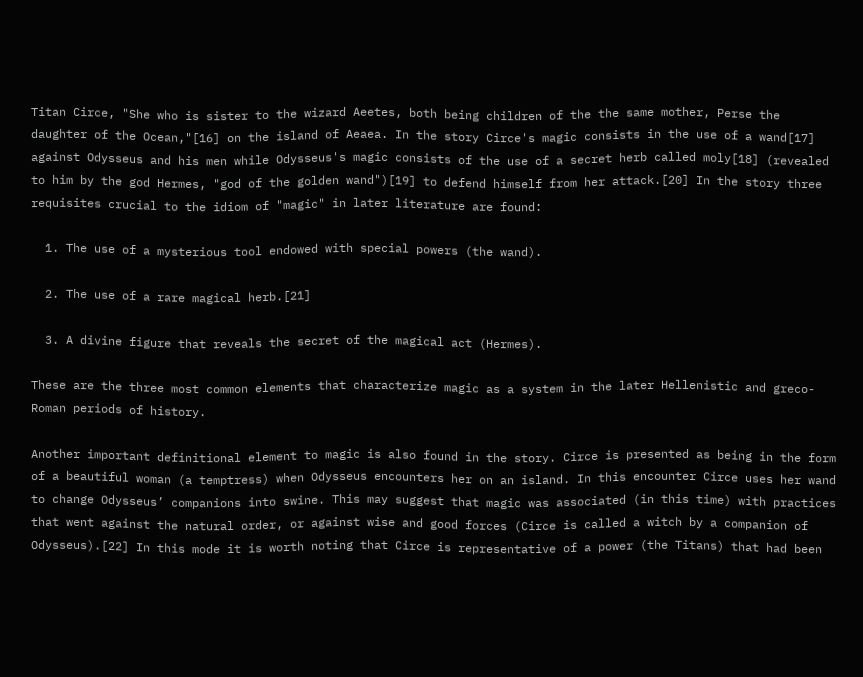Titan Circe, "She who is sister to the wizard Aeetes, both being children of the the same mother, Perse the daughter of the Ocean,"[16] on the island of Aeaea. In the story Circe's magic consists in the use of a wand[17] against Odysseus and his men while Odysseus's magic consists of the use of a secret herb called moly[18] (revealed to him by the god Hermes, "god of the golden wand")[19] to defend himself from her attack.[20] In the story three requisites crucial to the idiom of "magic" in later literature are found:

  1. The use of a mysterious tool endowed with special powers (the wand).

  2. The use of a rare magical herb.[21]

  3. A divine figure that reveals the secret of the magical act (Hermes).

These are the three most common elements that characterize magic as a system in the later Hellenistic and greco-Roman periods of history.

Another important definitional element to magic is also found in the story. Circe is presented as being in the form of a beautiful woman (a temptress) when Odysseus encounters her on an island. In this encounter Circe uses her wand to change Odysseus’ companions into swine. This may suggest that magic was associated (in this time) with practices that went against the natural order, or against wise and good forces (Circe is called a witch by a companion of Odysseus).[22] In this mode it is worth noting that Circe is representative of a power (the Titans) that had been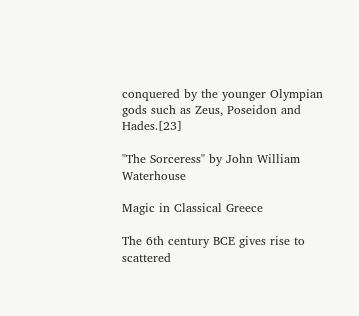conquered by the younger Olympian gods such as Zeus, Poseidon and Hades.[23]

"The Sorceress" by John William Waterhouse

Magic in Classical Greece

The 6th century BCE gives rise to scattered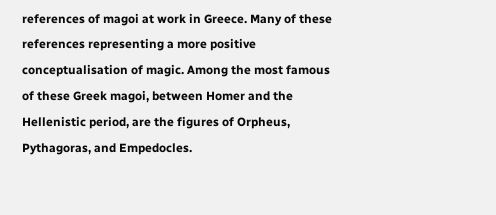references of magoi at work in Greece. Many of these references representing a more positive conceptualisation of magic. Among the most famous of these Greek magoi, between Homer and the Hellenistic period, are the figures of Orpheus, Pythagoras, and Empedocles.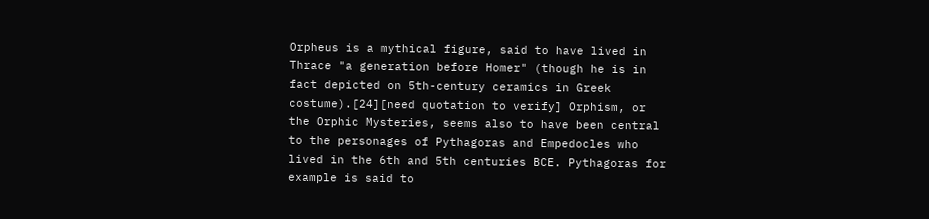Orpheus is a mythical figure, said to have lived in Thrace "a generation before Homer" (though he is in fact depicted on 5th-century ceramics in Greek costume).[24][need quotation to verify] Orphism, or the Orphic Mysteries, seems also to have been central to the personages of Pythagoras and Empedocles who lived in the 6th and 5th centuries BCE. Pythagoras for example is said to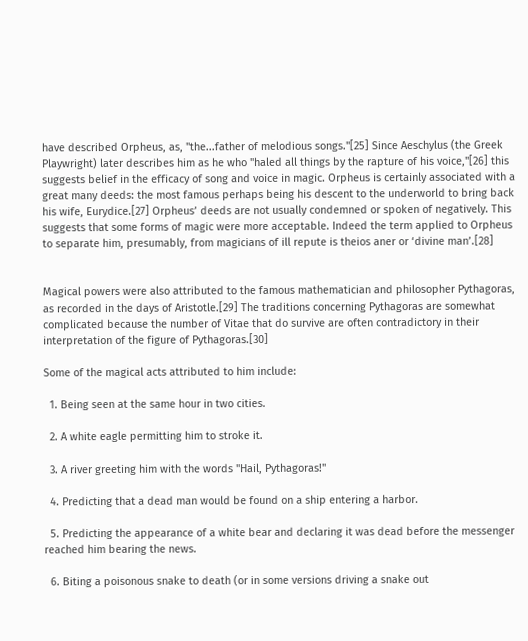have described Orpheus, as, "the...father of melodious songs."[25] Since Aeschylus (the Greek Playwright) later describes him as he who "haled all things by the rapture of his voice,"[26] this suggests belief in the efficacy of song and voice in magic. Orpheus is certainly associated with a great many deeds: the most famous perhaps being his descent to the underworld to bring back his wife, Eurydice.[27] Orpheus’ deeds are not usually condemned or spoken of negatively. This suggests that some forms of magic were more acceptable. Indeed the term applied to Orpheus to separate him, presumably, from magicians of ill repute is theios aner or ‘divine man’.[28]


Magical powers were also attributed to the famous mathematician and philosopher Pythagoras, as recorded in the days of Aristotle.[29] The traditions concerning Pythagoras are somewhat complicated because the number of Vitae that do survive are often contradictory in their interpretation of the figure of Pythagoras.[30]

Some of the magical acts attributed to him include:

  1. Being seen at the same hour in two cities.

  2. A white eagle permitting him to stroke it.

  3. A river greeting him with the words "Hail, Pythagoras!"

  4. Predicting that a dead man would be found on a ship entering a harbor.

  5. Predicting the appearance of a white bear and declaring it was dead before the messenger reached him bearing the news.

  6. Biting a poisonous snake to death (or in some versions driving a snake out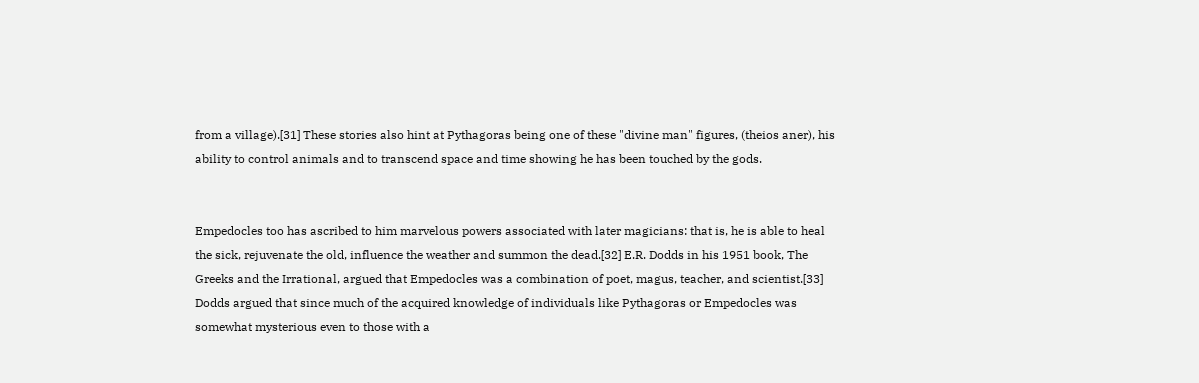from a village).[31] These stories also hint at Pythagoras being one of these "divine man" figures, (theios aner), his ability to control animals and to transcend space and time showing he has been touched by the gods.


Empedocles too has ascribed to him marvelous powers associated with later magicians: that is, he is able to heal the sick, rejuvenate the old, influence the weather and summon the dead.[32] E.R. Dodds in his 1951 book, The Greeks and the Irrational, argued that Empedocles was a combination of poet, magus, teacher, and scientist.[33] Dodds argued that since much of the acquired knowledge of individuals like Pythagoras or Empedocles was somewhat mysterious even to those with a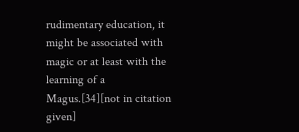rudimentary education, it might be associated with magic or at least with the learning of a Magus.[34][not in citation given]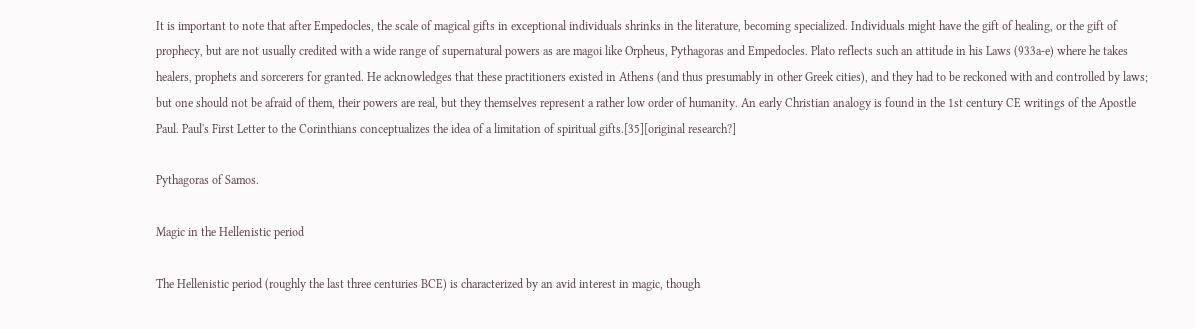It is important to note that after Empedocles, the scale of magical gifts in exceptional individuals shrinks in the literature, becoming specialized. Individuals might have the gift of healing, or the gift of prophecy, but are not usually credited with a wide range of supernatural powers as are magoi like Orpheus, Pythagoras and Empedocles. Plato reflects such an attitude in his Laws (933a-e) where he takes healers, prophets and sorcerers for granted. He acknowledges that these practitioners existed in Athens (and thus presumably in other Greek cities), and they had to be reckoned with and controlled by laws; but one should not be afraid of them, their powers are real, but they themselves represent a rather low order of humanity. An early Christian analogy is found in the 1st century CE writings of the Apostle Paul. Paul's First Letter to the Corinthians conceptualizes the idea of a limitation of spiritual gifts.[35][original research?]

Pythagoras of Samos.

Magic in the Hellenistic period

The Hellenistic period (roughly the last three centuries BCE) is characterized by an avid interest in magic, though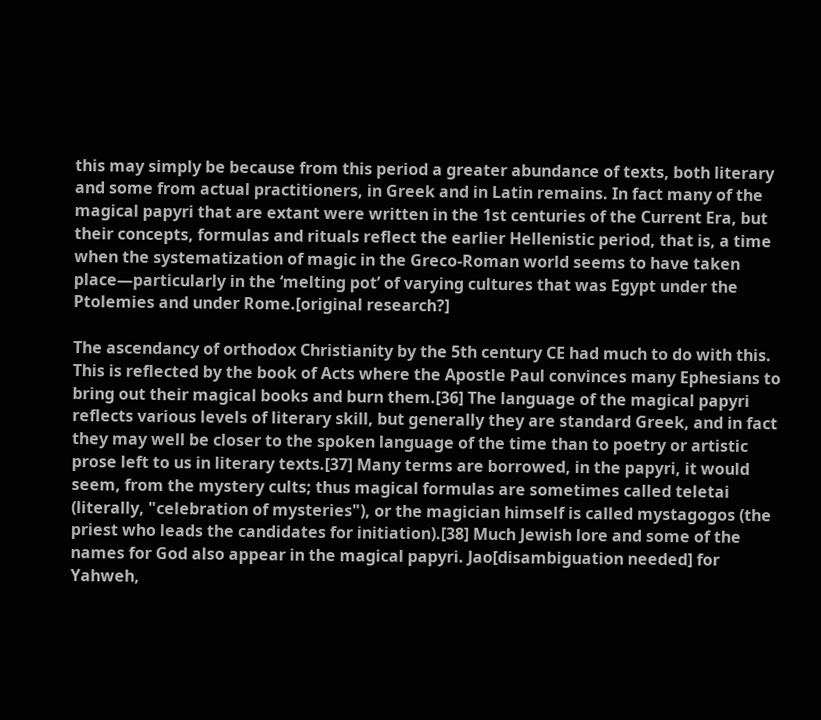this may simply be because from this period a greater abundance of texts, both literary and some from actual practitioners, in Greek and in Latin remains. In fact many of the magical papyri that are extant were written in the 1st centuries of the Current Era, but their concepts, formulas and rituals reflect the earlier Hellenistic period, that is, a time when the systematization of magic in the Greco-Roman world seems to have taken place—particularly in the ‘melting pot’ of varying cultures that was Egypt under the Ptolemies and under Rome.[original research?]

The ascendancy of orthodox Christianity by the 5th century CE had much to do with this. This is reflected by the book of Acts where the Apostle Paul convinces many Ephesians to bring out their magical books and burn them.[36] The language of the magical papyri reflects various levels of literary skill, but generally they are standard Greek, and in fact they may well be closer to the spoken language of the time than to poetry or artistic prose left to us in literary texts.[37] Many terms are borrowed, in the papyri, it would seem, from the mystery cults; thus magical formulas are sometimes called teletai (literally, "celebration of mysteries"), or the magician himself is called mystagogos (the priest who leads the candidates for initiation).[38] Much Jewish lore and some of the names for God also appear in the magical papyri. Jao[disambiguation needed] for Yahweh,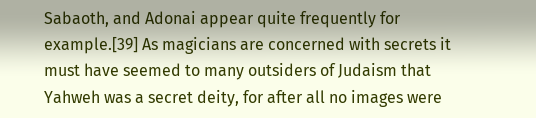Sabaoth, and Adonai appear quite frequently for example.[39] As magicians are concerned with secrets it must have seemed to many outsiders of Judaism that Yahweh was a secret deity, for after all no images were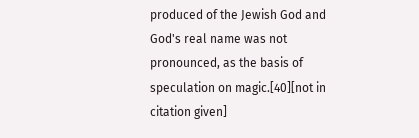produced of the Jewish God and God's real name was not pronounced, as the basis of speculation on magic.[40][not in citation given]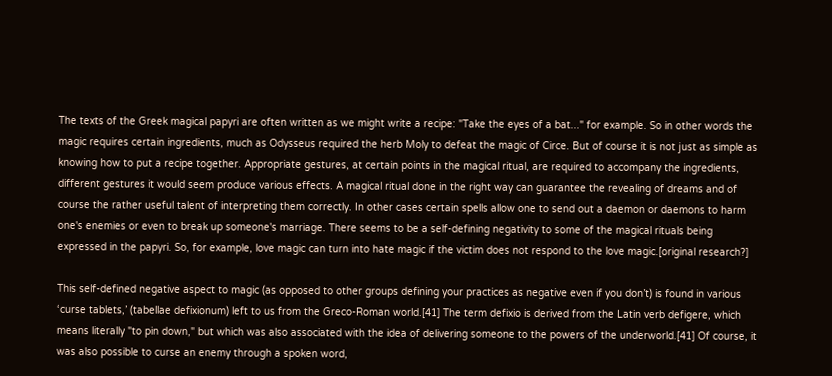The texts of the Greek magical papyri are often written as we might write a recipe: "Take the eyes of a bat..." for example. So in other words the magic requires certain ingredients, much as Odysseus required the herb Moly to defeat the magic of Circe. But of course it is not just as simple as knowing how to put a recipe together. Appropriate gestures, at certain points in the magical ritual, are required to accompany the ingredients, different gestures it would seem produce various effects. A magical ritual done in the right way can guarantee the revealing of dreams and of course the rather useful talent of interpreting them correctly. In other cases certain spells allow one to send out a daemon or daemons to harm one's enemies or even to break up someone's marriage. There seems to be a self-defining negativity to some of the magical rituals being expressed in the papyri. So, for example, love magic can turn into hate magic if the victim does not respond to the love magic.[original research?]

This self-defined negative aspect to magic (as opposed to other groups defining your practices as negative even if you don’t) is found in various ‘curse tablets,’ (tabellae defixionum) left to us from the Greco-Roman world.[41] The term defixio is derived from the Latin verb defigere, which means literally "to pin down," but which was also associated with the idea of delivering someone to the powers of the underworld.[41] Of course, it was also possible to curse an enemy through a spoken word,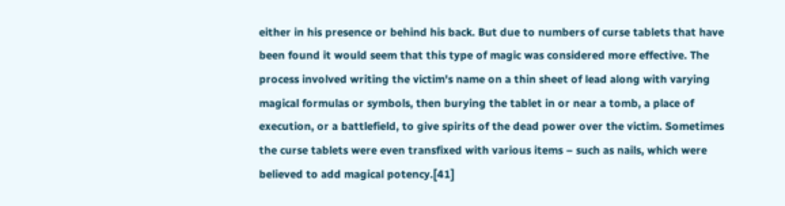either in his presence or behind his back. But due to numbers of curse tablets that have been found it would seem that this type of magic was considered more effective. The process involved writing the victim's name on a thin sheet of lead along with varying magical formulas or symbols, then burying the tablet in or near a tomb, a place of execution, or a battlefield, to give spirits of the dead power over the victim. Sometimes the curse tablets were even transfixed with various items – such as nails, which were believed to add magical potency.[41]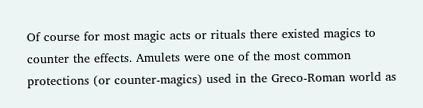Of course for most magic acts or rituals there existed magics to counter the effects. Amulets were one of the most common protections (or counter-magics) used in the Greco-Roman world as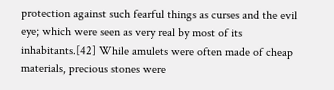protection against such fearful things as curses and the evil eye; which were seen as very real by most of its inhabitants.[42] While amulets were often made of cheap materials, precious stones were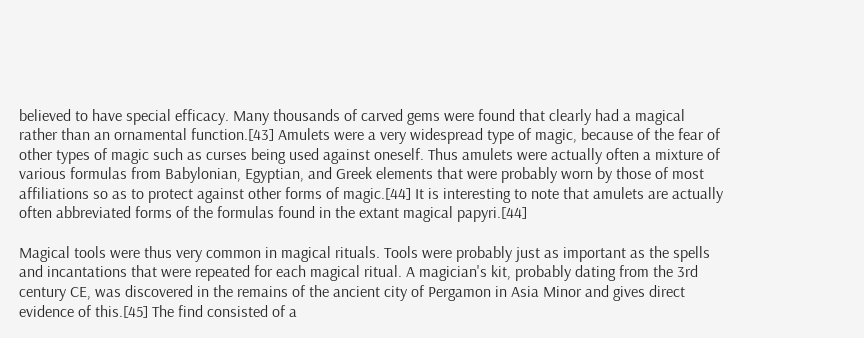believed to have special efficacy. Many thousands of carved gems were found that clearly had a magical rather than an ornamental function.[43] Amulets were a very widespread type of magic, because of the fear of other types of magic such as curses being used against oneself. Thus amulets were actually often a mixture of various formulas from Babylonian, Egyptian, and Greek elements that were probably worn by those of most affiliations so as to protect against other forms of magic.[44] It is interesting to note that amulets are actually often abbreviated forms of the formulas found in the extant magical papyri.[44]

Magical tools were thus very common in magical rituals. Tools were probably just as important as the spells and incantations that were repeated for each magical ritual. A magician's kit, probably dating from the 3rd century CE, was discovered in the remains of the ancient city of Pergamon in Asia Minor and gives direct evidence of this.[45] The find consisted of a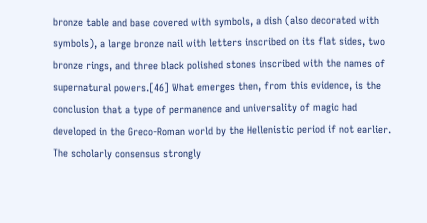bronze table and base covered with symbols, a dish (also decorated with symbols), a large bronze nail with letters inscribed on its flat sides, two bronze rings, and three black polished stones inscribed with the names of supernatural powers.[46] What emerges then, from this evidence, is the conclusion that a type of permanence and universality of magic had developed in the Greco-Roman world by the Hellenistic period if not earlier. The scholarly consensus strongly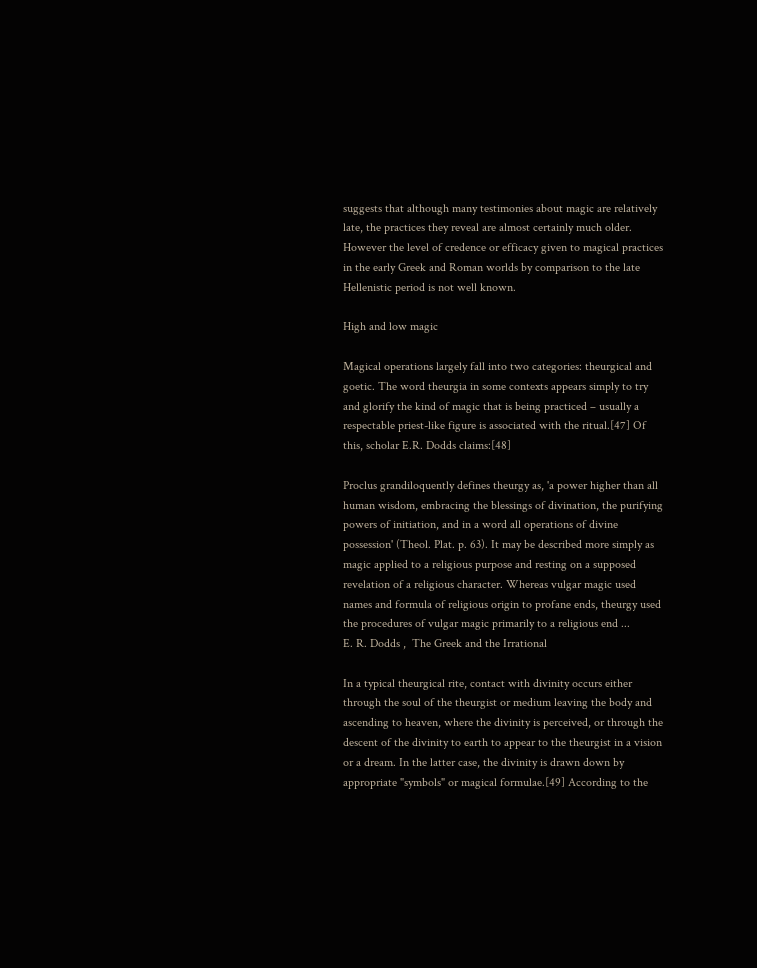suggests that although many testimonies about magic are relatively late, the practices they reveal are almost certainly much older. However the level of credence or efficacy given to magical practices in the early Greek and Roman worlds by comparison to the late Hellenistic period is not well known.

High and low magic

Magical operations largely fall into two categories: theurgical and goetic. The word theurgia in some contexts appears simply to try and glorify the kind of magic that is being practiced – usually a respectable priest-like figure is associated with the ritual.[47] Of this, scholar E.R. Dodds claims:[48]

Proclus grandiloquently defines theurgy as, 'a power higher than all human wisdom, embracing the blessings of divination, the purifying powers of initiation, and in a word all operations of divine possession' (Theol. Plat. p. 63). It may be described more simply as magic applied to a religious purpose and resting on a supposed revelation of a religious character. Whereas vulgar magic used names and formula of religious origin to profane ends, theurgy used the procedures of vulgar magic primarily to a religious end ...
E. R. Dodds ,  The Greek and the Irrational

In a typical theurgical rite, contact with divinity occurs either through the soul of the theurgist or medium leaving the body and ascending to heaven, where the divinity is perceived, or through the descent of the divinity to earth to appear to the theurgist in a vision or a dream. In the latter case, the divinity is drawn down by appropriate "symbols" or magical formulae.[49] According to the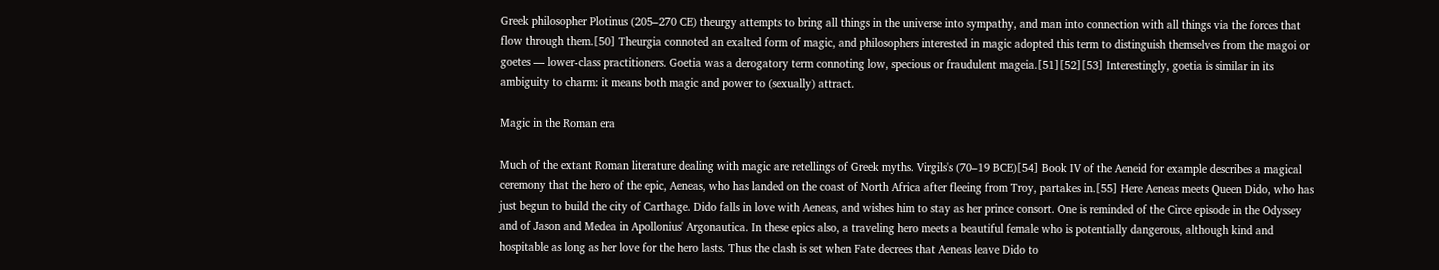Greek philosopher Plotinus (205–270 CE) theurgy attempts to bring all things in the universe into sympathy, and man into connection with all things via the forces that flow through them.[50] Theurgia connoted an exalted form of magic, and philosophers interested in magic adopted this term to distinguish themselves from the magoi or goetes — lower-class practitioners. Goetia was a derogatory term connoting low, specious or fraudulent mageia.[51][52][53] Interestingly, goetia is similar in its ambiguity to charm: it means both magic and power to (sexually) attract.

Magic in the Roman era

Much of the extant Roman literature dealing with magic are retellings of Greek myths. Virgils's (70–19 BCE)[54] Book IV of the Aeneid for example describes a magical ceremony that the hero of the epic, Aeneas, who has landed on the coast of North Africa after fleeing from Troy, partakes in.[55] Here Aeneas meets Queen Dido, who has just begun to build the city of Carthage. Dido falls in love with Aeneas, and wishes him to stay as her prince consort. One is reminded of the Circe episode in the Odyssey and of Jason and Medea in Apollonius' Argonautica. In these epics also, a traveling hero meets a beautiful female who is potentially dangerous, although kind and hospitable as long as her love for the hero lasts. Thus the clash is set when Fate decrees that Aeneas leave Dido to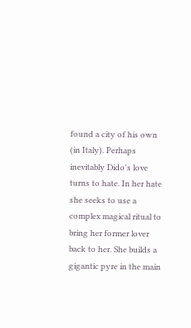found a city of his own (in Italy). Perhaps inevitably Dido's love turns to hate. In her hate she seeks to use a complex magical ritual to bring her former lover back to her. She builds a gigantic pyre in the main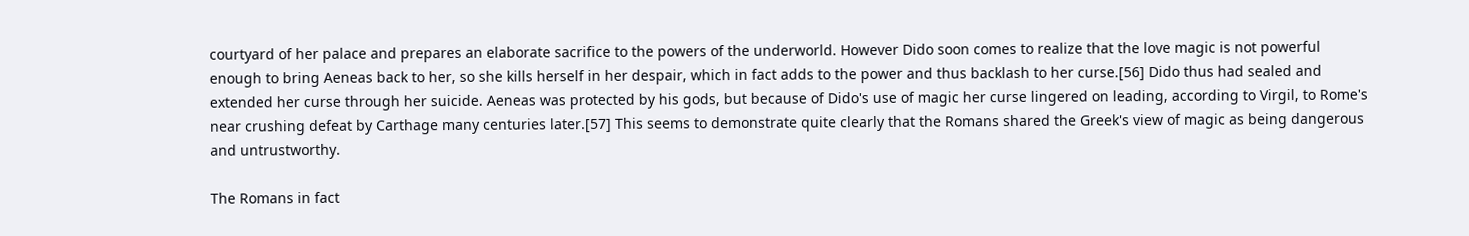courtyard of her palace and prepares an elaborate sacrifice to the powers of the underworld. However Dido soon comes to realize that the love magic is not powerful enough to bring Aeneas back to her, so she kills herself in her despair, which in fact adds to the power and thus backlash to her curse.[56] Dido thus had sealed and extended her curse through her suicide. Aeneas was protected by his gods, but because of Dido's use of magic her curse lingered on leading, according to Virgil, to Rome's near crushing defeat by Carthage many centuries later.[57] This seems to demonstrate quite clearly that the Romans shared the Greek's view of magic as being dangerous and untrustworthy.

The Romans in fact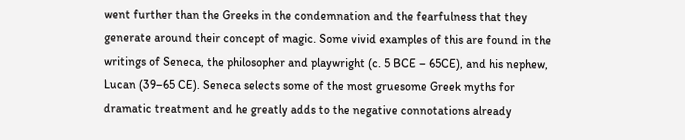went further than the Greeks in the condemnation and the fearfulness that they generate around their concept of magic. Some vivid examples of this are found in the writings of Seneca, the philosopher and playwright (c. 5 BCE – 65CE), and his nephew, Lucan (39–65 CE). Seneca selects some of the most gruesome Greek myths for dramatic treatment and he greatly adds to the negative connotations already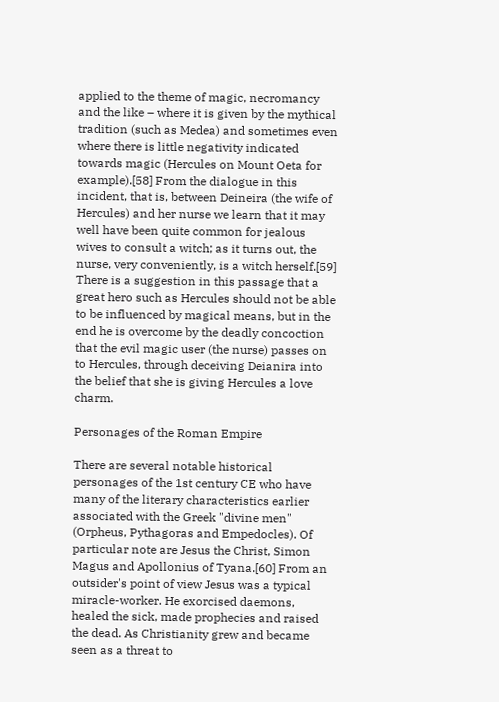applied to the theme of magic, necromancy and the like – where it is given by the mythical tradition (such as Medea) and sometimes even where there is little negativity indicated towards magic (Hercules on Mount Oeta for example).[58] From the dialogue in this incident, that is, between Deineira (the wife of Hercules) and her nurse we learn that it may well have been quite common for jealous wives to consult a witch; as it turns out, the nurse, very conveniently, is a witch herself.[59] There is a suggestion in this passage that a great hero such as Hercules should not be able to be influenced by magical means, but in the end he is overcome by the deadly concoction that the evil magic user (the nurse) passes on to Hercules, through deceiving Deianira into the belief that she is giving Hercules a love charm.

Personages of the Roman Empire

There are several notable historical personages of the 1st century CE who have many of the literary characteristics earlier associated with the Greek "divine men" (Orpheus, Pythagoras and Empedocles). Of particular note are Jesus the Christ, Simon Magus and Apollonius of Tyana.[60] From an outsider's point of view Jesus was a typical miracle-worker. He exorcised daemons, healed the sick, made prophecies and raised the dead. As Christianity grew and became seen as a threat to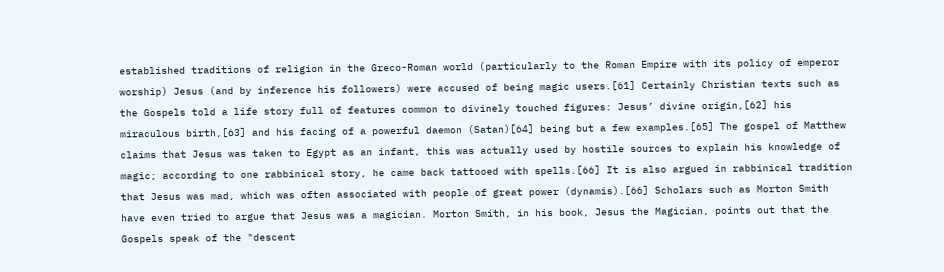established traditions of religion in the Greco-Roman world (particularly to the Roman Empire with its policy of emperor worship) Jesus (and by inference his followers) were accused of being magic users.[61] Certainly Christian texts such as the Gospels told a life story full of features common to divinely touched figures: Jesus’ divine origin,[62] his miraculous birth,[63] and his facing of a powerful daemon (Satan)[64] being but a few examples.[65] The gospel of Matthew claims that Jesus was taken to Egypt as an infant, this was actually used by hostile sources to explain his knowledge of magic; according to one rabbinical story, he came back tattooed with spells.[66] It is also argued in rabbinical tradition that Jesus was mad, which was often associated with people of great power (dynamis).[66] Scholars such as Morton Smith have even tried to argue that Jesus was a magician. Morton Smith, in his book, Jesus the Magician, points out that the Gospels speak of the "descent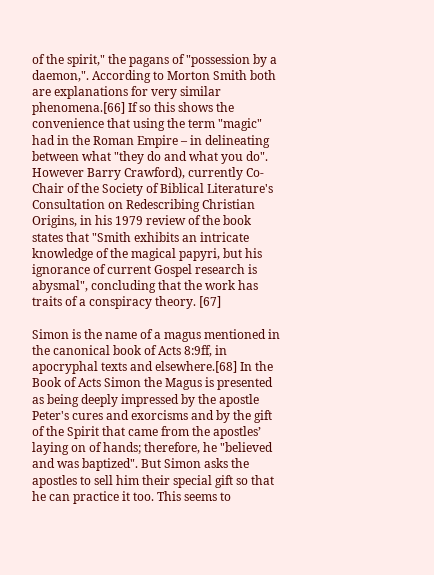of the spirit," the pagans of "possession by a daemon,". According to Morton Smith both are explanations for very similar phenomena.[66] If so this shows the convenience that using the term "magic" had in the Roman Empire – in delineating between what "they do and what you do". However Barry Crawford), currently Co-Chair of the Society of Biblical Literature's Consultation on Redescribing Christian Origins, in his 1979 review of the book states that "Smith exhibits an intricate knowledge of the magical papyri, but his ignorance of current Gospel research is abysmal", concluding that the work has traits of a conspiracy theory. [67]

Simon is the name of a magus mentioned in the canonical book of Acts 8:9ff, in apocryphal texts and elsewhere.[68] In the Book of Acts Simon the Magus is presented as being deeply impressed by the apostle Peter's cures and exorcisms and by the gift of the Spirit that came from the apostles’ laying on of hands; therefore, he "believed and was baptized". But Simon asks the apostles to sell him their special gift so that he can practice it too. This seems to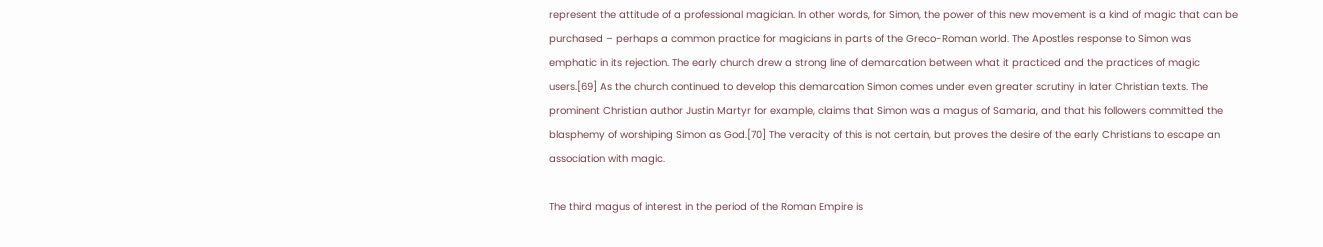represent the attitude of a professional magician. In other words, for Simon, the power of this new movement is a kind of magic that can be purchased – perhaps a common practice for magicians in parts of the Greco-Roman world. The Apostles response to Simon was emphatic in its rejection. The early church drew a strong line of demarcation between what it practiced and the practices of magic users.[69] As the church continued to develop this demarcation Simon comes under even greater scrutiny in later Christian texts. The prominent Christian author Justin Martyr for example, claims that Simon was a magus of Samaria, and that his followers committed the blasphemy of worshiping Simon as God.[70] The veracity of this is not certain, but proves the desire of the early Christians to escape an association with magic.

The third magus of interest in the period of the Roman Empire is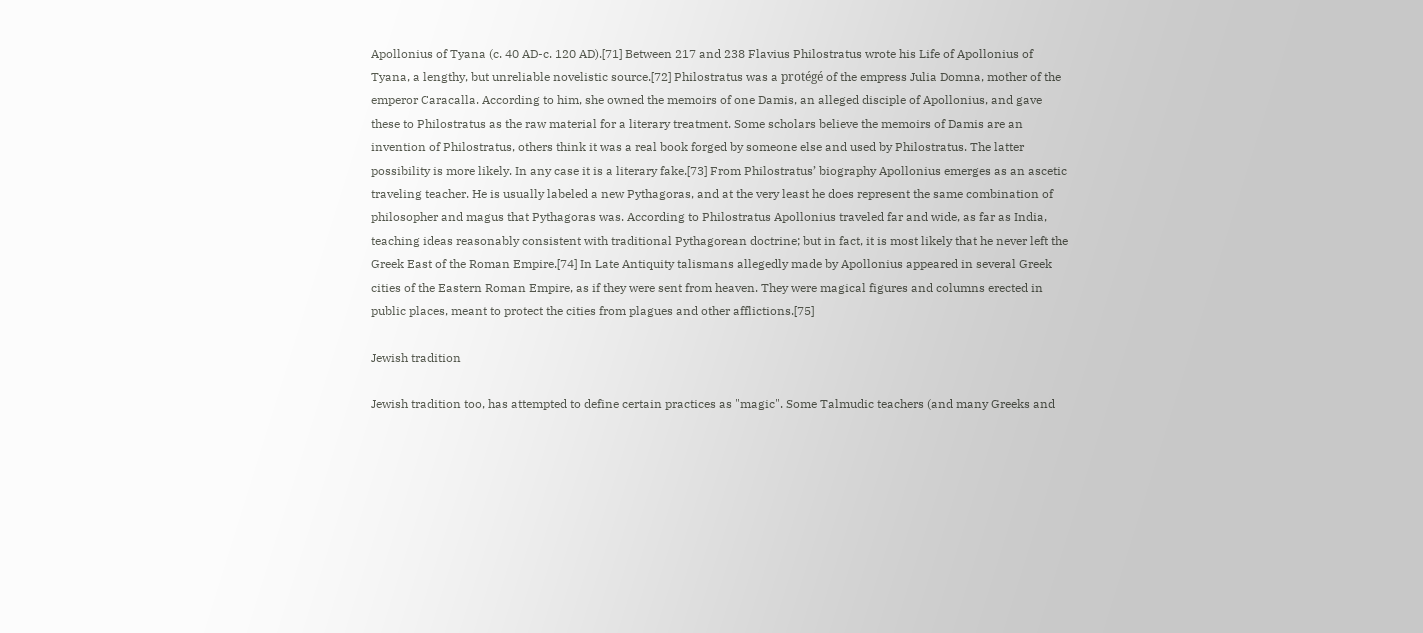Apollonius of Tyana (c. 40 AD-c. 120 AD).[71] Between 217 and 238 Flavius Philostratus wrote his Life of Apollonius of Tyana, a lengthy, but unreliable novelistic source.[72] Philostratus was a protégé of the empress Julia Domna, mother of the emperor Caracalla. According to him, she owned the memoirs of one Damis, an alleged disciple of Apollonius, and gave these to Philostratus as the raw material for a literary treatment. Some scholars believe the memoirs of Damis are an invention of Philostratus, others think it was a real book forged by someone else and used by Philostratus. The latter possibility is more likely. In any case it is a literary fake.[73] From Philostratus’ biography Apollonius emerges as an ascetic traveling teacher. He is usually labeled a new Pythagoras, and at the very least he does represent the same combination of philosopher and magus that Pythagoras was. According to Philostratus Apollonius traveled far and wide, as far as India, teaching ideas reasonably consistent with traditional Pythagorean doctrine; but in fact, it is most likely that he never left the Greek East of the Roman Empire.[74] In Late Antiquity talismans allegedly made by Apollonius appeared in several Greek cities of the Eastern Roman Empire, as if they were sent from heaven. They were magical figures and columns erected in public places, meant to protect the cities from plagues and other afflictions.[75]

Jewish tradition

Jewish tradition too, has attempted to define certain practices as "magic". Some Talmudic teachers (and many Greeks and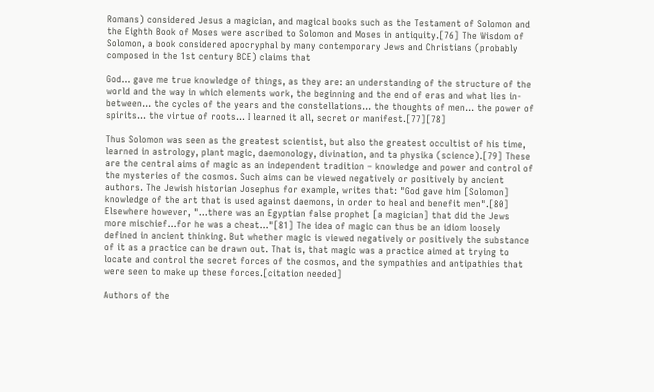Romans) considered Jesus a magician, and magical books such as the Testament of Solomon and the Eighth Book of Moses were ascribed to Solomon and Moses in antiquity.[76] The Wisdom of Solomon, a book considered apocryphal by many contemporary Jews and Christians (probably composed in the 1st century BCE) claims that

God... gave me true knowledge of things, as they are: an understanding of the structure of the world and the way in which elements work, the beginning and the end of eras and what lies in-between... the cycles of the years and the constellations... the thoughts of men... the power of spirits... the virtue of roots... I learned it all, secret or manifest.[77][78]

Thus Solomon was seen as the greatest scientist, but also the greatest occultist of his time, learned in astrology, plant magic, daemonology, divination, and ta physika (science).[79] These are the central aims of magic as an independent tradition – knowledge and power and control of the mysteries of the cosmos. Such aims can be viewed negatively or positively by ancient authors. The Jewish historian Josephus for example, writes that: "God gave him [Solomon] knowledge of the art that is used against daemons, in order to heal and benefit men".[80] Elsewhere however, "...there was an Egyptian false prophet [a magician] that did the Jews more mischief...for he was a cheat..."[81] The idea of magic can thus be an idiom loosely defined in ancient thinking. But whether magic is viewed negatively or positively the substance of it as a practice can be drawn out. That is, that magic was a practice aimed at trying to locate and control the secret forces of the cosmos, and the sympathies and antipathies that were seen to make up these forces.[citation needed]

Authors of the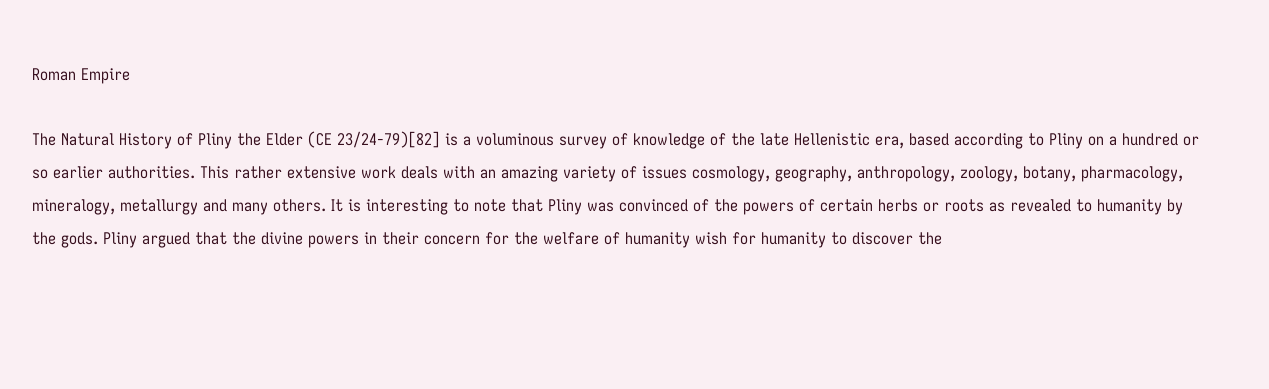Roman Empire

The Natural History of Pliny the Elder (CE 23/24-79)[82] is a voluminous survey of knowledge of the late Hellenistic era, based according to Pliny on a hundred or so earlier authorities. This rather extensive work deals with an amazing variety of issues cosmology, geography, anthropology, zoology, botany, pharmacology, mineralogy, metallurgy and many others. It is interesting to note that Pliny was convinced of the powers of certain herbs or roots as revealed to humanity by the gods. Pliny argued that the divine powers in their concern for the welfare of humanity wish for humanity to discover the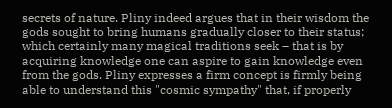secrets of nature. Pliny indeed argues that in their wisdom the gods sought to bring humans gradually closer to their status; which certainly many magical traditions seek – that is by acquiring knowledge one can aspire to gain knowledge even from the gods. Pliny expresses a firm concept is firmly being able to understand this "cosmic sympathy" that, if properly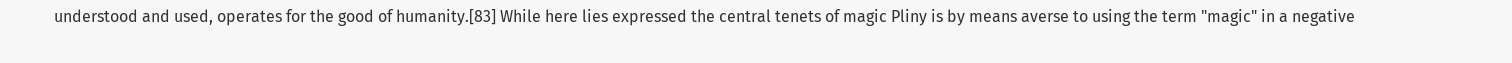understood and used, operates for the good of humanity.[83] While here lies expressed the central tenets of magic Pliny is by means averse to using the term "magic" in a negative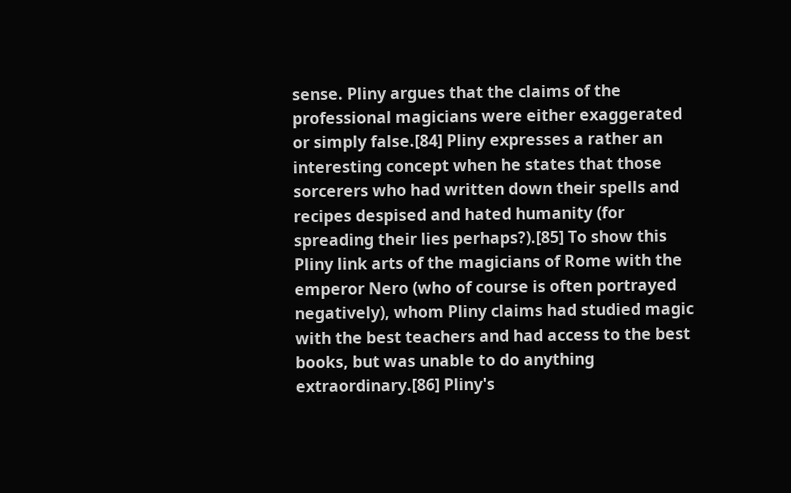sense. Pliny argues that the claims of the professional magicians were either exaggerated or simply false.[84] Pliny expresses a rather an interesting concept when he states that those sorcerers who had written down their spells and recipes despised and hated humanity (for spreading their lies perhaps?).[85] To show this Pliny link arts of the magicians of Rome with the emperor Nero (who of course is often portrayed negatively), whom Pliny claims had studied magic with the best teachers and had access to the best books, but was unable to do anything extraordinary.[86] Pliny's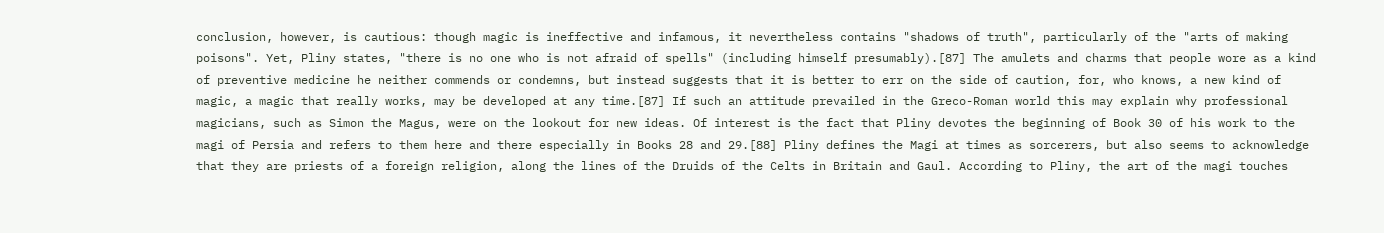conclusion, however, is cautious: though magic is ineffective and infamous, it nevertheless contains "shadows of truth", particularly of the "arts of making poisons". Yet, Pliny states, "there is no one who is not afraid of spells" (including himself presumably).[87] The amulets and charms that people wore as a kind of preventive medicine he neither commends or condemns, but instead suggests that it is better to err on the side of caution, for, who knows, a new kind of magic, a magic that really works, may be developed at any time.[87] If such an attitude prevailed in the Greco-Roman world this may explain why professional magicians, such as Simon the Magus, were on the lookout for new ideas. Of interest is the fact that Pliny devotes the beginning of Book 30 of his work to the magi of Persia and refers to them here and there especially in Books 28 and 29.[88] Pliny defines the Magi at times as sorcerers, but also seems to acknowledge that they are priests of a foreign religion, along the lines of the Druids of the Celts in Britain and Gaul. According to Pliny, the art of the magi touches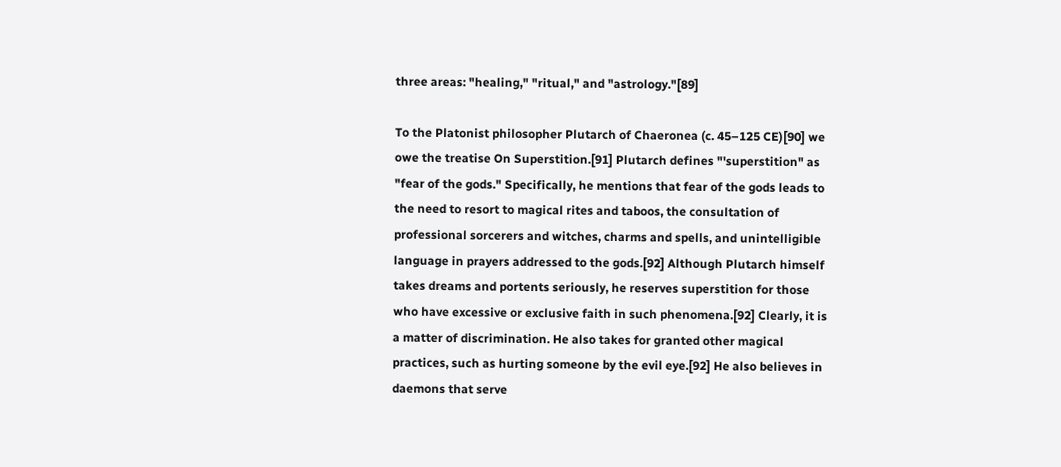three areas: "healing," "ritual," and "astrology."[89]

To the Platonist philosopher Plutarch of Chaeronea (c. 45–125 CE)[90] we owe the treatise On Superstition.[91] Plutarch defines "'superstition" as "fear of the gods." Specifically, he mentions that fear of the gods leads to the need to resort to magical rites and taboos, the consultation of professional sorcerers and witches, charms and spells, and unintelligible language in prayers addressed to the gods.[92] Although Plutarch himself takes dreams and portents seriously, he reserves superstition for those who have excessive or exclusive faith in such phenomena.[92] Clearly, it is a matter of discrimination. He also takes for granted other magical practices, such as hurting someone by the evil eye.[92] He also believes in daemons that serve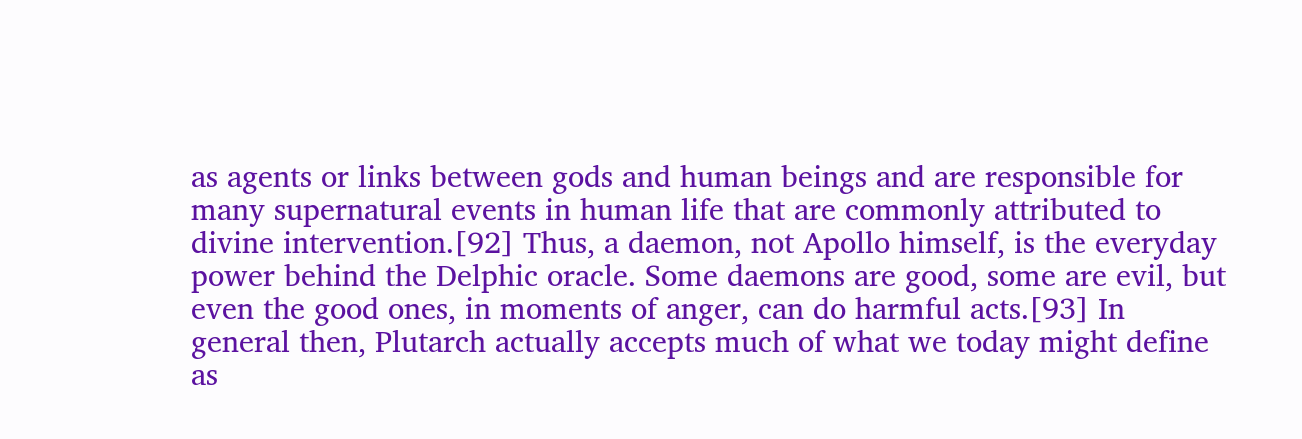as agents or links between gods and human beings and are responsible for many supernatural events in human life that are commonly attributed to divine intervention.[92] Thus, a daemon, not Apollo himself, is the everyday power behind the Delphic oracle. Some daemons are good, some are evil, but even the good ones, in moments of anger, can do harmful acts.[93] In general then, Plutarch actually accepts much of what we today might define as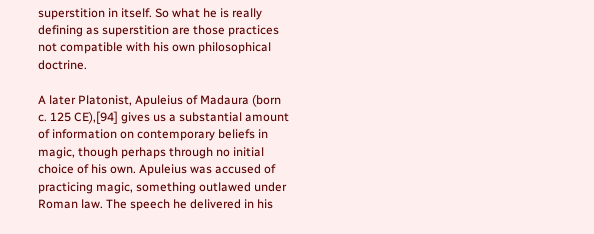superstition in itself. So what he is really defining as superstition are those practices not compatible with his own philosophical doctrine.

A later Platonist, Apuleius of Madaura (born c. 125 CE),[94] gives us a substantial amount of information on contemporary beliefs in magic, though perhaps through no initial choice of his own. Apuleius was accused of practicing magic, something outlawed under Roman law. The speech he delivered in his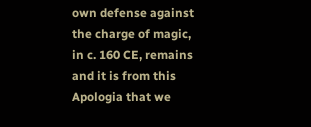own defense against the charge of magic, in c. 160 CE, remains and it is from this Apologia that we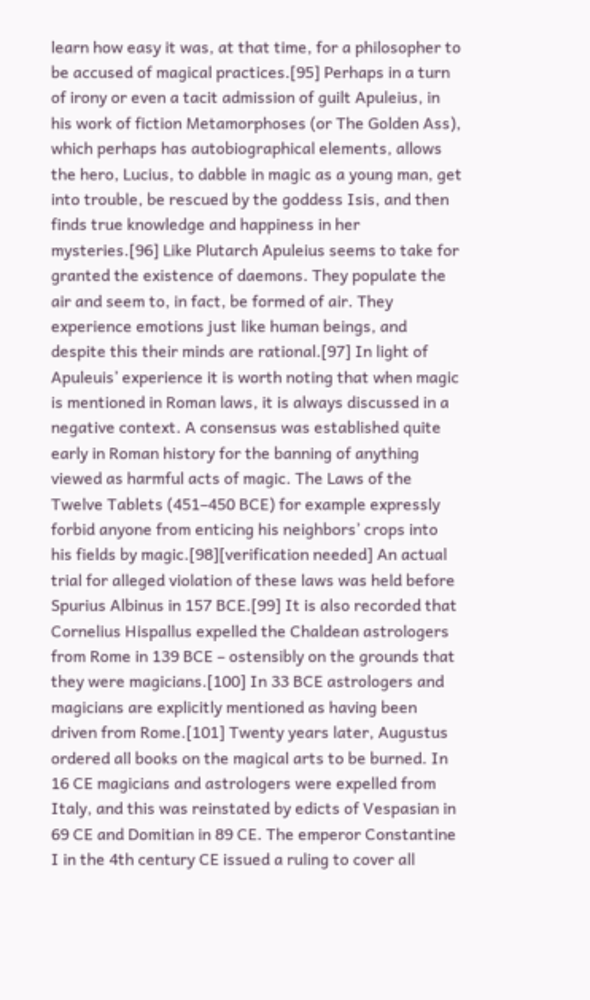learn how easy it was, at that time, for a philosopher to be accused of magical practices.[95] Perhaps in a turn of irony or even a tacit admission of guilt Apuleius, in his work of fiction Metamorphoses (or The Golden Ass), which perhaps has autobiographical elements, allows the hero, Lucius, to dabble in magic as a young man, get into trouble, be rescued by the goddess Isis, and then finds true knowledge and happiness in her mysteries.[96] Like Plutarch Apuleius seems to take for granted the existence of daemons. They populate the air and seem to, in fact, be formed of air. They experience emotions just like human beings, and despite this their minds are rational.[97] In light of Apuleuis’ experience it is worth noting that when magic is mentioned in Roman laws, it is always discussed in a negative context. A consensus was established quite early in Roman history for the banning of anything viewed as harmful acts of magic. The Laws of the Twelve Tablets (451–450 BCE) for example expressly forbid anyone from enticing his neighbors’ crops into his fields by magic.[98][verification needed] An actual trial for alleged violation of these laws was held before Spurius Albinus in 157 BCE.[99] It is also recorded that Cornelius Hispallus expelled the Chaldean astrologers from Rome in 139 BCE – ostensibly on the grounds that they were magicians.[100] In 33 BCE astrologers and magicians are explicitly mentioned as having been driven from Rome.[101] Twenty years later, Augustus ordered all books on the magical arts to be burned. In 16 CE magicians and astrologers were expelled from Italy, and this was reinstated by edicts of Vespasian in 69 CE and Domitian in 89 CE. The emperor Constantine I in the 4th century CE issued a ruling to cover all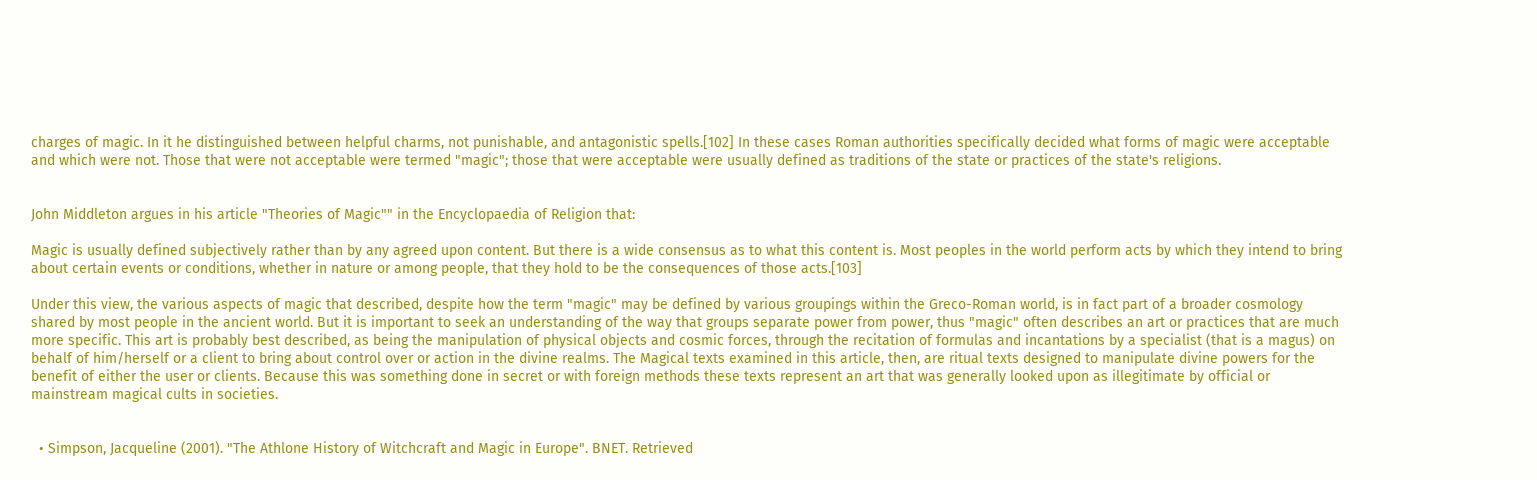charges of magic. In it he distinguished between helpful charms, not punishable, and antagonistic spells.[102] In these cases Roman authorities specifically decided what forms of magic were acceptable and which were not. Those that were not acceptable were termed "magic"; those that were acceptable were usually defined as traditions of the state or practices of the state's religions.


John Middleton argues in his article "Theories of Magic"" in the Encyclopaedia of Religion that:

Magic is usually defined subjectively rather than by any agreed upon content. But there is a wide consensus as to what this content is. Most peoples in the world perform acts by which they intend to bring about certain events or conditions, whether in nature or among people, that they hold to be the consequences of those acts.[103]

Under this view, the various aspects of magic that described, despite how the term "magic" may be defined by various groupings within the Greco-Roman world, is in fact part of a broader cosmology shared by most people in the ancient world. But it is important to seek an understanding of the way that groups separate power from power, thus "magic" often describes an art or practices that are much more specific. This art is probably best described, as being the manipulation of physical objects and cosmic forces, through the recitation of formulas and incantations by a specialist (that is a magus) on behalf of him/herself or a client to bring about control over or action in the divine realms. The Magical texts examined in this article, then, are ritual texts designed to manipulate divine powers for the benefit of either the user or clients. Because this was something done in secret or with foreign methods these texts represent an art that was generally looked upon as illegitimate by official or mainstream magical cults in societies.


  • Simpson, Jacqueline (2001). "The Athlone History of Witchcraft and Magic in Europe". BNET. Retrieved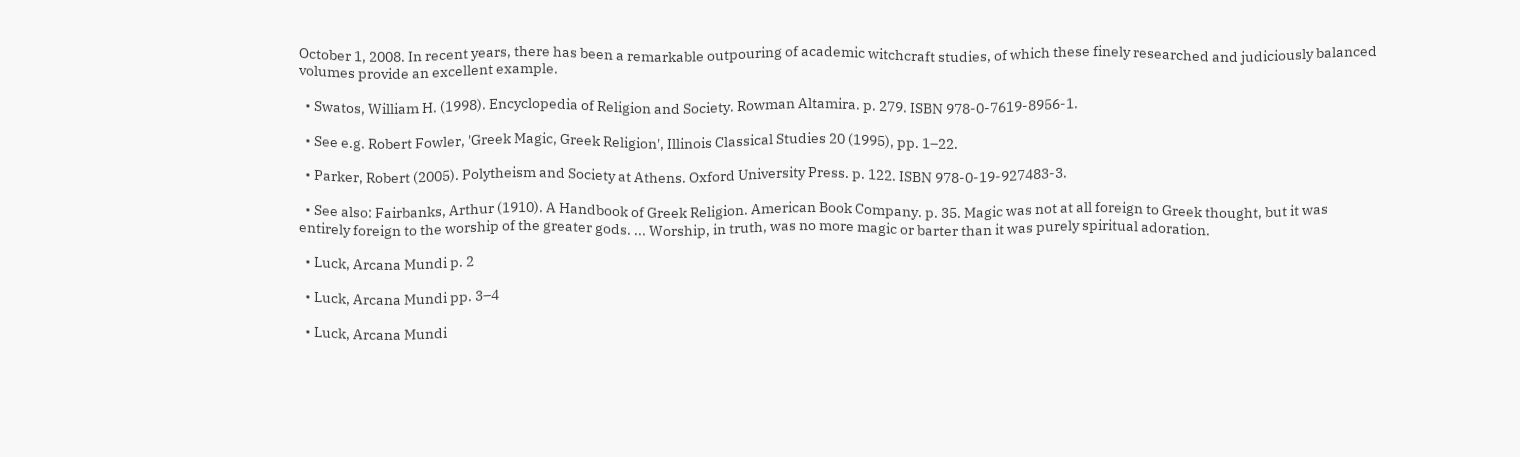October 1, 2008. In recent years, there has been a remarkable outpouring of academic witchcraft studies, of which these finely researched and judiciously balanced volumes provide an excellent example.

  • Swatos, William H. (1998). Encyclopedia of Religion and Society. Rowman Altamira. p. 279. ISBN 978-0-7619-8956-1.

  • See e.g. Robert Fowler, 'Greek Magic, Greek Religion', Illinois Classical Studies 20 (1995), pp. 1–22.

  • Parker, Robert (2005). Polytheism and Society at Athens. Oxford University Press. p. 122. ISBN 978-0-19-927483-3.

  • See also: Fairbanks, Arthur (1910). A Handbook of Greek Religion. American Book Company. p. 35. Magic was not at all foreign to Greek thought, but it was entirely foreign to the worship of the greater gods. ... Worship, in truth, was no more magic or barter than it was purely spiritual adoration.

  • Luck, Arcana Mundi p. 2

  • Luck, Arcana Mundi pp. 3–4

  • Luck, Arcana Mundi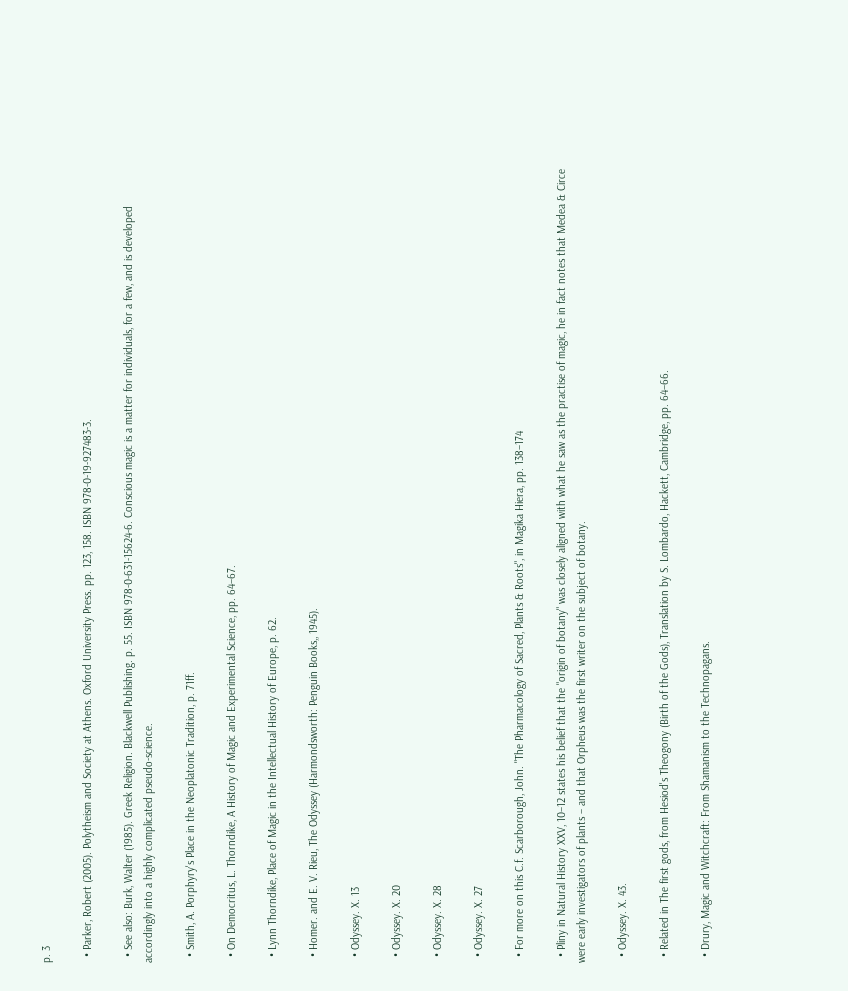p. 3

  • Parker, Robert (2005). Polytheism and Society at Athens. Oxford University Press. pp. 123, 158. ISBN 978-0-19-927483-3.

  • See also: Burk, Walter (1985). Greek Religion. Blackwell Publishing. p. 55. ISBN 978-0-631-15624-6. Conscious magic is a matter for individuals, for a few, and is developed accordingly into a highly complicated pseudo-science.

  • Smith, A. Porphyry's Place in the Neoplatonic Tradition, p. 71ff.

  • On Democritus, L. Thorndike, A History of Magic and Experimental Science, pp. 64–67.

  • Lynn Thorndike, Place of Magic in the Intellectual History of Europe, p. 62.

  • Homer. and E. V. Rieu, The Odyssey (Harmondsworth: Penguin Books,, 1945).

  • Odyssey. X. 13

  • Odyssey. X. 20

  • Odyssey. X. 28

  • Odyssey. X. 27

  • For more on this C.f. Scarborough, John. "The Pharmacology of Sacred, Plants & Roots", in Magika Hiera, pp. 138–174

  • Pliny in Natural History XXV, 10–12 states his belief that the "origin of botany" was closely aligned with what he saw as the practise of magic, he in fact notes that Medea & Circe were early investigators of plants – and that Orpheus was the first writer on the subject of botany.

  • Odyssey. X. 43.

  • Related in The first gods, from Hesiod's Theogony (Birth of the Gods), Translation by S. Lombardo, Hackett, Cambridge, pp. 64–66.

  • Drury, Magic and Witchcraft: From Shamanism to the Technopagans.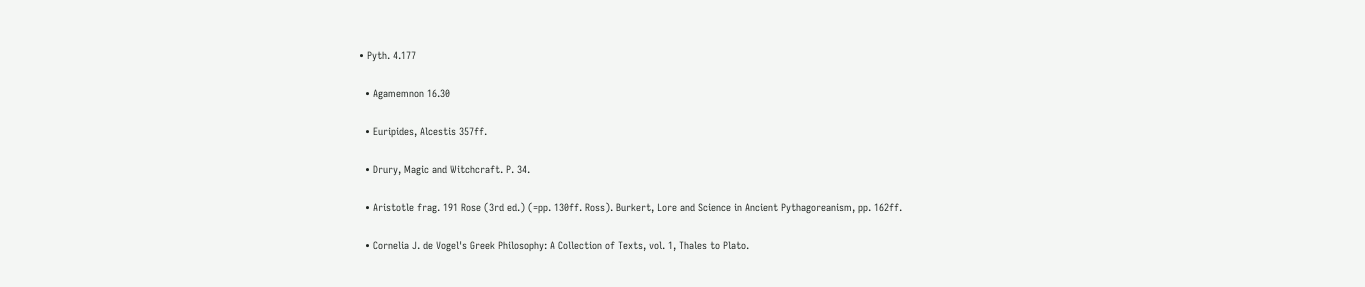• Pyth. 4.177

  • Agamemnon 16.30

  • Euripides, Alcestis 357ff.

  • Drury, Magic and Witchcraft. P. 34.

  • Aristotle frag. 191 Rose (3rd ed.) (=pp. 130ff. Ross). Burkert, Lore and Science in Ancient Pythagoreanism, pp. 162ff.

  • Cornelia J. de Vogel's Greek Philosophy: A Collection of Texts, vol. 1, Thales to Plato.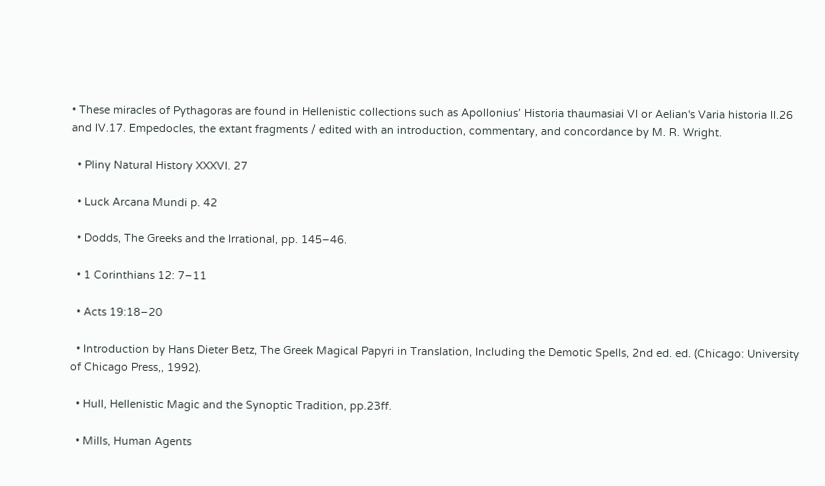• These miracles of Pythagoras are found in Hellenistic collections such as Apollonius’ Historia thaumasiai VI or Aelian's Varia historia II.26 and IV.17. Empedocles, the extant fragments / edited with an introduction, commentary, and concordance by M. R. Wright.

  • Pliny Natural History XXXVI. 27

  • Luck Arcana Mundi p. 42

  • Dodds, The Greeks and the Irrational, pp. 145–46.

  • 1 Corinthians 12: 7–11

  • Acts 19:18–20

  • Introduction by Hans Dieter Betz, The Greek Magical Papyri in Translation, Including the Demotic Spells, 2nd ed. ed. (Chicago: University of Chicago Press,, 1992).

  • Hull, Hellenistic Magic and the Synoptic Tradition, pp.23ff.

  • Mills, Human Agents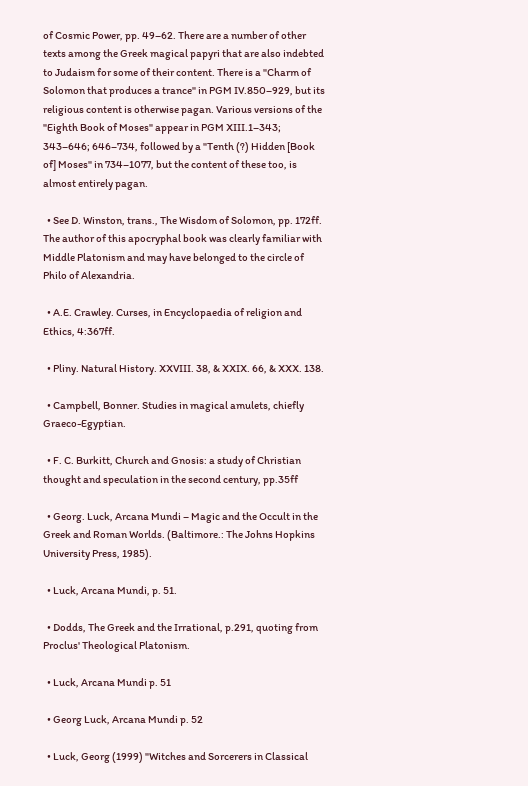of Cosmic Power, pp. 49–62. There are a number of other texts among the Greek magical papyri that are also indebted to Judaism for some of their content. There is a "Charm of Solomon that produces a trance" in PGM IV.850–929, but its religious content is otherwise pagan. Various versions of the "Eighth Book of Moses" appear in PGM XIII.1–343; 343–646; 646–734, followed by a "Tenth (?) Hidden [Book of] Moses" in 734–1077, but the content of these too, is almost entirely pagan.

  • See D. Winston, trans., The Wisdom of Solomon, pp. 172ff. The author of this apocryphal book was clearly familiar with Middle Platonism and may have belonged to the circle of Philo of Alexandria.

  • A.E. Crawley. Curses, in Encyclopaedia of religion and Ethics, 4:367ff.

  • Pliny. Natural History. XXVIII. 38, & XXIX. 66, & XXX. 138.

  • Campbell, Bonner. Studies in magical amulets, chiefly Graeco-Egyptian.

  • F. C. Burkitt, Church and Gnosis: a study of Christian thought and speculation in the second century, pp.35ff

  • Georg. Luck, Arcana Mundi – Magic and the Occult in the Greek and Roman Worlds. (Baltimore.: The Johns Hopkins University Press, 1985).

  • Luck, Arcana Mundi, p. 51.

  • Dodds, The Greek and the Irrational, p.291, quoting from Proclus' Theological Platonism.

  • Luck, Arcana Mundi p. 51

  • Georg Luck, Arcana Mundi p. 52

  • Luck, Georg (1999) "Witches and Sorcerers in Classical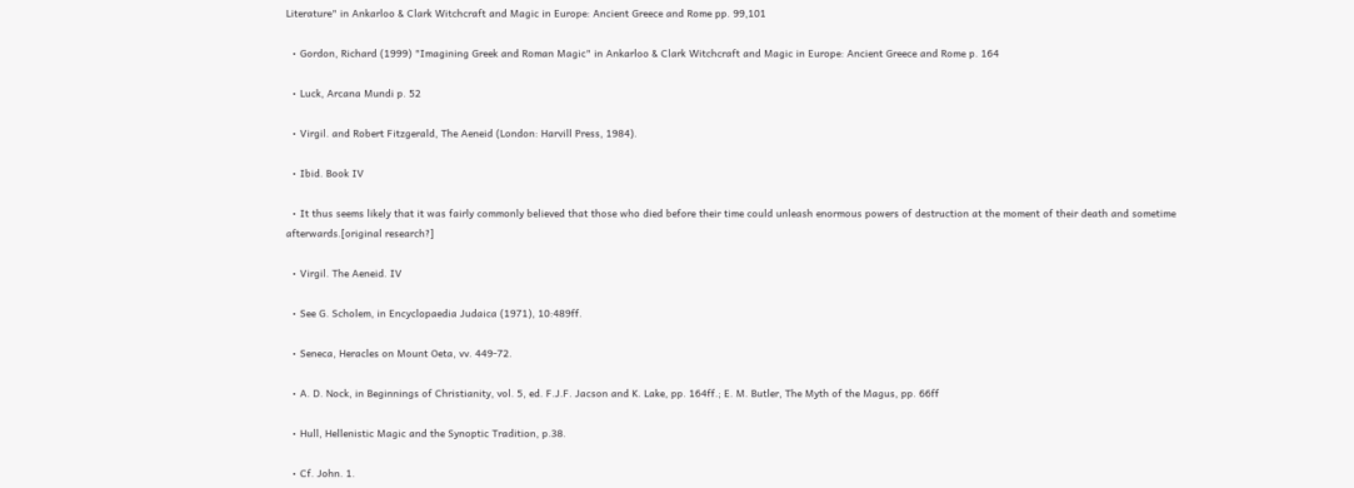Literature" in Ankarloo & Clark Witchcraft and Magic in Europe: Ancient Greece and Rome pp. 99,101

  • Gordon, Richard (1999) "Imagining Greek and Roman Magic" in Ankarloo & Clark Witchcraft and Magic in Europe: Ancient Greece and Rome p. 164

  • Luck, Arcana Mundi p. 52

  • Virgil. and Robert Fitzgerald, The Aeneid (London: Harvill Press, 1984).

  • Ibid. Book IV

  • It thus seems likely that it was fairly commonly believed that those who died before their time could unleash enormous powers of destruction at the moment of their death and sometime afterwards.[original research?]

  • Virgil. The Aeneid. IV

  • See G. Scholem, in Encyclopaedia Judaica (1971), 10:489ff.

  • Seneca, Heracles on Mount Oeta, vv. 449-72.

  • A. D. Nock, in Beginnings of Christianity, vol. 5, ed. F.J.F. Jacson and K. Lake, pp. 164ff.; E. M. Butler, The Myth of the Magus, pp. 66ff

  • Hull, Hellenistic Magic and the Synoptic Tradition, p.38.

  • Cf. John. 1.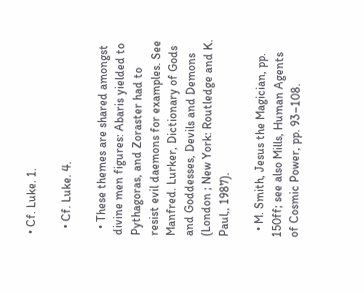• Cf. Luke. 1.

  • Cf. Luke. 4.

  • These themes are shared amongst divine men figures: Abaris yielded to Pythagoras, and Zoraster had to resist evil daemons for examples. See Manfred. Lurker, Dictionary of Gods and Goddesses, Devils and Demons (London ; New York: Routledge and K. Paul,, 1987).

  • M. Smith, Jesus the Magician, pp. 150ff; see also Mills, Human Agents of Cosmic Power, pp. 93–108.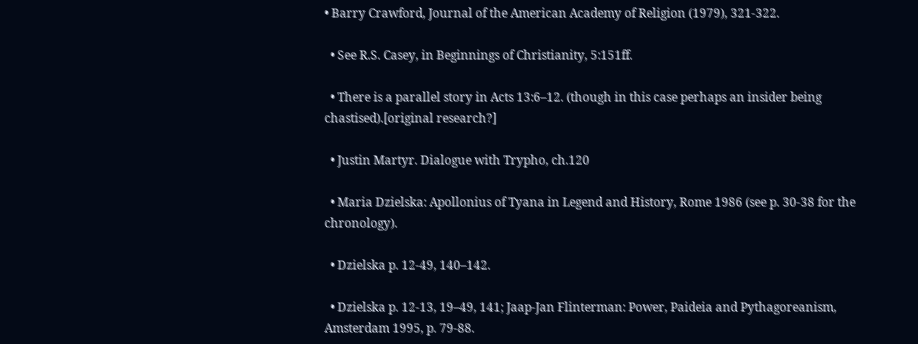• Barry Crawford, Journal of the American Academy of Religion (1979), 321-322.

  • See R.S. Casey, in Beginnings of Christianity, 5:151ff.

  • There is a parallel story in Acts 13:6–12. (though in this case perhaps an insider being chastised).[original research?]

  • Justin Martyr. Dialogue with Trypho, ch.120

  • Maria Dzielska: Apollonius of Tyana in Legend and History, Rome 1986 (see p. 30-38 for the chronology).

  • Dzielska p. 12-49, 140–142.

  • Dzielska p. 12-13, 19–49, 141; Jaap-Jan Flinterman: Power, Paideia and Pythagoreanism, Amsterdam 1995, p. 79-88.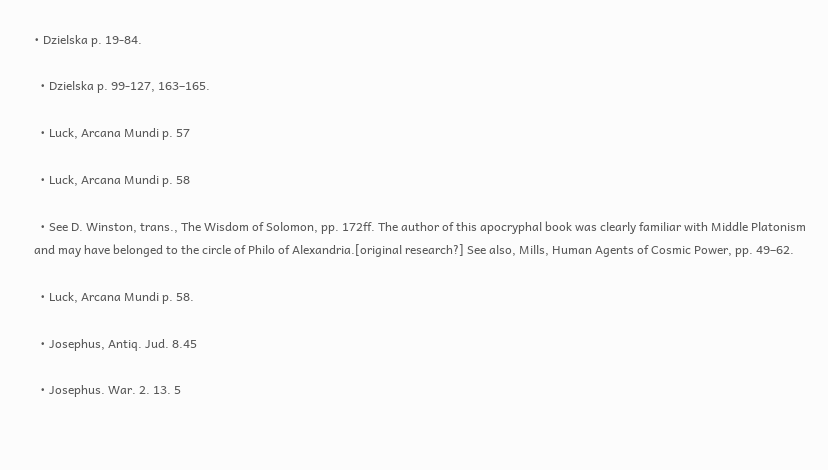• Dzielska p. 19-84.

  • Dzielska p. 99-127, 163–165.

  • Luck, Arcana Mundi p. 57

  • Luck, Arcana Mundi p. 58

  • See D. Winston, trans., The Wisdom of Solomon, pp. 172ff. The author of this apocryphal book was clearly familiar with Middle Platonism and may have belonged to the circle of Philo of Alexandria.[original research?] See also, Mills, Human Agents of Cosmic Power, pp. 49–62.

  • Luck, Arcana Mundi p. 58.

  • Josephus, Antiq. Jud. 8.45

  • Josephus. War. 2. 13. 5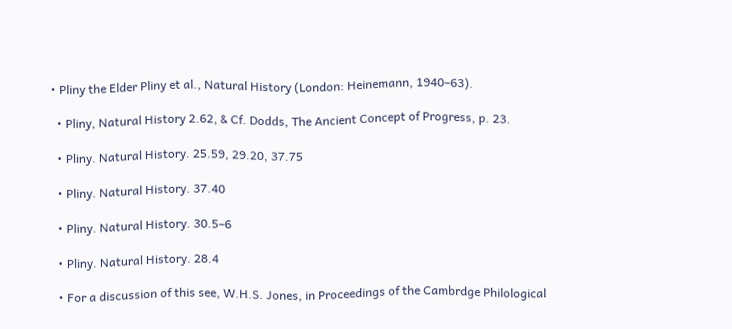• Pliny the Elder Pliny et al., Natural History (London: Heinemann, 1940–63).

  • Pliny, Natural History 2.62, & Cf. Dodds, The Ancient Concept of Progress, p. 23.

  • Pliny. Natural History. 25.59, 29.20, 37.75

  • Pliny. Natural History. 37.40

  • Pliny. Natural History. 30.5–6

  • Pliny. Natural History. 28.4

  • For a discussion of this see, W.H.S. Jones, in Proceedings of the Cambrdge Philological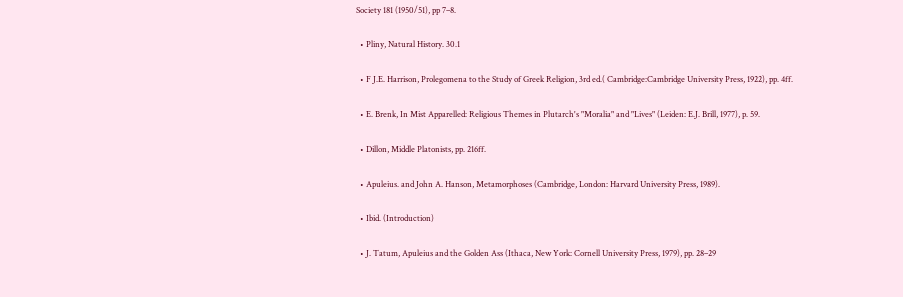Society 181 (1950/51), pp 7–8.

  • Pliny, Natural History. 30.1

  • F J.E. Harrison, Prolegomena to the Study of Greek Religion, 3rd ed.( Cambridge:Cambridge University Press, 1922), pp. 4ff.

  • E. Brenk, In Mist Apparelled: Religious Themes in Plutarch's "Moralia" and "Lives" (Leiden: E.J. Brill, 1977), p. 59.

  • Dillon, Middle Platonists, pp. 216ff.

  • Apuleius. and John A. Hanson, Metamorphoses (Cambridge, London: Harvard University Press, 1989).

  • Ibid. (Introduction)

  • J. Tatum, Apuleius and the Golden Ass (Ithaca, New York: Cornell University Press, 1979), pp. 28–29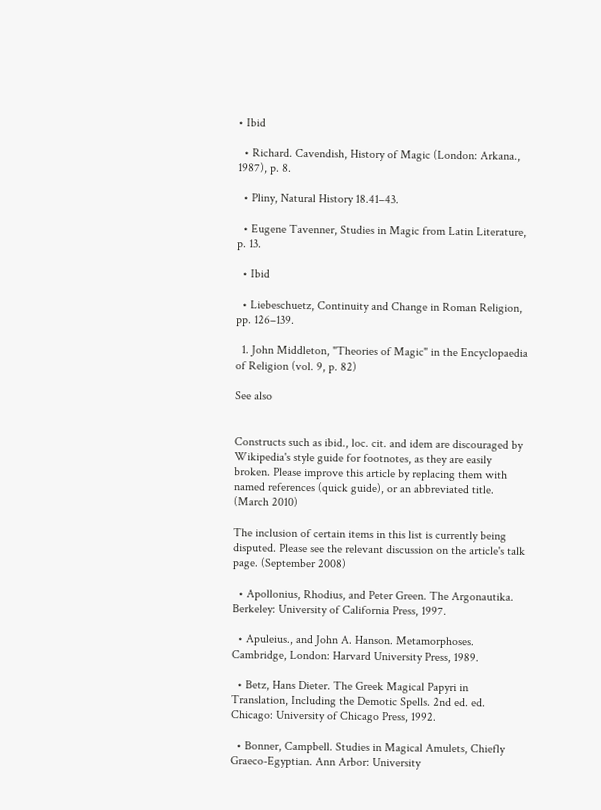• Ibid

  • Richard. Cavendish, History of Magic (London: Arkana., 1987), p. 8.

  • Pliny, Natural History 18.41–43.

  • Eugene Tavenner, Studies in Magic from Latin Literature, p. 13.

  • Ibid

  • Liebeschuetz, Continuity and Change in Roman Religion, pp. 126–139.

  1. John Middleton, "Theories of Magic" in the Encyclopaedia of Religion (vol. 9, p. 82)

See also


Constructs such as ibid., loc. cit. and idem are discouraged by Wikipedia's style guide for footnotes, as they are easily broken. Please improve this article by replacing them with named references (quick guide), or an abbreviated title. (March 2010)

The inclusion of certain items in this list is currently being disputed. Please see the relevant discussion on the article's talk page. (September 2008)

  • Apollonius, Rhodius, and Peter Green. The Argonautika. Berkeley: University of California Press, 1997.

  • Apuleius., and John A. Hanson. Metamorphoses. Cambridge, London: Harvard University Press, 1989.

  • Betz, Hans Dieter. The Greek Magical Papyri in Translation, Including the Demotic Spells. 2nd ed. ed. Chicago: University of Chicago Press, 1992.

  • Bonner, Campbell. Studies in Magical Amulets, Chiefly Graeco-Egyptian. Ann Arbor: University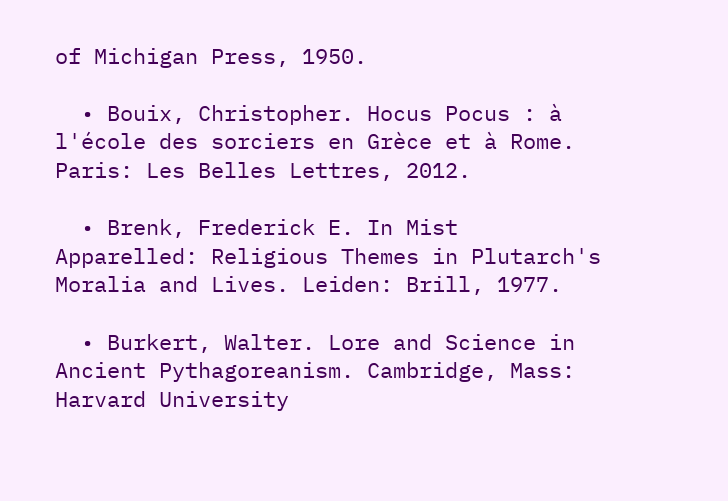of Michigan Press, 1950.

  • Bouix, Christopher. Hocus Pocus : à l'école des sorciers en Grèce et à Rome. Paris: Les Belles Lettres, 2012.

  • Brenk, Frederick E. In Mist Apparelled: Religious Themes in Plutarch's Moralia and Lives. Leiden: Brill, 1977.

  • Burkert, Walter. Lore and Science in Ancient Pythagoreanism. Cambridge, Mass: Harvard University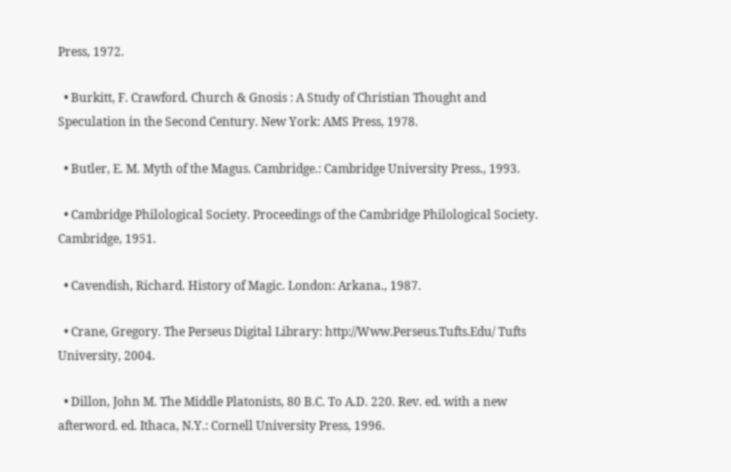Press, 1972.

  • Burkitt, F. Crawford. Church & Gnosis : A Study of Christian Thought and Speculation in the Second Century. New York: AMS Press, 1978.

  • Butler, E. M. Myth of the Magus. Cambridge.: Cambridge University Press., 1993.

  • Cambridge Philological Society. Proceedings of the Cambridge Philological Society. Cambridge, 1951.

  • Cavendish, Richard. History of Magic. London: Arkana., 1987.

  • Crane, Gregory. The Perseus Digital Library: http://Www.Perseus.Tufts.Edu/ Tufts University, 2004.

  • Dillon, John M. The Middle Platonists, 80 B.C. To A.D. 220. Rev. ed. with a new afterword. ed. Ithaca, N.Y.: Cornell University Press, 1996.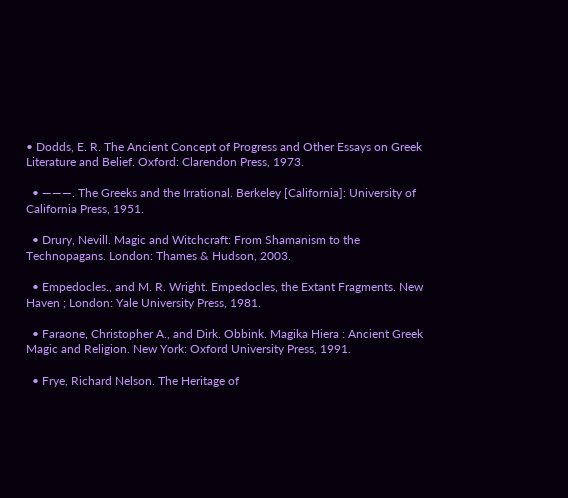• Dodds, E. R. The Ancient Concept of Progress and Other Essays on Greek Literature and Belief. Oxford: Clarendon Press, 1973.

  • ———. The Greeks and the Irrational. Berkeley [California]: University of California Press, 1951.

  • Drury, Nevill. Magic and Witchcraft: From Shamanism to the Technopagans. London: Thames & Hudson, 2003.

  • Empedocles., and M. R. Wright. Empedocles, the Extant Fragments. New Haven ; London: Yale University Press, 1981.

  • Faraone, Christopher A., and Dirk. Obbink. Magika Hiera : Ancient Greek Magic and Religion. New York: Oxford University Press, 1991.

  • Frye, Richard Nelson. The Heritage of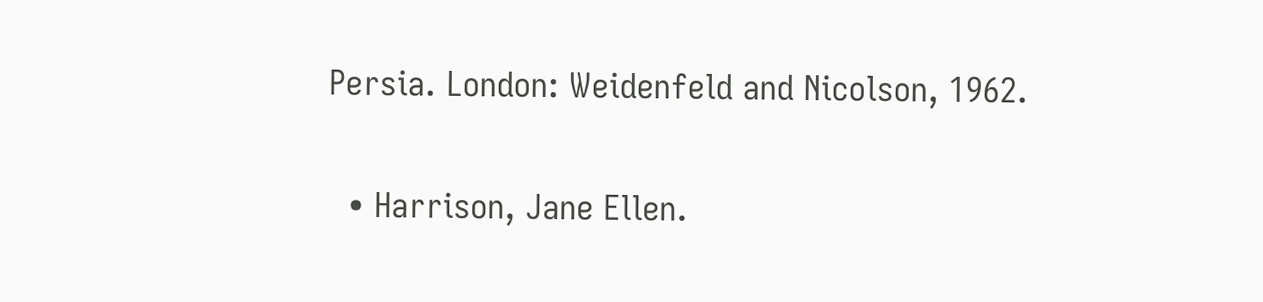Persia. London: Weidenfeld and Nicolson, 1962.

  • Harrison, Jane Ellen.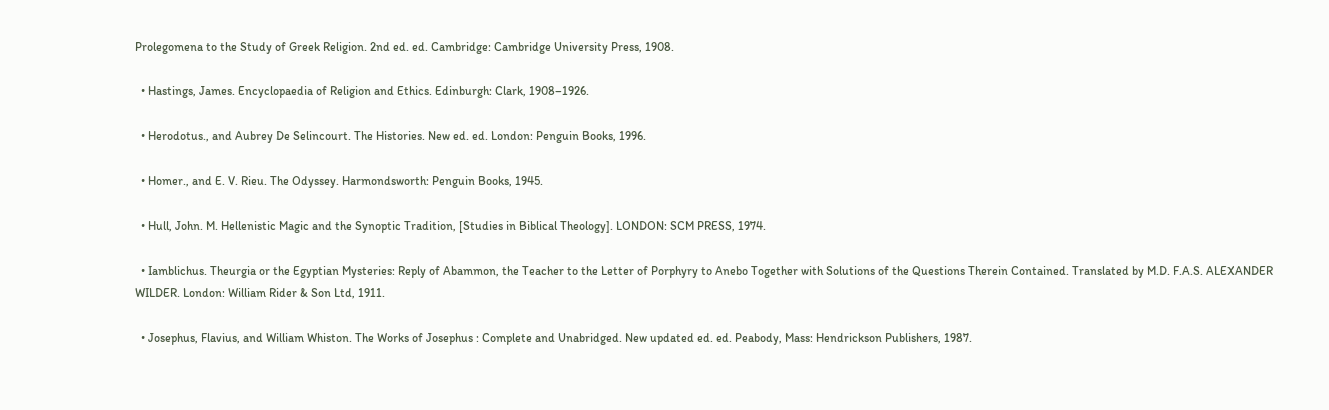Prolegomena to the Study of Greek Religion. 2nd ed. ed. Cambridge: Cambridge University Press, 1908.

  • Hastings, James. Encyclopaedia of Religion and Ethics. Edinburgh: Clark, 1908–1926.

  • Herodotus., and Aubrey De Selincourt. The Histories. New ed. ed. London: Penguin Books, 1996.

  • Homer., and E. V. Rieu. The Odyssey. Harmondsworth: Penguin Books, 1945.

  • Hull, John. M. Hellenistic Magic and the Synoptic Tradition, [Studies in Biblical Theology]. LONDON: SCM PRESS, 1974.

  • Iamblichus. Theurgia or the Egyptian Mysteries: Reply of Abammon, the Teacher to the Letter of Porphyry to Anebo Together with Solutions of the Questions Therein Contained. Translated by M.D. F.A.S. ALEXANDER WILDER. London: William Rider & Son Ltd, 1911.

  • Josephus, Flavius, and William Whiston. The Works of Josephus : Complete and Unabridged. New updated ed. ed. Peabody, Mass: Hendrickson Publishers, 1987.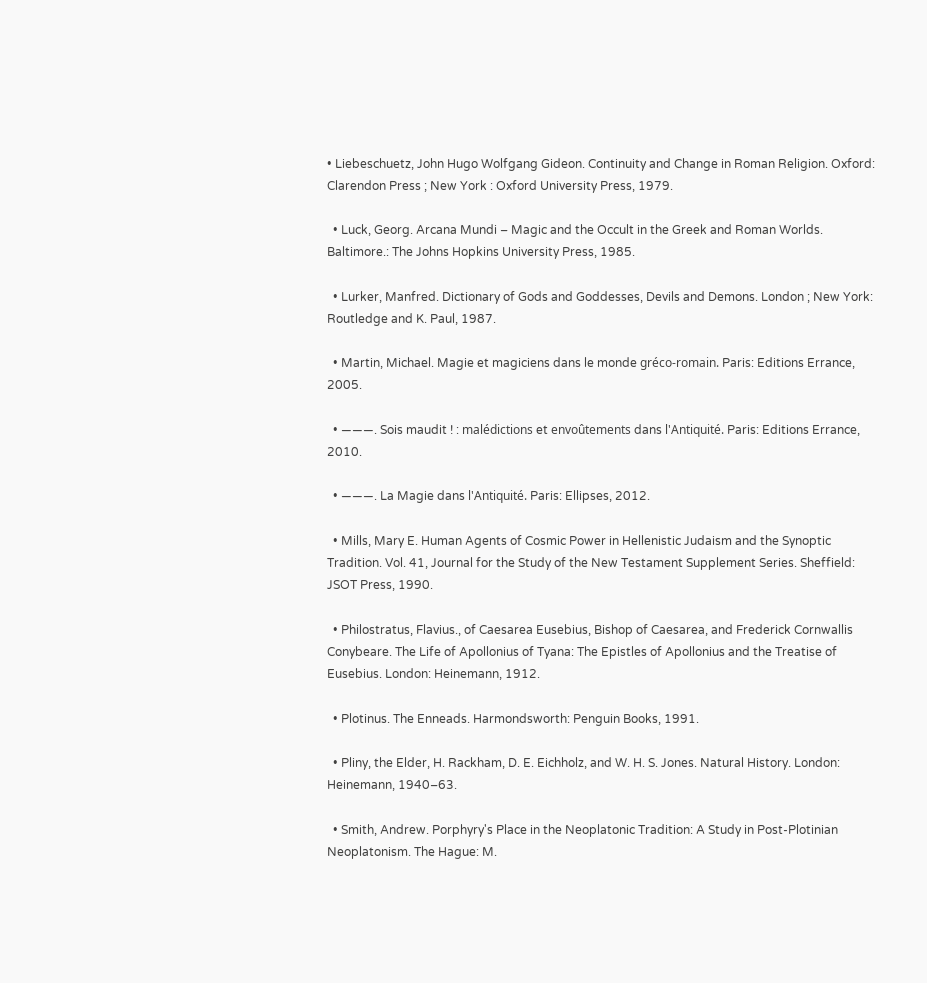• Liebeschuetz, John Hugo Wolfgang Gideon. Continuity and Change in Roman Religion. Oxford: Clarendon Press ; New York : Oxford University Press, 1979.

  • Luck, Georg. Arcana Mundi – Magic and the Occult in the Greek and Roman Worlds. Baltimore.: The Johns Hopkins University Press, 1985.

  • Lurker, Manfred. Dictionary of Gods and Goddesses, Devils and Demons. London ; New York: Routledge and K. Paul, 1987.

  • Martin, Michael. Magie et magiciens dans le monde gréco-romain. Paris: Editions Errance, 2005.

  • ———. Sois maudit ! : malédictions et envoûtements dans l'Antiquité. Paris: Editions Errance, 2010.

  • ———. La Magie dans l'Antiquité. Paris: Ellipses, 2012.

  • Mills, Mary E. Human Agents of Cosmic Power in Hellenistic Judaism and the Synoptic Tradition. Vol. 41, Journal for the Study of the New Testament Supplement Series. Sheffield: JSOT Press, 1990.

  • Philostratus, Flavius., of Caesarea Eusebius, Bishop of Caesarea, and Frederick Cornwallis Conybeare. The Life of Apollonius of Tyana: The Epistles of Apollonius and the Treatise of Eusebius. London: Heinemann, 1912.

  • Plotinus. The Enneads. Harmondsworth: Penguin Books, 1991.

  • Pliny, the Elder, H. Rackham, D. E. Eichholz, and W. H. S. Jones. Natural History. London: Heinemann, 1940–63.

  • Smith, Andrew. Porphyry's Place in the Neoplatonic Tradition: A Study in Post-Plotinian Neoplatonism. The Hague: M.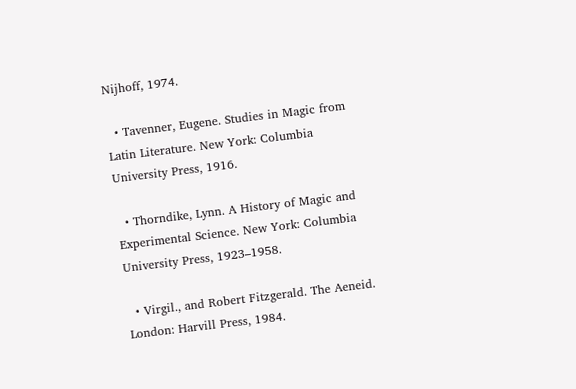Nijhoff, 1974.

  • Tavenner, Eugene. Studies in Magic from Latin Literature. New York: Columbia University Press, 1916.

  • Thorndike, Lynn. A History of Magic and Experimental Science. New York: Columbia University Press, 1923–1958.

  • Virgil., and Robert Fitzgerald. The Aeneid. London: Harvill Press, 1984.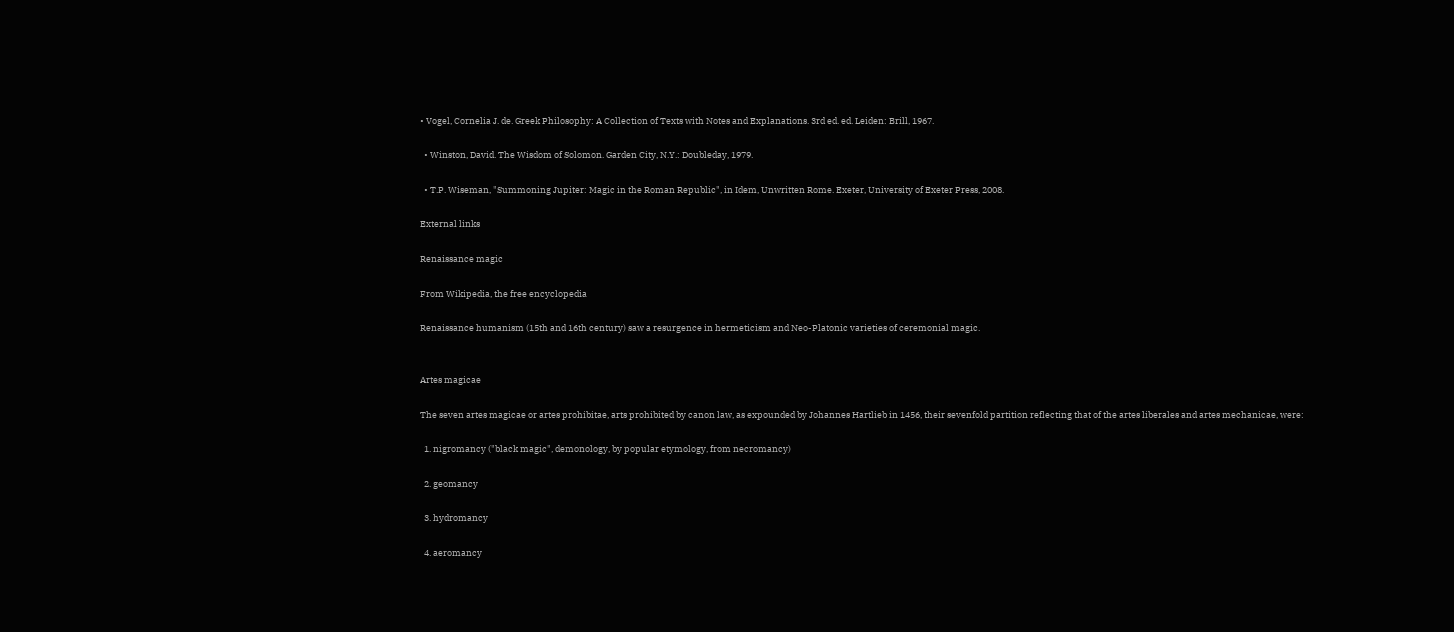• Vogel, Cornelia J. de. Greek Philosophy: A Collection of Texts with Notes and Explanations. 3rd ed. ed. Leiden: Brill, 1967.

  • Winston, David. The Wisdom of Solomon. Garden City, N.Y.: Doubleday, 1979.

  • T.P. Wiseman, "Summoning Jupiter: Magic in the Roman Republic", in Idem, Unwritten Rome. Exeter, University of Exeter Press, 2008.

External links

Renaissance magic

From Wikipedia, the free encyclopedia

Renaissance humanism (15th and 16th century) saw a resurgence in hermeticism and Neo-Platonic varieties of ceremonial magic.


Artes magicae

The seven artes magicae or artes prohibitae, arts prohibited by canon law, as expounded by Johannes Hartlieb in 1456, their sevenfold partition reflecting that of the artes liberales and artes mechanicae, were:

  1. nigromancy ("black magic", demonology, by popular etymology, from necromancy)

  2. geomancy

  3. hydromancy

  4. aeromancy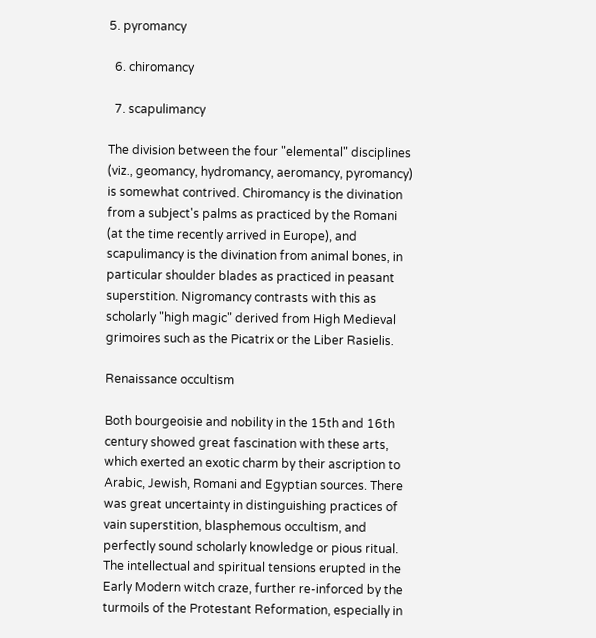5. pyromancy

  6. chiromancy

  7. scapulimancy

The division between the four "elemental" disciplines (viz., geomancy, hydromancy, aeromancy, pyromancy) is somewhat contrived. Chiromancy is the divination from a subject's palms as practiced by the Romani (at the time recently arrived in Europe), and scapulimancy is the divination from animal bones, in particular shoulder blades as practiced in peasant superstition. Nigromancy contrasts with this as scholarly "high magic" derived from High Medieval grimoires such as the Picatrix or the Liber Rasielis.

Renaissance occultism

Both bourgeoisie and nobility in the 15th and 16th century showed great fascination with these arts, which exerted an exotic charm by their ascription to Arabic, Jewish, Romani and Egyptian sources. There was great uncertainty in distinguishing practices of vain superstition, blasphemous occultism, and perfectly sound scholarly knowledge or pious ritual. The intellectual and spiritual tensions erupted in the Early Modern witch craze, further re-inforced by the turmoils of the Protestant Reformation, especially in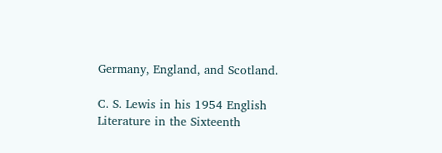Germany, England, and Scotland.

C. S. Lewis in his 1954 English Literature in the Sixteenth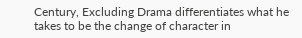Century, Excluding Drama differentiates what he takes to be the change of character in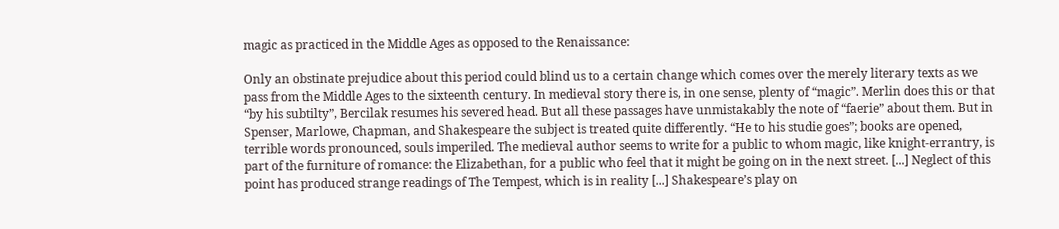magic as practiced in the Middle Ages as opposed to the Renaissance:

Only an obstinate prejudice about this period could blind us to a certain change which comes over the merely literary texts as we pass from the Middle Ages to the sixteenth century. In medieval story there is, in one sense, plenty of “magic”. Merlin does this or that “by his subtilty”, Bercilak resumes his severed head. But all these passages have unmistakably the note of “faerie” about them. But in Spenser, Marlowe, Chapman, and Shakespeare the subject is treated quite differently. “He to his studie goes”; books are opened, terrible words pronounced, souls imperiled. The medieval author seems to write for a public to whom magic, like knight-errantry, is part of the furniture of romance: the Elizabethan, for a public who feel that it might be going on in the next street. [...] Neglect of this point has produced strange readings of The Tempest, which is in reality [...] Shakespeare’s play on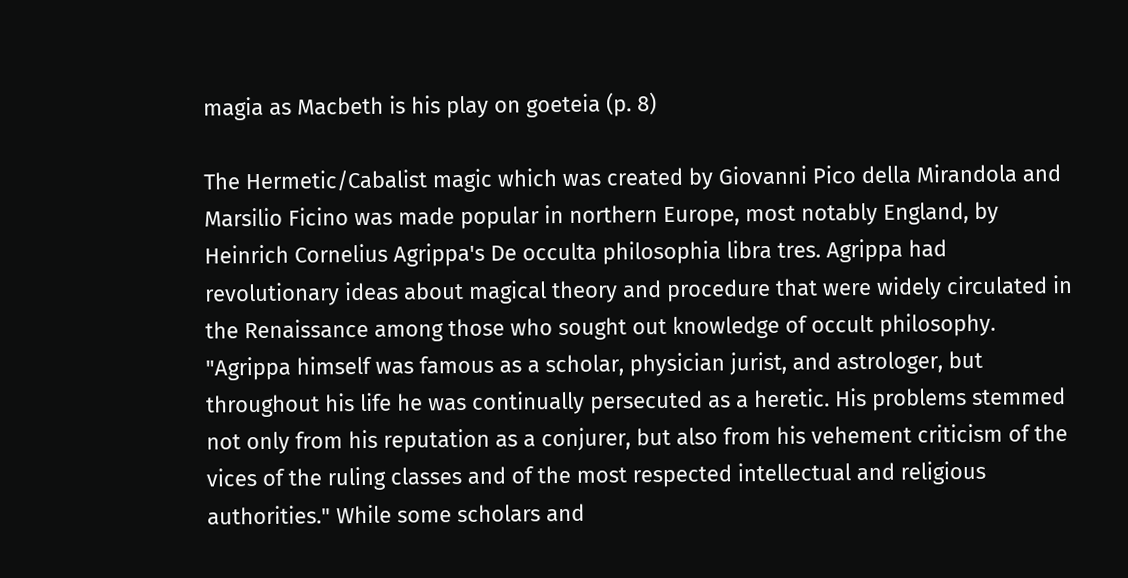magia as Macbeth is his play on goeteia (p. 8)

The Hermetic/Cabalist magic which was created by Giovanni Pico della Mirandola and Marsilio Ficino was made popular in northern Europe, most notably England, by Heinrich Cornelius Agrippa's De occulta philosophia libra tres. Agrippa had revolutionary ideas about magical theory and procedure that were widely circulated in the Renaissance among those who sought out knowledge of occult philosophy. "Agrippa himself was famous as a scholar, physician jurist, and astrologer, but throughout his life he was continually persecuted as a heretic. His problems stemmed not only from his reputation as a conjurer, but also from his vehement criticism of the vices of the ruling classes and of the most respected intellectual and religious authorities." While some scholars and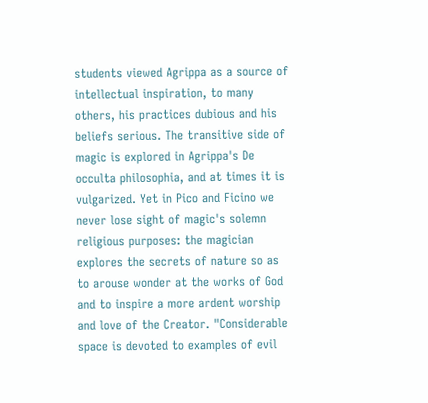students viewed Agrippa as a source of intellectual inspiration, to many others, his practices dubious and his beliefs serious. The transitive side of magic is explored in Agrippa's De occulta philosophia, and at times it is vulgarized. Yet in Pico and Ficino we never lose sight of magic's solemn religious purposes: the magician explores the secrets of nature so as to arouse wonder at the works of God and to inspire a more ardent worship and love of the Creator. "Considerable space is devoted to examples of evil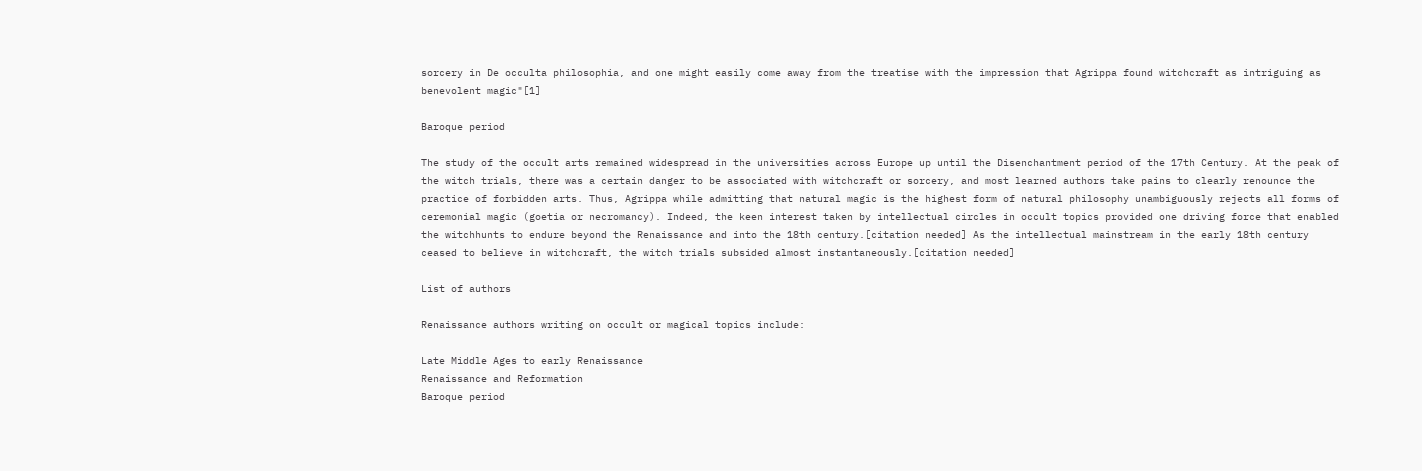sorcery in De occulta philosophia, and one might easily come away from the treatise with the impression that Agrippa found witchcraft as intriguing as benevolent magic"[1]

Baroque period

The study of the occult arts remained widespread in the universities across Europe up until the Disenchantment period of the 17th Century. At the peak of the witch trials, there was a certain danger to be associated with witchcraft or sorcery, and most learned authors take pains to clearly renounce the practice of forbidden arts. Thus, Agrippa while admitting that natural magic is the highest form of natural philosophy unambiguously rejects all forms of ceremonial magic (goetia or necromancy). Indeed, the keen interest taken by intellectual circles in occult topics provided one driving force that enabled the witchhunts to endure beyond the Renaissance and into the 18th century.[citation needed] As the intellectual mainstream in the early 18th century ceased to believe in witchcraft, the witch trials subsided almost instantaneously.[citation needed]

List of authors

Renaissance authors writing on occult or magical topics include:

Late Middle Ages to early Renaissance
Renaissance and Reformation
Baroque period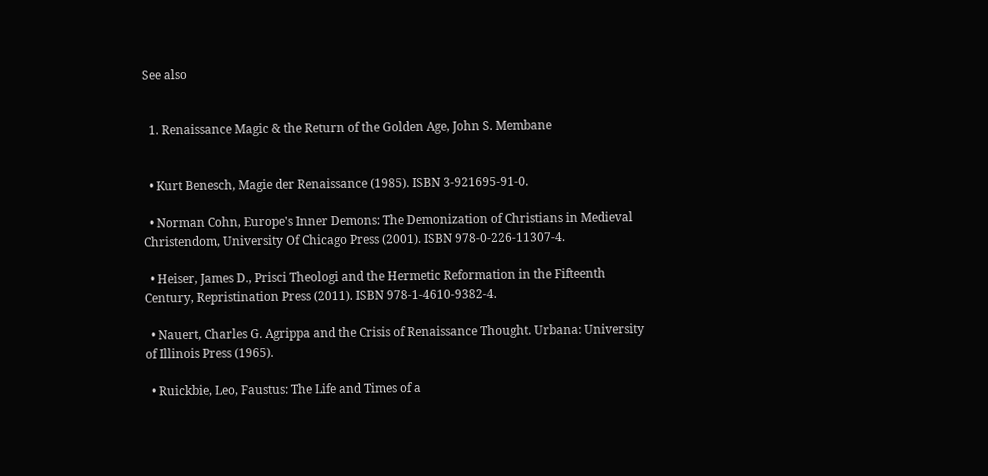See also


  1. Renaissance Magic & the Return of the Golden Age, John S. Membane


  • Kurt Benesch, Magie der Renaissance (1985). ISBN 3-921695-91-0.

  • Norman Cohn, Europe's Inner Demons: The Demonization of Christians in Medieval Christendom, University Of Chicago Press (2001). ISBN 978-0-226-11307-4.

  • Heiser, James D., Prisci Theologi and the Hermetic Reformation in the Fifteenth Century, Repristination Press (2011). ISBN 978-1-4610-9382-4.

  • Nauert, Charles G. Agrippa and the Crisis of Renaissance Thought. Urbana: University of Illinois Press (1965).

  • Ruickbie, Leo, Faustus: The Life and Times of a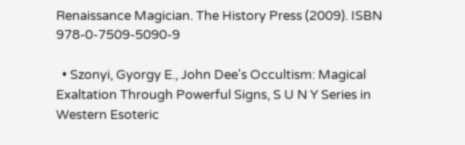Renaissance Magician. The History Press (2009). ISBN 978-0-7509-5090-9

  • Szonyi, Gyorgy E., John Dee's Occultism: Magical Exaltation Through Powerful Signs, S U N Y Series in Western Esoteric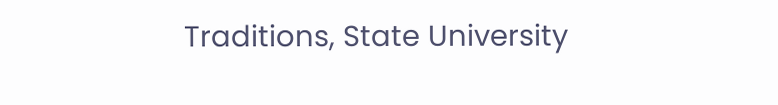Traditions, State University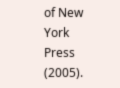of New York Press (2005).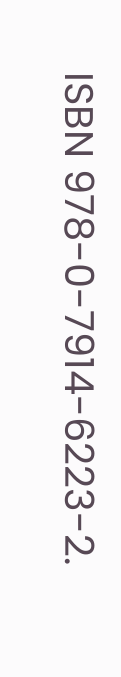ISBN 978-0-7914-6223-2.